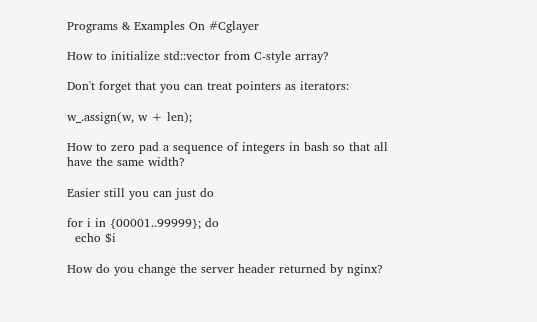Programs & Examples On #Cglayer

How to initialize std::vector from C-style array?

Don't forget that you can treat pointers as iterators:

w_.assign(w, w + len);

How to zero pad a sequence of integers in bash so that all have the same width?

Easier still you can just do

for i in {00001..99999}; do
  echo $i

How do you change the server header returned by nginx?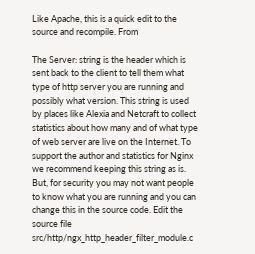Like Apache, this is a quick edit to the source and recompile. From

The Server: string is the header which is sent back to the client to tell them what type of http server you are running and possibly what version. This string is used by places like Alexia and Netcraft to collect statistics about how many and of what type of web server are live on the Internet. To support the author and statistics for Nginx we recommend keeping this string as is. But, for security you may not want people to know what you are running and you can change this in the source code. Edit the source file src/http/ngx_http_header_filter_module.c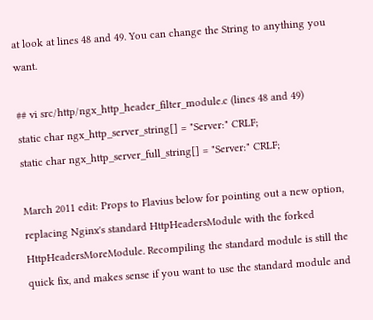at look at lines 48 and 49. You can change the String to anything you want.

## vi src/http/ngx_http_header_filter_module.c (lines 48 and 49)
static char ngx_http_server_string[] = "Server:" CRLF;
static char ngx_http_server_full_string[] = "Server:" CRLF;

March 2011 edit: Props to Flavius below for pointing out a new option, replacing Nginx's standard HttpHeadersModule with the forked HttpHeadersMoreModule. Recompiling the standard module is still the quick fix, and makes sense if you want to use the standard module and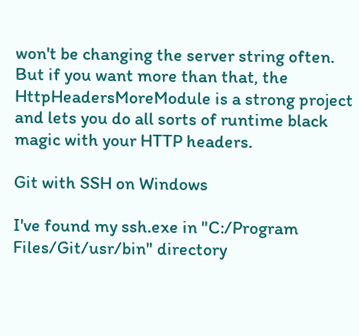won't be changing the server string often. But if you want more than that, the HttpHeadersMoreModule is a strong project and lets you do all sorts of runtime black magic with your HTTP headers.

Git with SSH on Windows

I've found my ssh.exe in "C:/Program Files/Git/usr/bin" directory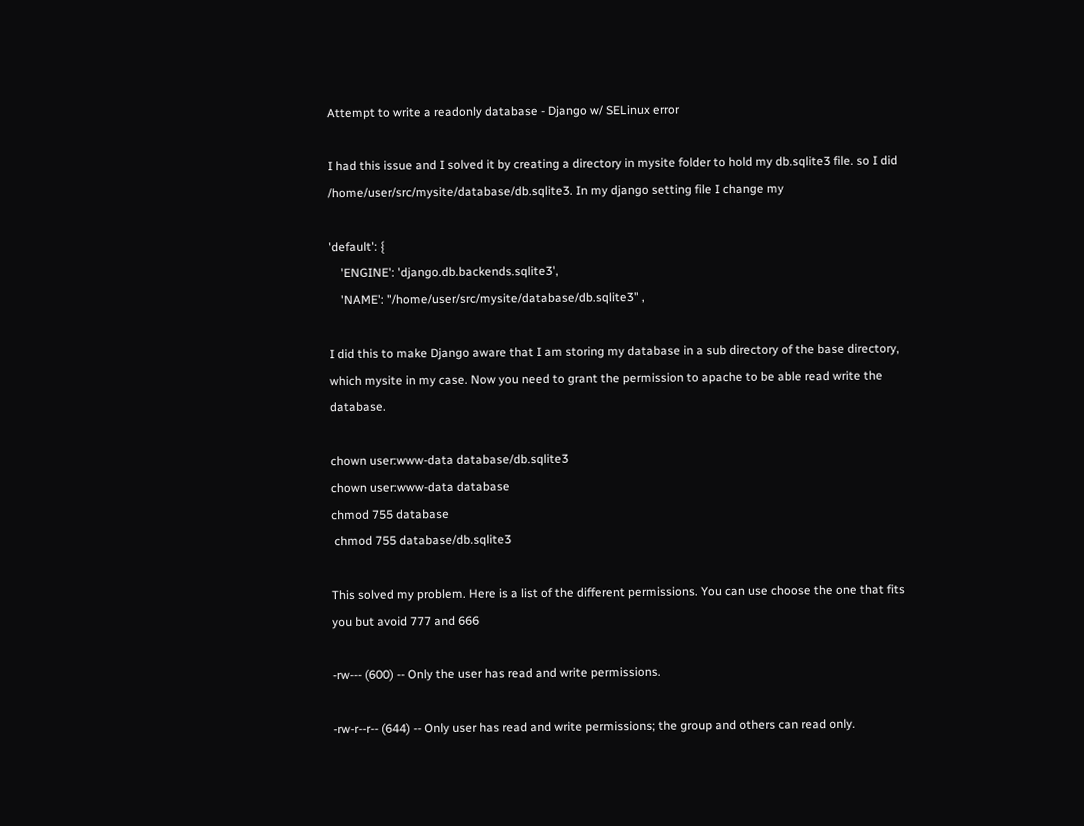Attempt to write a readonly database - Django w/ SELinux error

I had this issue and I solved it by creating a directory in mysite folder to hold my db.sqlite3 file. so I did /home/user/src/mysite/database/db.sqlite3. In my django setting file I change my

'default': {
    'ENGINE': 'django.db.backends.sqlite3',
    'NAME': "/home/user/src/mysite/database/db.sqlite3" ,

I did this to make Django aware that I am storing my database in a sub directory of the base directory, which mysite in my case. Now you need to grant the permission to apache to be able read write the database.

chown user:www-data database/db.sqlite3
chown user:www-data database
chmod 755 database
 chmod 755 database/db.sqlite3

This solved my problem. Here is a list of the different permissions. You can use choose the one that fits you but avoid 777 and 666

-rw--- (600) -- Only the user has read and write permissions.

-rw-r--r-- (644) -- Only user has read and write permissions; the group and others can read only.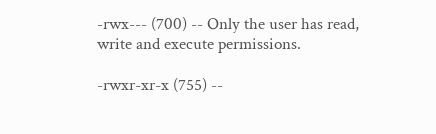-rwx--- (700) -- Only the user has read, write and execute permissions.

-rwxr-xr-x (755) --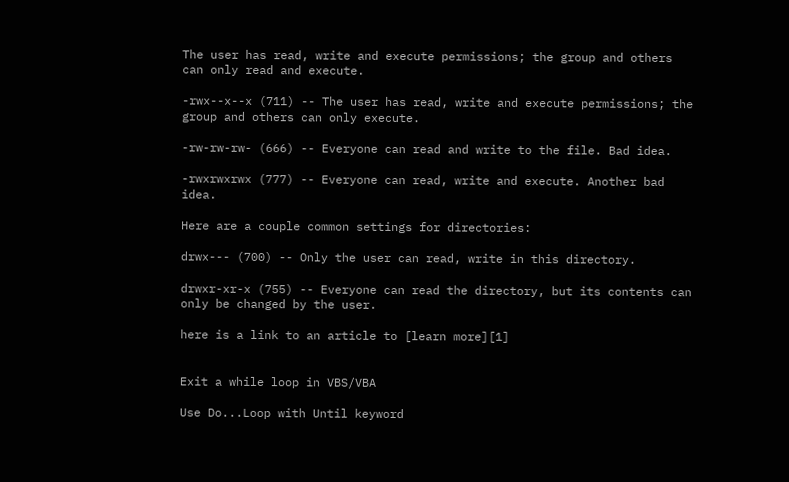The user has read, write and execute permissions; the group and others can only read and execute.

-rwx--x--x (711) -- The user has read, write and execute permissions; the group and others can only execute.

-rw-rw-rw- (666) -- Everyone can read and write to the file. Bad idea.

-rwxrwxrwx (777) -- Everyone can read, write and execute. Another bad idea.

Here are a couple common settings for directories:

drwx--- (700) -- Only the user can read, write in this directory.

drwxr-xr-x (755) -- Everyone can read the directory, but its contents can only be changed by the user.

here is a link to an article to [learn more][1]


Exit a while loop in VBS/VBA

Use Do...Loop with Until keyword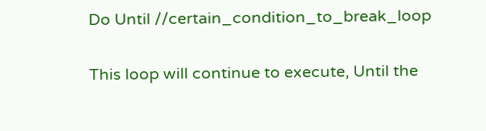Do Until //certain_condition_to_break_loop

This loop will continue to execute, Until the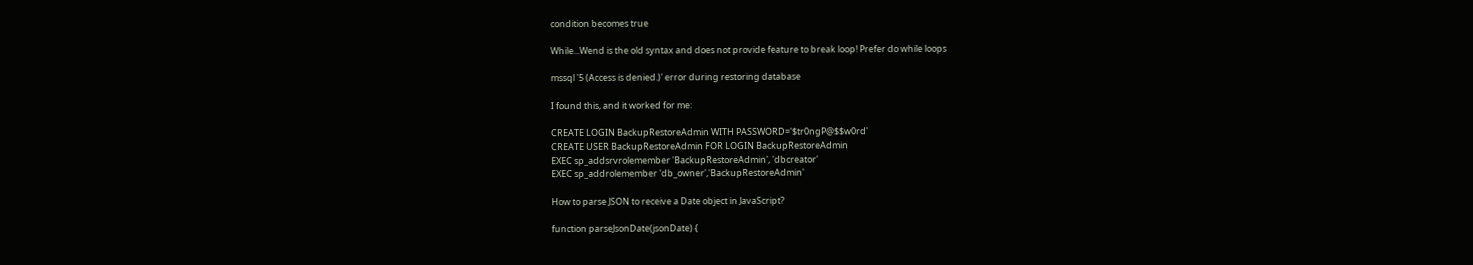condition becomes true

While...Wend is the old syntax and does not provide feature to break loop! Prefer do while loops

mssql '5 (Access is denied.)' error during restoring database

I found this, and it worked for me:

CREATE LOGIN BackupRestoreAdmin WITH PASSWORD='$tr0ngP@$$w0rd'
CREATE USER BackupRestoreAdmin FOR LOGIN BackupRestoreAdmin
EXEC sp_addsrvrolemember 'BackupRestoreAdmin', 'dbcreator'
EXEC sp_addrolemember 'db_owner','BackupRestoreAdmin'

How to parse JSON to receive a Date object in JavaScript?

function parseJsonDate(jsonDate) {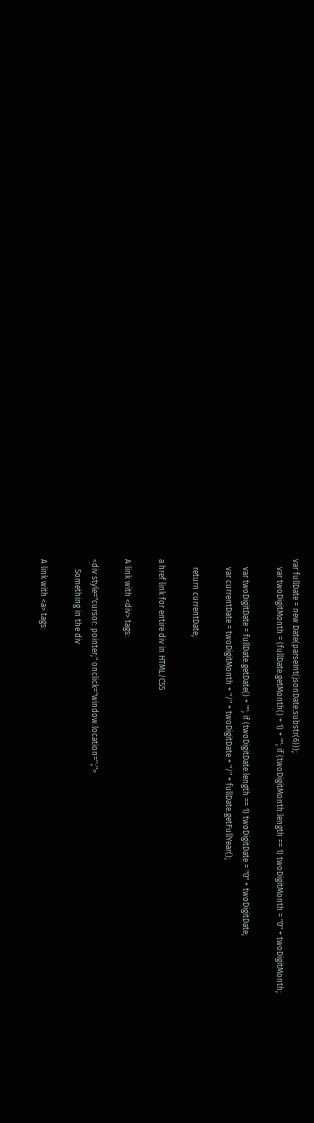var fullDate = new Date(parseInt(jsonDate.substr(6)));
    var twoDigitMonth = (fullDate.getMonth() + 1) + ""; if (twoDigitMonth.length == 1) twoDigitMonth = "0" + twoDigitMonth;

    var twoDigitDate = fullDate.getDate() + ""; if (twoDigitDate.length == 1) twoDigitDate = "0" + twoDigitDate;
    var currentDate = twoDigitMonth + "/" + twoDigitDate + "/" + fullDate.getFullYear();

    return currentDate;

a href link for entire div in HTML/CSS

A link with <div> tags:

<div style="cursor: pointer;" onclick="window.location='';">
     Something in the div

A link with <a> tags: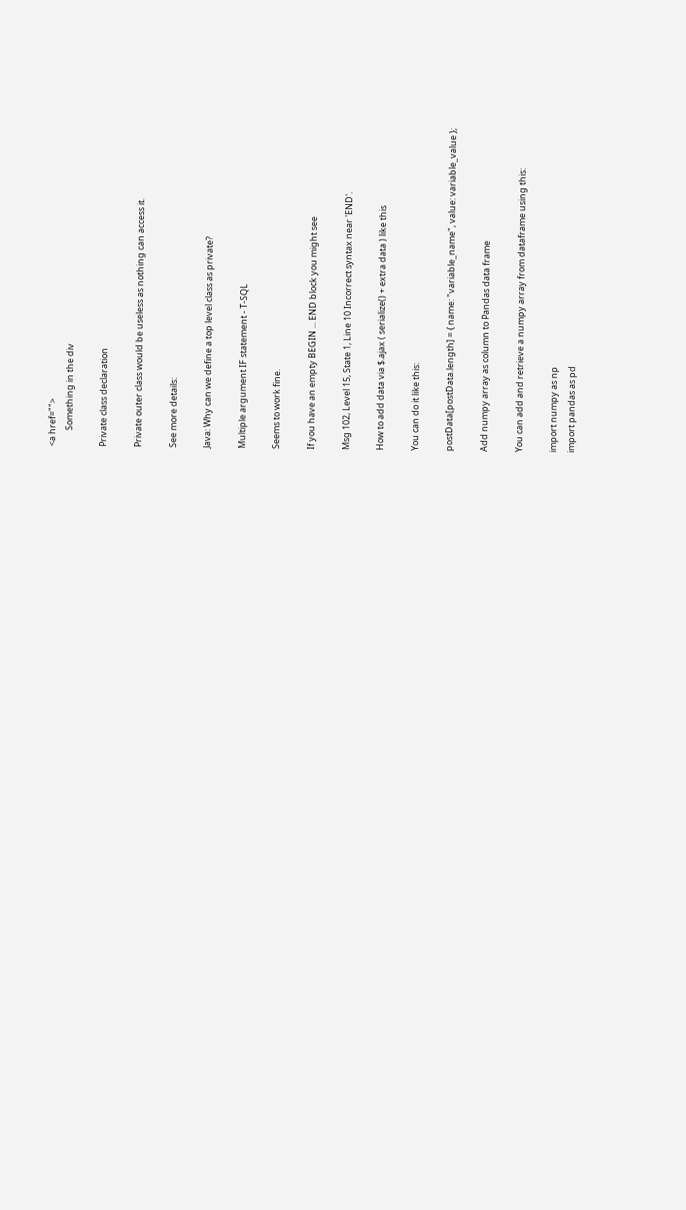<a href="">
        Something in the div

Private class declaration

Private outer class would be useless as nothing can access it.

See more details:

Java: Why can we define a top level class as private?

Multiple argument IF statement - T-SQL

Seems to work fine.

If you have an empty BEGIN ... END block you might see

Msg 102, Level 15, State 1, Line 10 Incorrect syntax near 'END'.

How to add data via $.ajax ( serialize() + extra data ) like this

You can do it like this:

postData[postData.length] = { name: "variable_name", value: variable_value };

Add numpy array as column to Pandas data frame

You can add and retrieve a numpy array from dataframe using this:

import numpy as np
import pandas as pd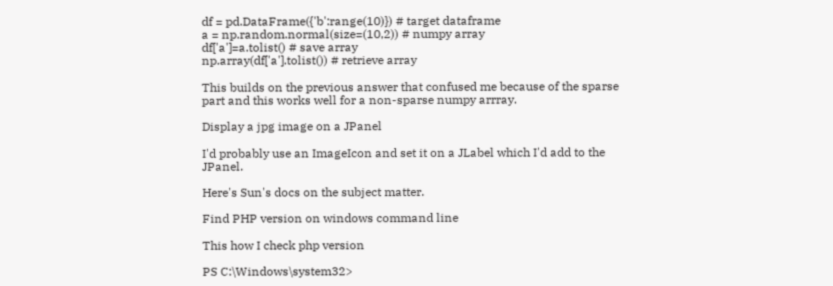df = pd.DataFrame({'b':range(10)}) # target dataframe
a = np.random.normal(size=(10,2)) # numpy array
df['a']=a.tolist() # save array
np.array(df['a'].tolist()) # retrieve array

This builds on the previous answer that confused me because of the sparse part and this works well for a non-sparse numpy arrray.

Display a jpg image on a JPanel

I'd probably use an ImageIcon and set it on a JLabel which I'd add to the JPanel.

Here's Sun's docs on the subject matter.

Find PHP version on windows command line

This how I check php version

PS C:\Windows\system32>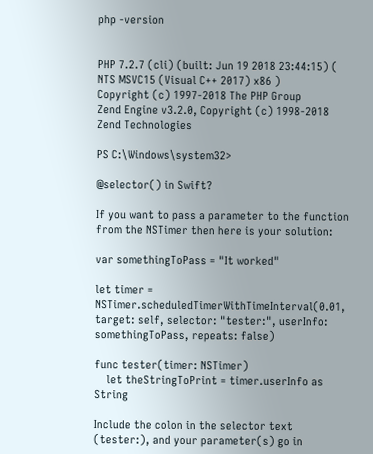php -version


PHP 7.2.7 (cli) (built: Jun 19 2018 23:44:15) ( NTS MSVC15 (Visual C++ 2017) x86 )
Copyright (c) 1997-2018 The PHP Group
Zend Engine v3.2.0, Copyright (c) 1998-2018 Zend Technologies

PS C:\Windows\system32>

@selector() in Swift?

If you want to pass a parameter to the function from the NSTimer then here is your solution:

var somethingToPass = "It worked"

let timer = NSTimer.scheduledTimerWithTimeInterval(0.01, target: self, selector: "tester:", userInfo: somethingToPass, repeats: false)

func tester(timer: NSTimer)
    let theStringToPrint = timer.userInfo as String

Include the colon in the selector text (tester:), and your parameter(s) go in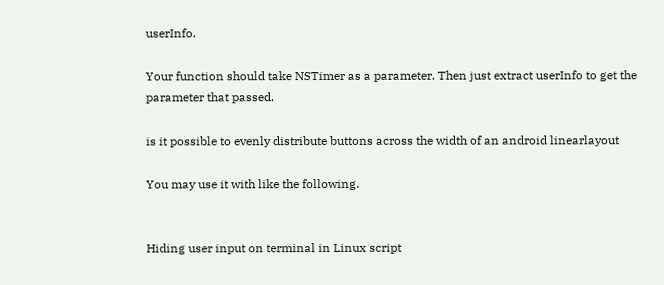userInfo.

Your function should take NSTimer as a parameter. Then just extract userInfo to get the parameter that passed.

is it possible to evenly distribute buttons across the width of an android linearlayout

You may use it with like the following.


Hiding user input on terminal in Linux script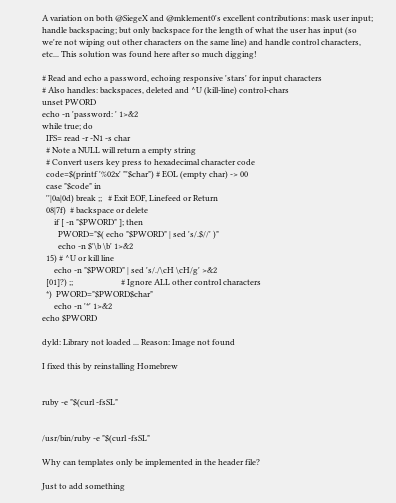A variation on both @SiegeX and @mklement0's excellent contributions: mask user input; handle backspacing; but only backspace for the length of what the user has input (so we're not wiping out other characters on the same line) and handle control characters, etc... This solution was found here after so much digging!

# Read and echo a password, echoing responsive 'stars' for input characters
# Also handles: backspaces, deleted and ^U (kill-line) control-chars
unset PWORD
echo -n 'password: ' 1>&2
while true; do
  IFS= read -r -N1 -s char
  # Note a NULL will return a empty string
  # Convert users key press to hexadecimal character code
  code=$(printf '%02x' "'$char") # EOL (empty char) -> 00
  case "$code" in
  ''|0a|0d) break ;;   # Exit EOF, Linefeed or Return
  08|7f)  # backspace or delete
      if [ -n "$PWORD" ]; then
        PWORD="$( echo "$PWORD" | sed 's/.$//' )"
        echo -n $'\b \b' 1>&2
  15) # ^U or kill line
      echo -n "$PWORD" | sed 's/./\cH \cH/g' >&2
  [01]?) ;;                        # Ignore ALL other control characters
  *)  PWORD="$PWORD$char"
      echo -n '*' 1>&2
echo $PWORD

dyld: Library not loaded ... Reason: Image not found

I fixed this by reinstalling Homebrew


ruby -e "$(curl -fsSL"


/usr/bin/ruby -e "$(curl -fsSL"

Why can templates only be implemented in the header file?

Just to add something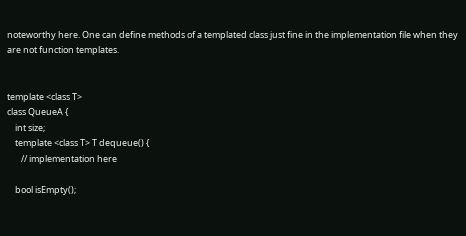noteworthy here. One can define methods of a templated class just fine in the implementation file when they are not function templates.


template <class T>
class QueueA {
    int size;
    template <class T> T dequeue() {
       // implementation here

    bool isEmpty();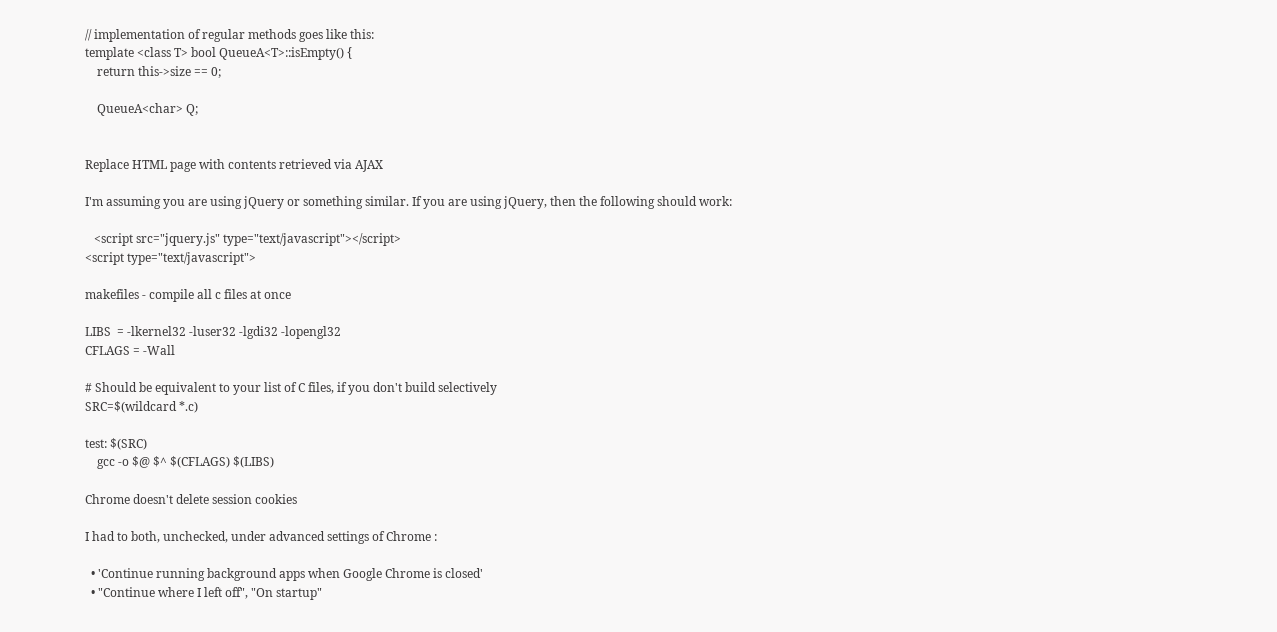// implementation of regular methods goes like this:
template <class T> bool QueueA<T>::isEmpty() {
    return this->size == 0;

    QueueA<char> Q;


Replace HTML page with contents retrieved via AJAX

I'm assuming you are using jQuery or something similar. If you are using jQuery, then the following should work:

   <script src="jquery.js" type="text/javascript"></script>
<script type="text/javascript">

makefiles - compile all c files at once

LIBS  = -lkernel32 -luser32 -lgdi32 -lopengl32
CFLAGS = -Wall

# Should be equivalent to your list of C files, if you don't build selectively
SRC=$(wildcard *.c)

test: $(SRC)
    gcc -o $@ $^ $(CFLAGS) $(LIBS)

Chrome doesn't delete session cookies

I had to both, unchecked, under advanced settings of Chrome :

  • 'Continue running background apps when Google Chrome is closed'
  • "Continue where I left off", "On startup"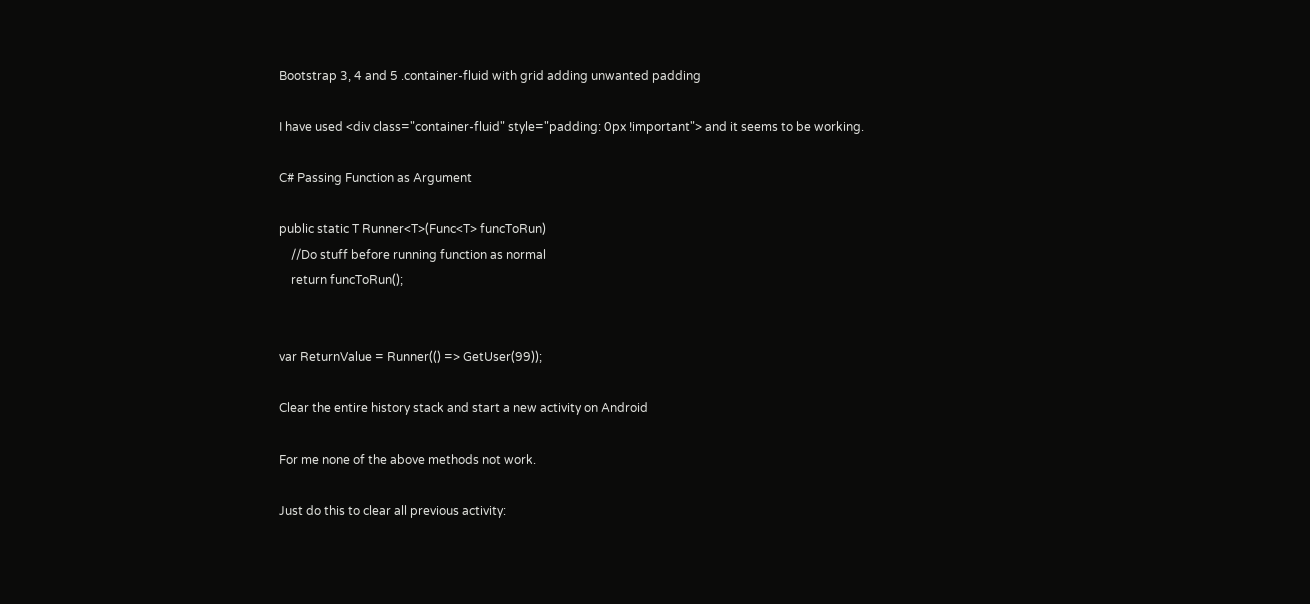Bootstrap 3, 4 and 5 .container-fluid with grid adding unwanted padding

I have used <div class="container-fluid" style="padding: 0px !important"> and it seems to be working.

C# Passing Function as Argument

public static T Runner<T>(Func<T> funcToRun)
    //Do stuff before running function as normal
    return funcToRun();


var ReturnValue = Runner(() => GetUser(99));

Clear the entire history stack and start a new activity on Android

For me none of the above methods not work.

Just do this to clear all previous activity: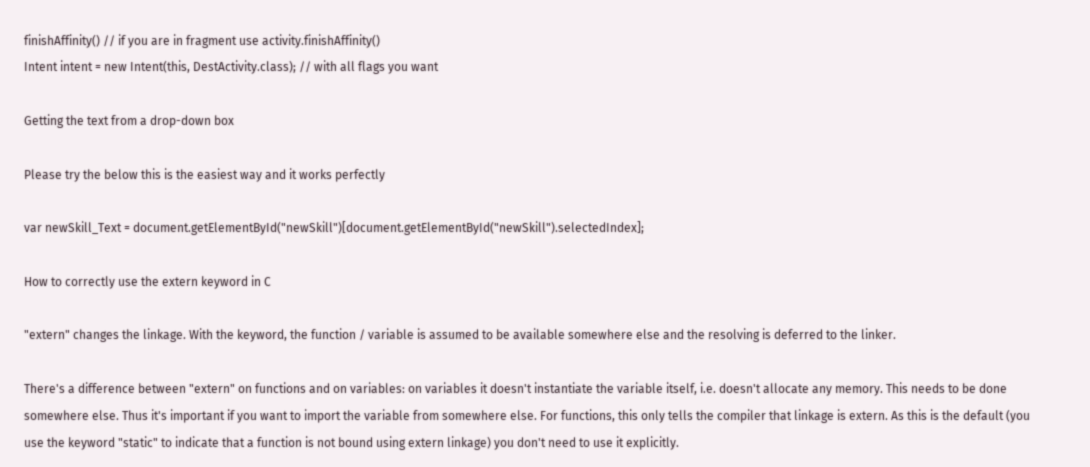finishAffinity() // if you are in fragment use activity.finishAffinity()
Intent intent = new Intent(this, DestActivity.class); // with all flags you want

Getting the text from a drop-down box

Please try the below this is the easiest way and it works perfectly

var newSkill_Text = document.getElementById("newSkill")[document.getElementById("newSkill").selectedIndex];

How to correctly use the extern keyword in C

"extern" changes the linkage. With the keyword, the function / variable is assumed to be available somewhere else and the resolving is deferred to the linker.

There's a difference between "extern" on functions and on variables: on variables it doesn't instantiate the variable itself, i.e. doesn't allocate any memory. This needs to be done somewhere else. Thus it's important if you want to import the variable from somewhere else. For functions, this only tells the compiler that linkage is extern. As this is the default (you use the keyword "static" to indicate that a function is not bound using extern linkage) you don't need to use it explicitly.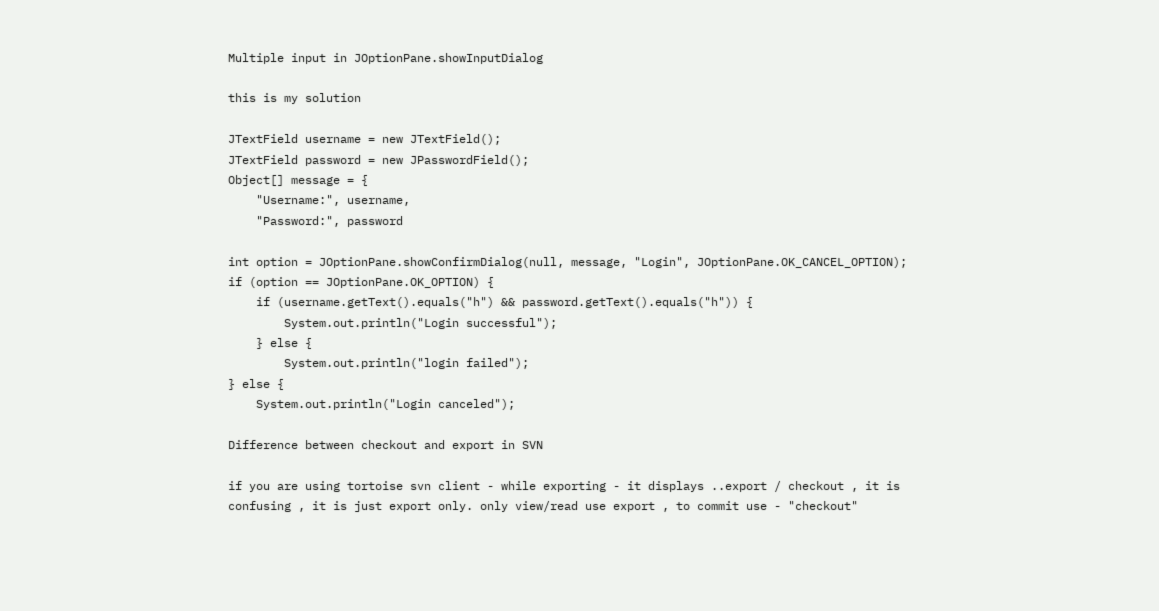Multiple input in JOptionPane.showInputDialog

this is my solution

JTextField username = new JTextField();
JTextField password = new JPasswordField();
Object[] message = {
    "Username:", username,
    "Password:", password

int option = JOptionPane.showConfirmDialog(null, message, "Login", JOptionPane.OK_CANCEL_OPTION);
if (option == JOptionPane.OK_OPTION) {
    if (username.getText().equals("h") && password.getText().equals("h")) {
        System.out.println("Login successful");
    } else {
        System.out.println("login failed");
} else {
    System.out.println("Login canceled");

Difference between checkout and export in SVN

if you are using tortoise svn client - while exporting - it displays ..export / checkout , it is confusing , it is just export only. only view/read use export , to commit use - "checkout"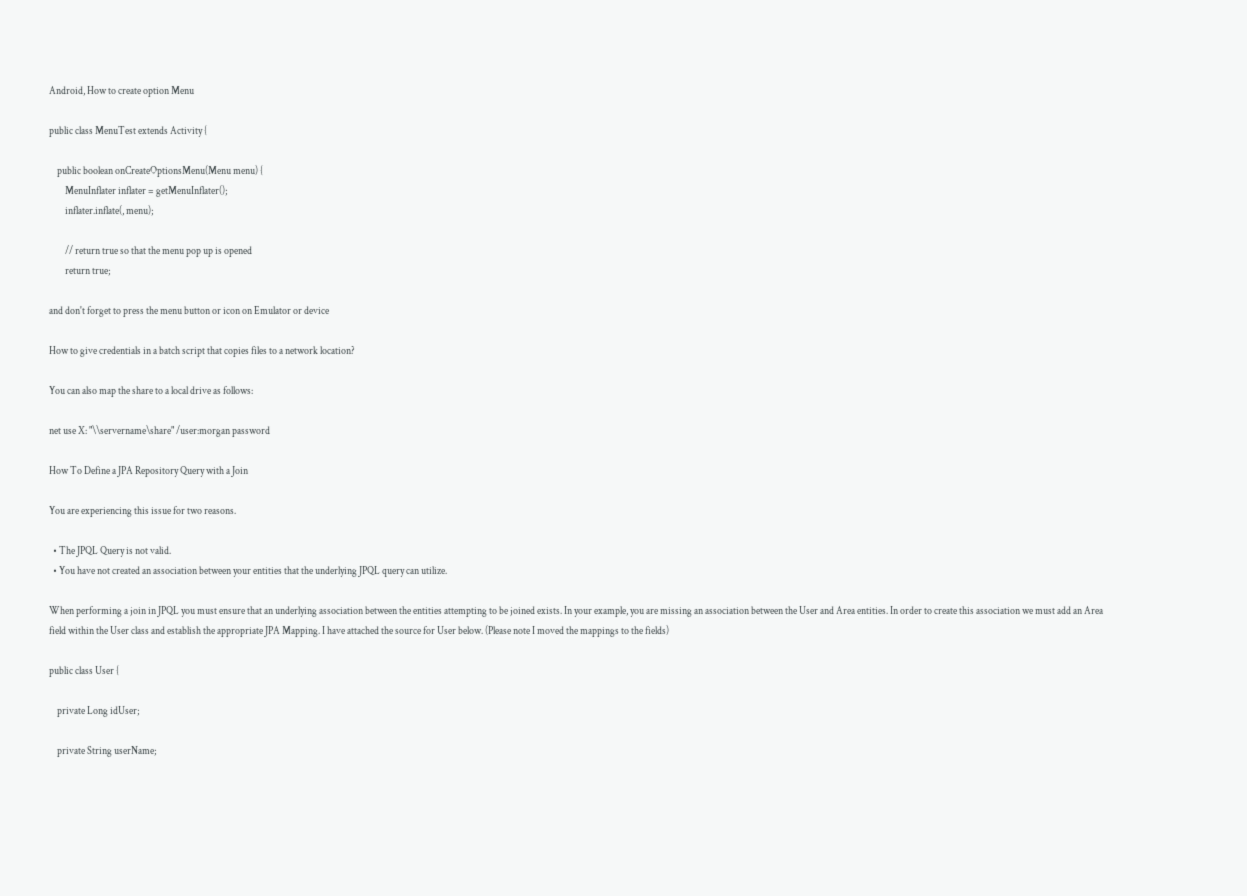Android, How to create option Menu

public class MenuTest extends Activity {

    public boolean onCreateOptionsMenu(Menu menu) {
        MenuInflater inflater = getMenuInflater();
        inflater.inflate(, menu);

        // return true so that the menu pop up is opened
        return true;

and don't forget to press the menu button or icon on Emulator or device

How to give credentials in a batch script that copies files to a network location?

You can also map the share to a local drive as follows:

net use X: "\\servername\share" /user:morgan password

How To Define a JPA Repository Query with a Join

You are experiencing this issue for two reasons.

  • The JPQL Query is not valid.
  • You have not created an association between your entities that the underlying JPQL query can utilize.

When performing a join in JPQL you must ensure that an underlying association between the entities attempting to be joined exists. In your example, you are missing an association between the User and Area entities. In order to create this association we must add an Area field within the User class and establish the appropriate JPA Mapping. I have attached the source for User below. (Please note I moved the mappings to the fields)

public class User {

    private Long idUser;

    private String userName;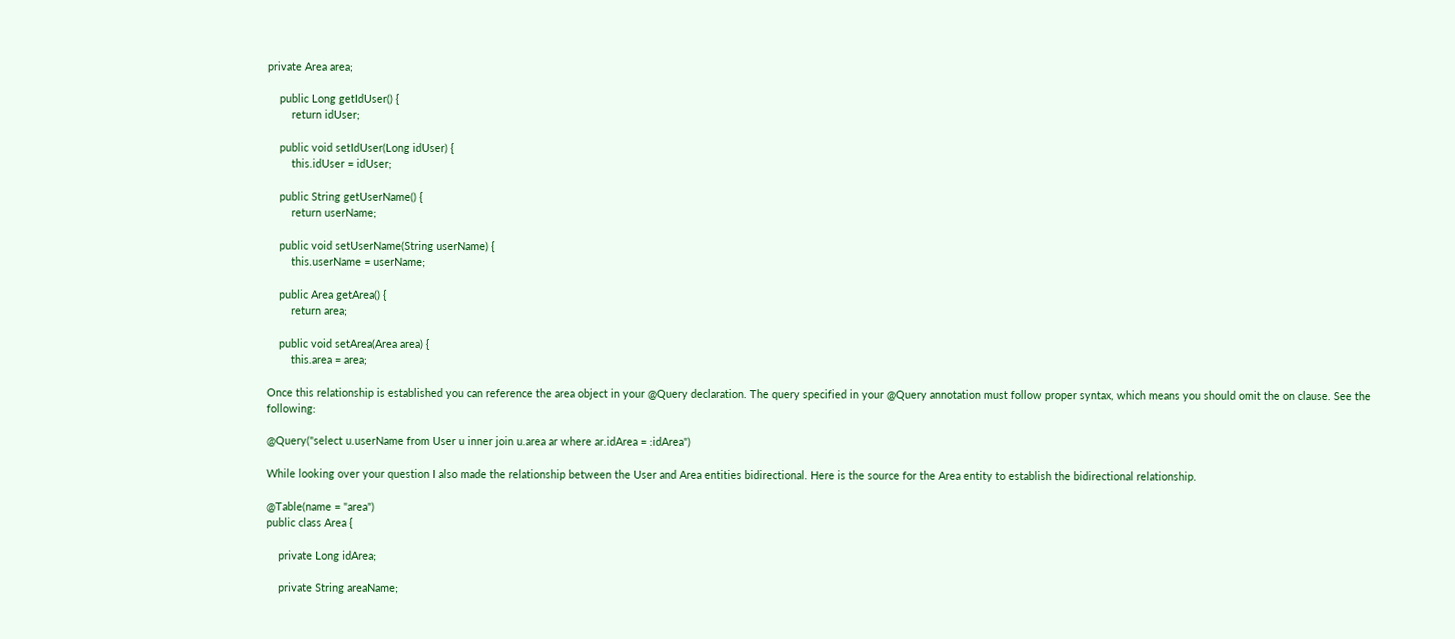private Area area;

    public Long getIdUser() {
        return idUser;

    public void setIdUser(Long idUser) {
        this.idUser = idUser;

    public String getUserName() {
        return userName;

    public void setUserName(String userName) {
        this.userName = userName;

    public Area getArea() {
        return area;

    public void setArea(Area area) {
        this.area = area;

Once this relationship is established you can reference the area object in your @Query declaration. The query specified in your @Query annotation must follow proper syntax, which means you should omit the on clause. See the following:

@Query("select u.userName from User u inner join u.area ar where ar.idArea = :idArea")

While looking over your question I also made the relationship between the User and Area entities bidirectional. Here is the source for the Area entity to establish the bidirectional relationship.

@Table(name = "area")
public class Area {

    private Long idArea;

    private String areaName;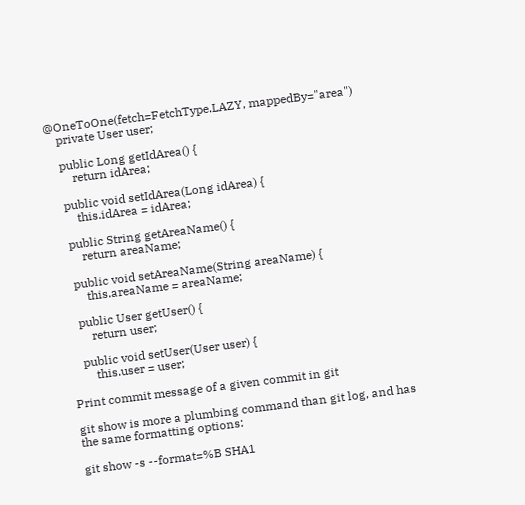@OneToOne(fetch=FetchType.LAZY, mappedBy="area")
    private User user;

    public Long getIdArea() {
        return idArea;

    public void setIdArea(Long idArea) {
        this.idArea = idArea;

    public String getAreaName() {
        return areaName;

    public void setAreaName(String areaName) {
        this.areaName = areaName;

    public User getUser() {
        return user;

    public void setUser(User user) {
        this.user = user;

Print commit message of a given commit in git

git show is more a plumbing command than git log, and has the same formatting options:

git show -s --format=%B SHA1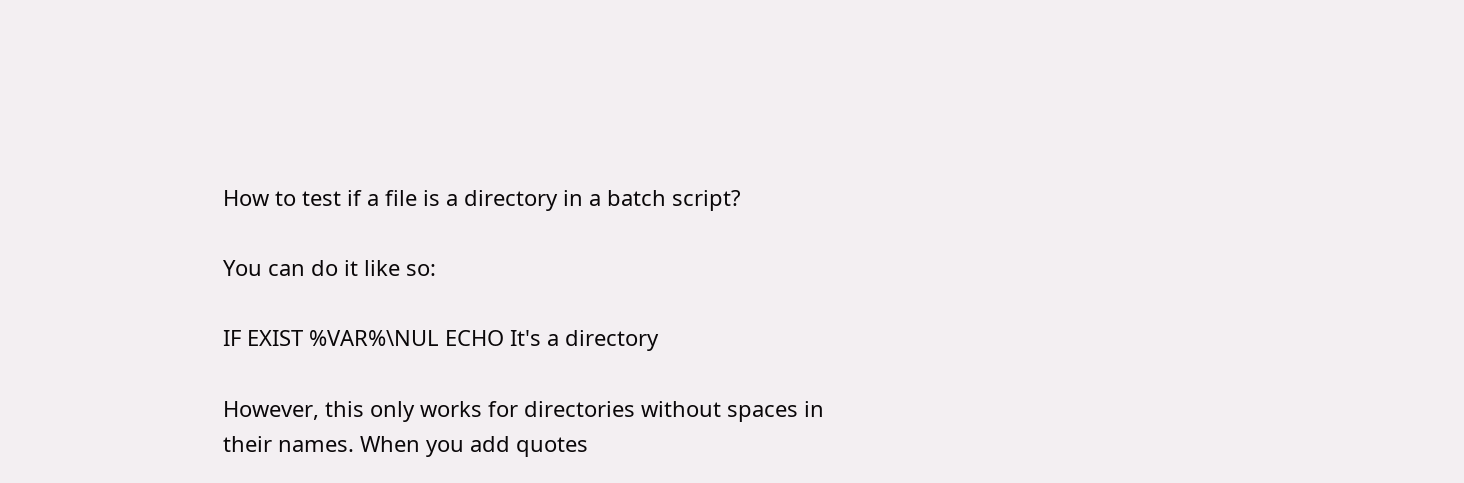How to test if a file is a directory in a batch script?

You can do it like so:

IF EXIST %VAR%\NUL ECHO It's a directory

However, this only works for directories without spaces in their names. When you add quotes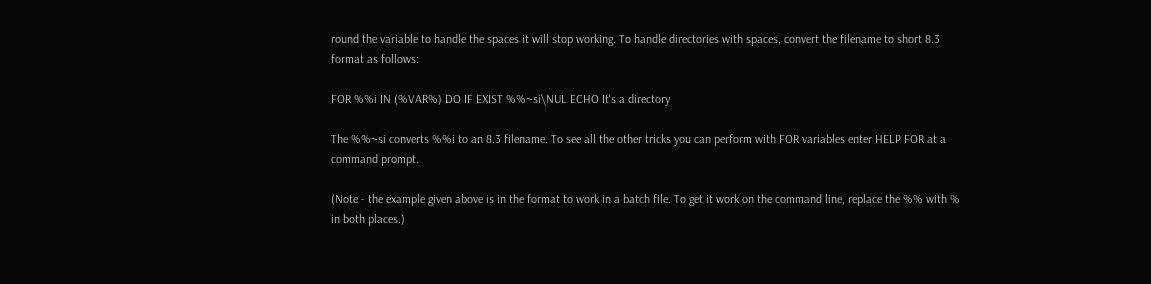round the variable to handle the spaces it will stop working. To handle directories with spaces, convert the filename to short 8.3 format as follows:

FOR %%i IN (%VAR%) DO IF EXIST %%~si\NUL ECHO It's a directory

The %%~si converts %%i to an 8.3 filename. To see all the other tricks you can perform with FOR variables enter HELP FOR at a command prompt.

(Note - the example given above is in the format to work in a batch file. To get it work on the command line, replace the %% with % in both places.)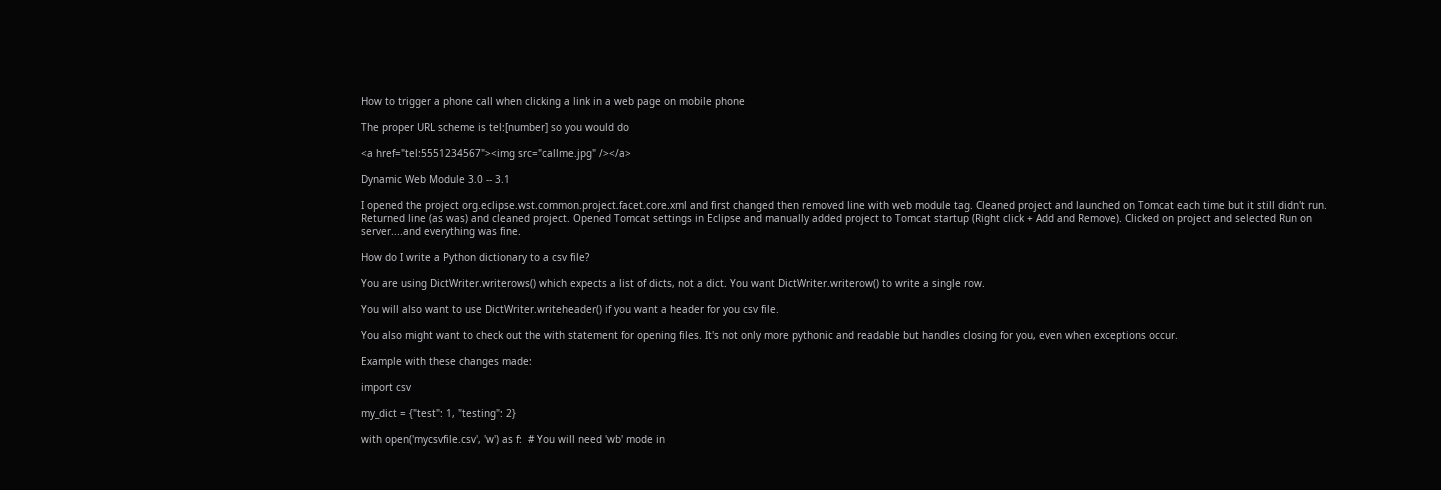How to trigger a phone call when clicking a link in a web page on mobile phone

The proper URL scheme is tel:[number] so you would do

<a href="tel:5551234567"><img src="callme.jpg" /></a>

Dynamic Web Module 3.0 -- 3.1

I opened the project org.eclipse.wst.common.project.facet.core.xml and first changed then removed line with web module tag. Cleaned project and launched on Tomcat each time but it still didn't run. Returned line (as was) and cleaned project. Opened Tomcat settings in Eclipse and manually added project to Tomcat startup (Right click + Add and Remove). Clicked on project and selected Run on server....and everything was fine.

How do I write a Python dictionary to a csv file?

You are using DictWriter.writerows() which expects a list of dicts, not a dict. You want DictWriter.writerow() to write a single row.

You will also want to use DictWriter.writeheader() if you want a header for you csv file.

You also might want to check out the with statement for opening files. It's not only more pythonic and readable but handles closing for you, even when exceptions occur.

Example with these changes made:

import csv

my_dict = {"test": 1, "testing": 2}

with open('mycsvfile.csv', 'w') as f:  # You will need 'wb' mode in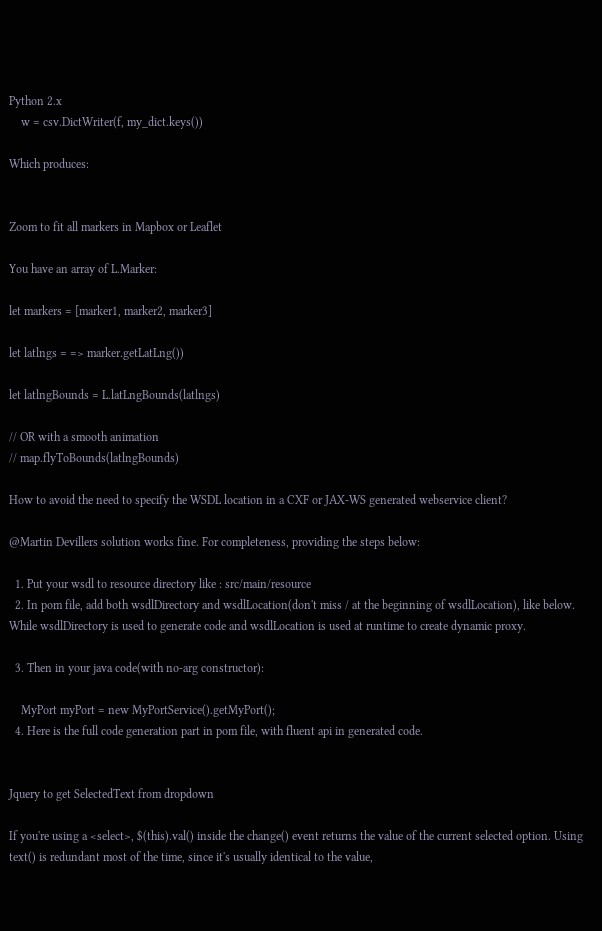Python 2.x
    w = csv.DictWriter(f, my_dict.keys())

Which produces:


Zoom to fit all markers in Mapbox or Leaflet

You have an array of L.Marker:

let markers = [marker1, marker2, marker3]

let latlngs = => marker.getLatLng())

let latlngBounds = L.latLngBounds(latlngs)

// OR with a smooth animation
// map.flyToBounds(latlngBounds)

How to avoid the need to specify the WSDL location in a CXF or JAX-WS generated webservice client?

@Martin Devillers solution works fine. For completeness, providing the steps below:

  1. Put your wsdl to resource directory like : src/main/resource
  2. In pom file, add both wsdlDirectory and wsdlLocation(don't miss / at the beginning of wsdlLocation), like below. While wsdlDirectory is used to generate code and wsdlLocation is used at runtime to create dynamic proxy.

  3. Then in your java code(with no-arg constructor):

    MyPort myPort = new MyPortService().getMyPort();
  4. Here is the full code generation part in pom file, with fluent api in generated code.


Jquery to get SelectedText from dropdown

If you're using a <select>, $(this).val() inside the change() event returns the value of the current selected option. Using text() is redundant most of the time, since it's usually identical to the value,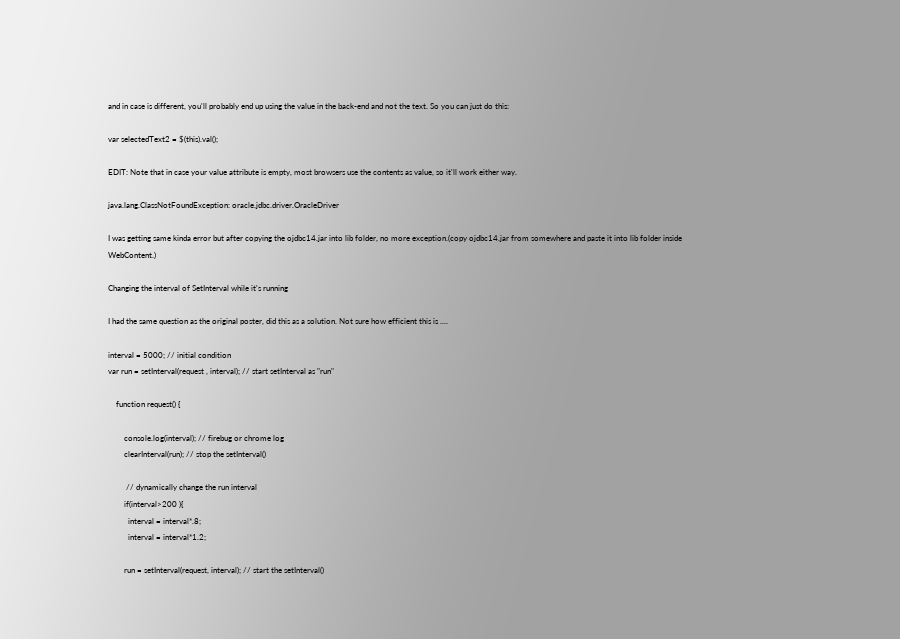and in case is different, you'll probably end up using the value in the back-end and not the text. So you can just do this:

var selectedText2 = $(this).val();

EDIT: Note that in case your value attribute is empty, most browsers use the contents as value, so it'll work either way.

java.lang.ClassNotFoundException: oracle.jdbc.driver.OracleDriver

I was getting same kinda error but after copying the ojdbc14.jar into lib folder, no more exception.(copy ojdbc14.jar from somewhere and paste it into lib folder inside WebContent.)

Changing the interval of SetInterval while it's running

I had the same question as the original poster, did this as a solution. Not sure how efficient this is ....

interval = 5000; // initial condition
var run = setInterval(request , interval); // start setInterval as "run"

    function request() {

        console.log(interval); // firebug or chrome log
        clearInterval(run); // stop the setInterval()

         // dynamically change the run interval
        if(interval>200 ){
          interval = interval*.8;
          interval = interval*1.2;

        run = setInterval(request, interval); // start the setInterval()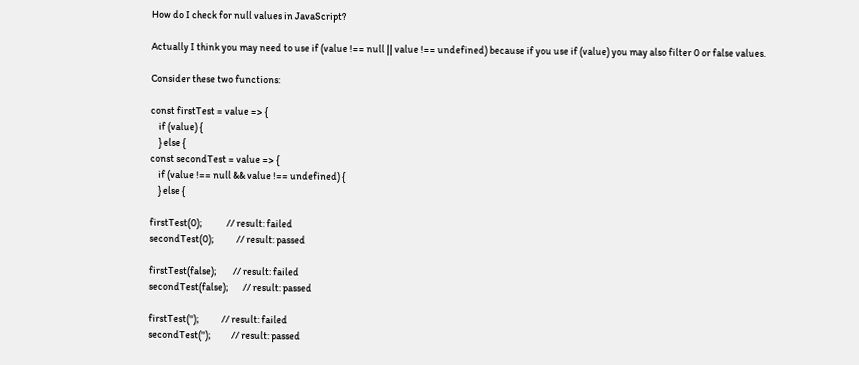How do I check for null values in JavaScript?

Actually I think you may need to use if (value !== null || value !== undefined) because if you use if (value) you may also filter 0 or false values.

Consider these two functions:

const firstTest = value => {
    if (value) {
    } else {
const secondTest = value => {
    if (value !== null && value !== undefined) {
    } else {

firstTest(0);            // result: failed
secondTest(0);           // result: passed

firstTest(false);        // result: failed
secondTest(false);       // result: passed

firstTest('');           // result: failed
secondTest('');          // result: passed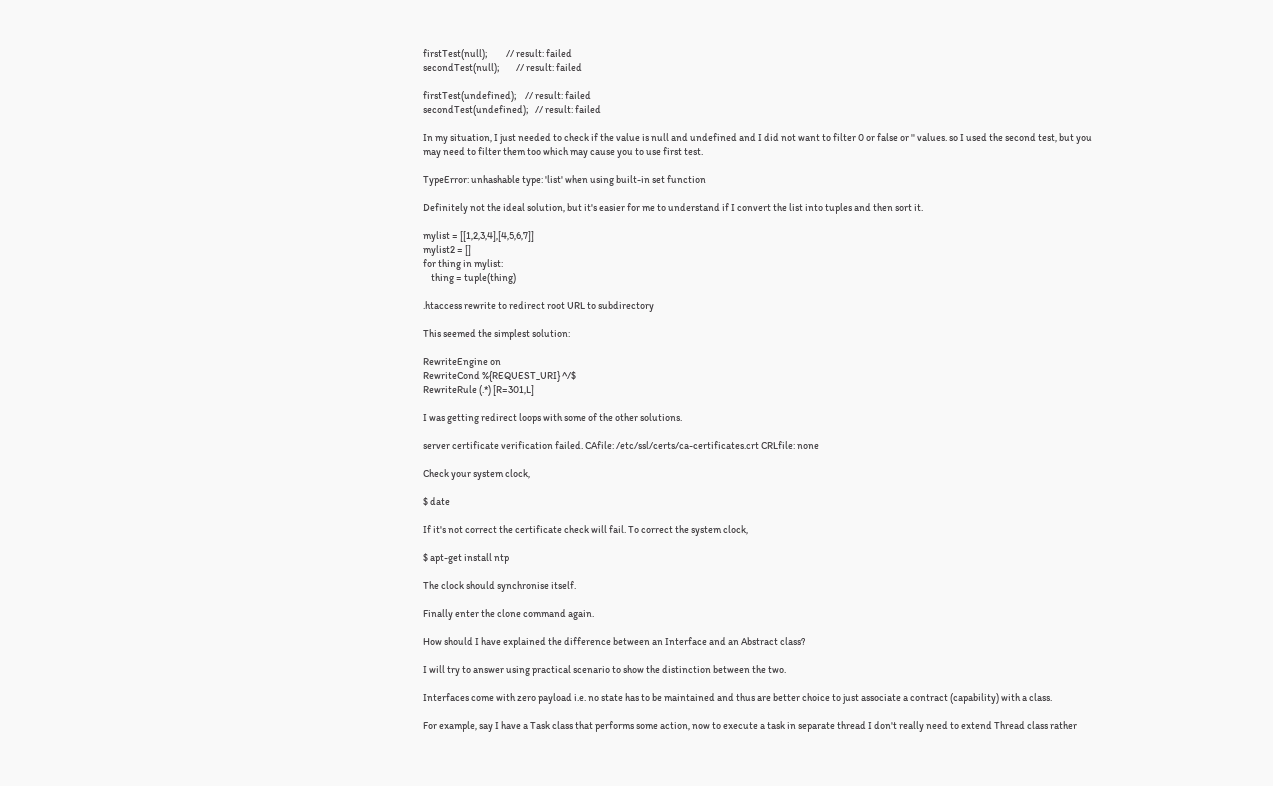firstTest(null);         // result: failed
secondTest(null);        // result: failed

firstTest(undefined);    // result: failed
secondTest(undefined);   // result: failed

In my situation, I just needed to check if the value is null and undefined and I did not want to filter 0 or false or '' values. so I used the second test, but you may need to filter them too which may cause you to use first test.

TypeError: unhashable type: 'list' when using built-in set function

Definitely not the ideal solution, but it's easier for me to understand if I convert the list into tuples and then sort it.

mylist = [[1,2,3,4],[4,5,6,7]]
mylist2 = []
for thing in mylist:
    thing = tuple(thing)

.htaccess rewrite to redirect root URL to subdirectory

This seemed the simplest solution:

RewriteEngine on
RewriteCond %{REQUEST_URI} ^/$
RewriteRule (.*) [R=301,L]

I was getting redirect loops with some of the other solutions.

server certificate verification failed. CAfile: /etc/ssl/certs/ca-certificates.crt CRLfile: none

Check your system clock,

$ date

If it's not correct the certificate check will fail. To correct the system clock,

$ apt-get install ntp

The clock should synchronise itself.

Finally enter the clone command again.

How should I have explained the difference between an Interface and an Abstract class?

I will try to answer using practical scenario to show the distinction between the two.

Interfaces come with zero payload i.e. no state has to be maintained and thus are better choice to just associate a contract (capability) with a class.

For example, say I have a Task class that performs some action, now to execute a task in separate thread I don't really need to extend Thread class rather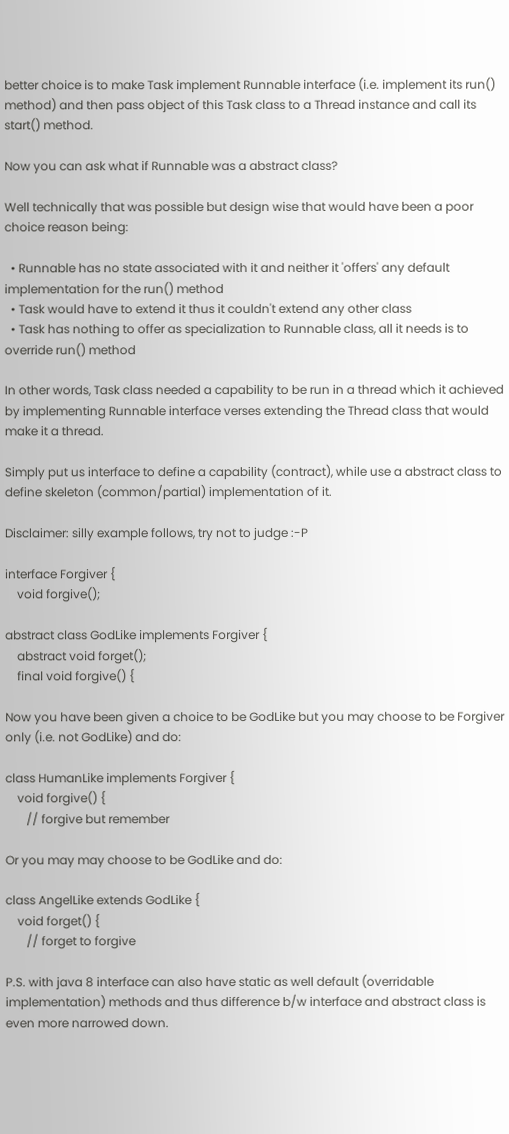better choice is to make Task implement Runnable interface (i.e. implement its run() method) and then pass object of this Task class to a Thread instance and call its start() method.

Now you can ask what if Runnable was a abstract class?

Well technically that was possible but design wise that would have been a poor choice reason being:

  • Runnable has no state associated with it and neither it 'offers' any default implementation for the run() method
  • Task would have to extend it thus it couldn't extend any other class
  • Task has nothing to offer as specialization to Runnable class, all it needs is to override run() method

In other words, Task class needed a capability to be run in a thread which it achieved by implementing Runnable interface verses extending the Thread class that would make it a thread.

Simply put us interface to define a capability (contract), while use a abstract class to define skeleton (common/partial) implementation of it.

Disclaimer: silly example follows, try not to judge :-P

interface Forgiver {
    void forgive();

abstract class GodLike implements Forgiver {
    abstract void forget();
    final void forgive() {

Now you have been given a choice to be GodLike but you may choose to be Forgiver only (i.e. not GodLike) and do:

class HumanLike implements Forgiver {
    void forgive() {
       // forgive but remember

Or you may may choose to be GodLike and do:

class AngelLike extends GodLike {
    void forget() {
       // forget to forgive

P.S. with java 8 interface can also have static as well default (overridable implementation) methods and thus difference b/w interface and abstract class is even more narrowed down.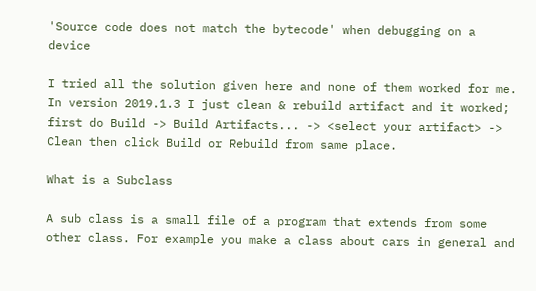'Source code does not match the bytecode' when debugging on a device

I tried all the solution given here and none of them worked for me. In version 2019.1.3 I just clean & rebuild artifact and it worked; first do Build -> Build Artifacts... -> <select your artifact> -> Clean then click Build or Rebuild from same place.

What is a Subclass

A sub class is a small file of a program that extends from some other class. For example you make a class about cars in general and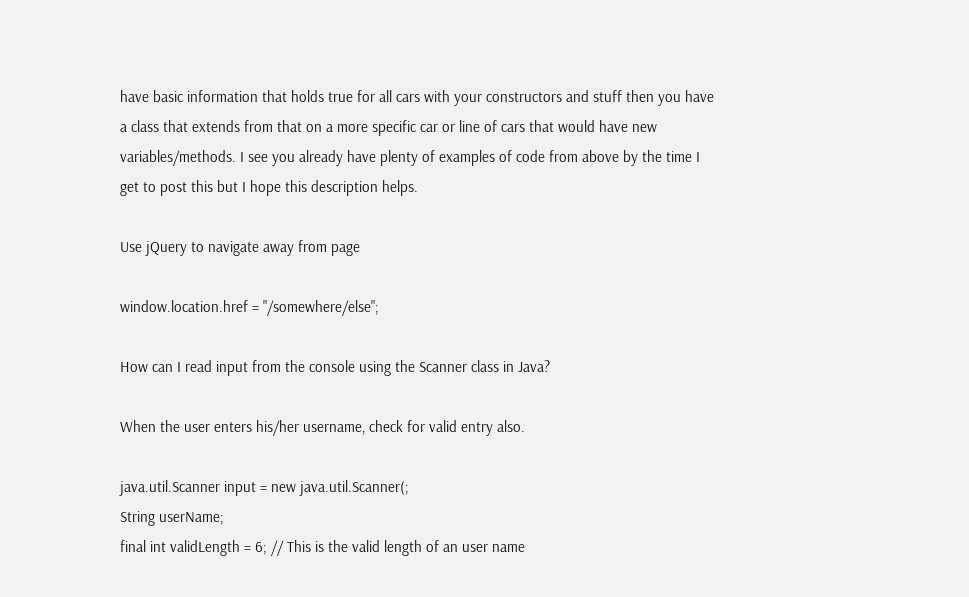have basic information that holds true for all cars with your constructors and stuff then you have a class that extends from that on a more specific car or line of cars that would have new variables/methods. I see you already have plenty of examples of code from above by the time I get to post this but I hope this description helps.

Use jQuery to navigate away from page

window.location.href = "/somewhere/else";

How can I read input from the console using the Scanner class in Java?

When the user enters his/her username, check for valid entry also.

java.util.Scanner input = new java.util.Scanner(;
String userName;
final int validLength = 6; // This is the valid length of an user name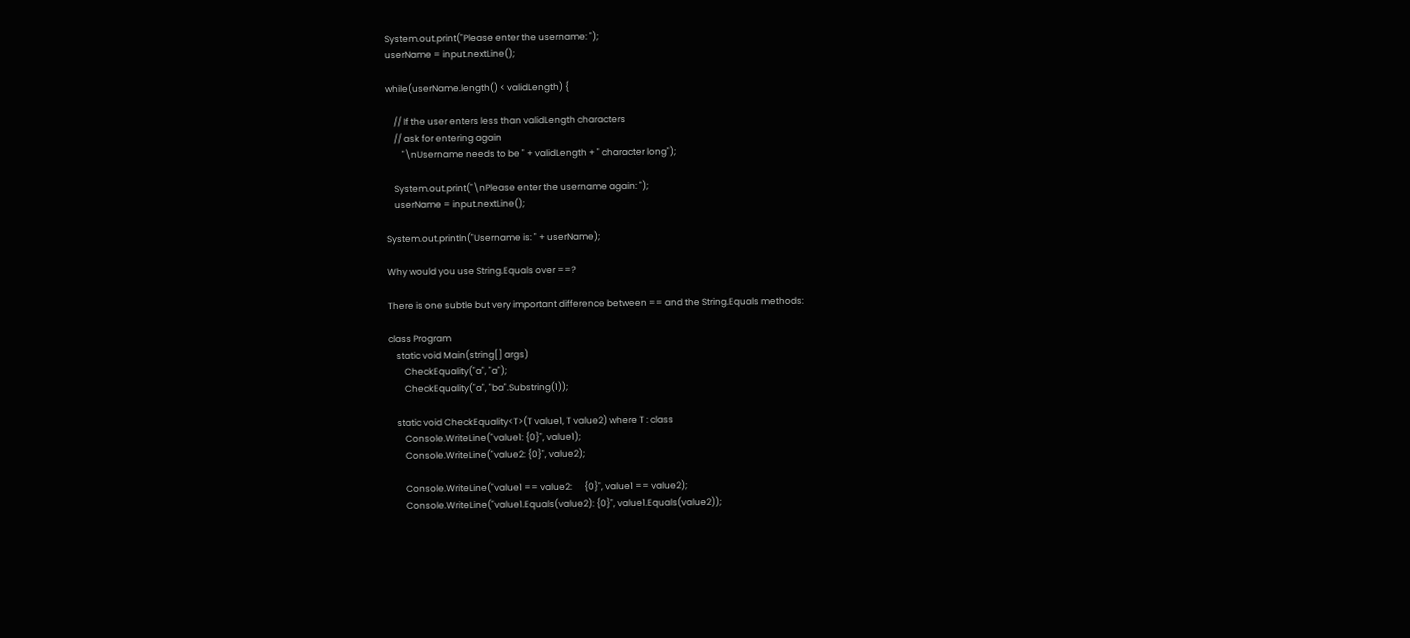System.out.print("Please enter the username: ");
userName = input.nextLine();

while(userName.length() < validLength) {

    // If the user enters less than validLength characters
    // ask for entering again
        "\nUsername needs to be " + validLength + " character long");

    System.out.print("\nPlease enter the username again: ");
    userName = input.nextLine();

System.out.println("Username is: " + userName);

Why would you use String.Equals over ==?

There is one subtle but very important difference between == and the String.Equals methods:

class Program
    static void Main(string[] args)
        CheckEquality("a", "a");
        CheckEquality("a", "ba".Substring(1));

    static void CheckEquality<T>(T value1, T value2) where T : class
        Console.WriteLine("value1: {0}", value1);
        Console.WriteLine("value2: {0}", value2);

        Console.WriteLine("value1 == value2:      {0}", value1 == value2);
        Console.WriteLine("value1.Equals(value2): {0}", value1.Equals(value2));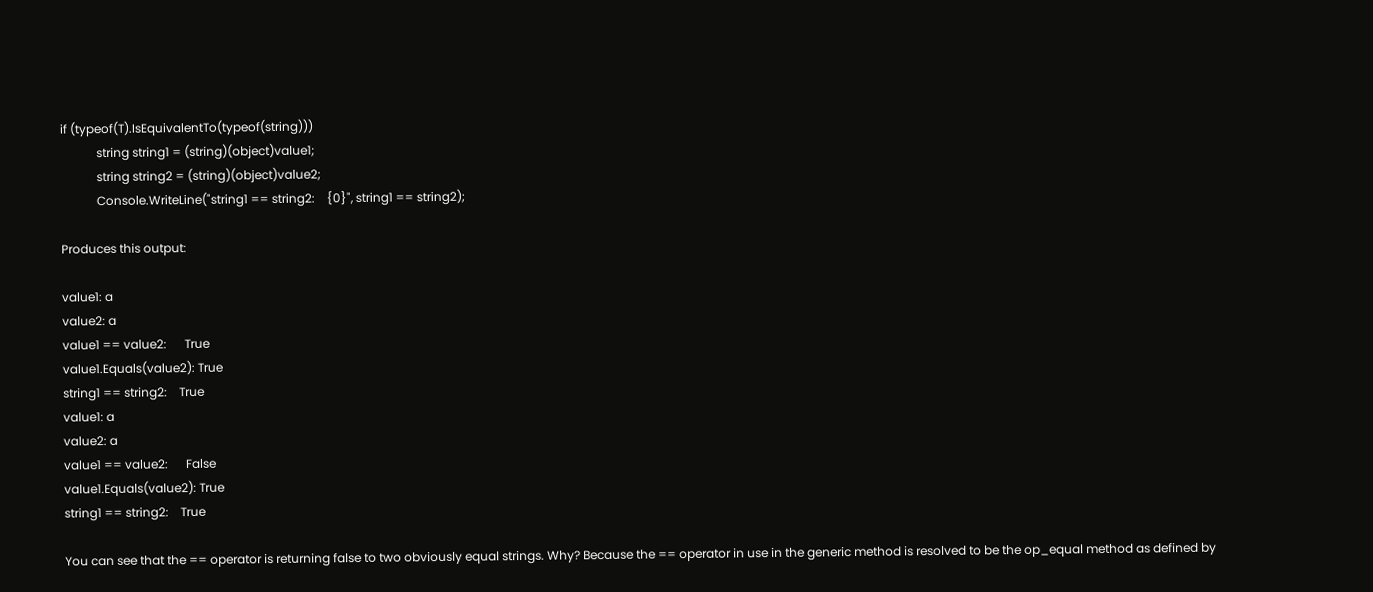if (typeof(T).IsEquivalentTo(typeof(string)))
            string string1 = (string)(object)value1;
            string string2 = (string)(object)value2;
            Console.WriteLine("string1 == string2:    {0}", string1 == string2);

Produces this output:

value1: a
value2: a
value1 == value2:      True
value1.Equals(value2): True
string1 == string2:    True
value1: a
value2: a
value1 == value2:      False
value1.Equals(value2): True
string1 == string2:    True

You can see that the == operator is returning false to two obviously equal strings. Why? Because the == operator in use in the generic method is resolved to be the op_equal method as defined by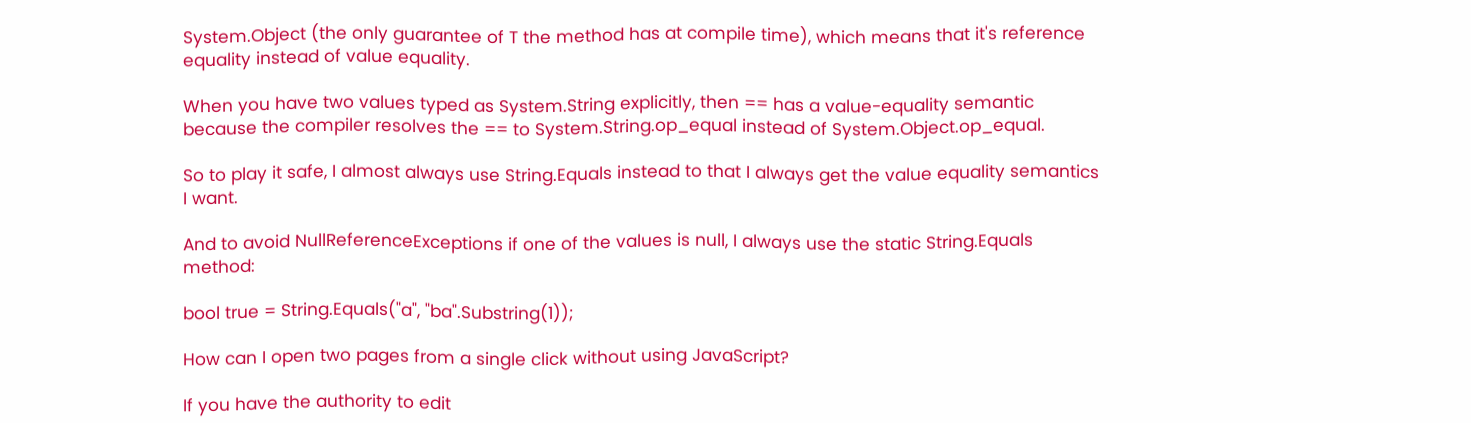System.Object (the only guarantee of T the method has at compile time), which means that it's reference equality instead of value equality.

When you have two values typed as System.String explicitly, then == has a value-equality semantic because the compiler resolves the == to System.String.op_equal instead of System.Object.op_equal.

So to play it safe, I almost always use String.Equals instead to that I always get the value equality semantics I want.

And to avoid NullReferenceExceptions if one of the values is null, I always use the static String.Equals method:

bool true = String.Equals("a", "ba".Substring(1));

How can I open two pages from a single click without using JavaScript?

If you have the authority to edit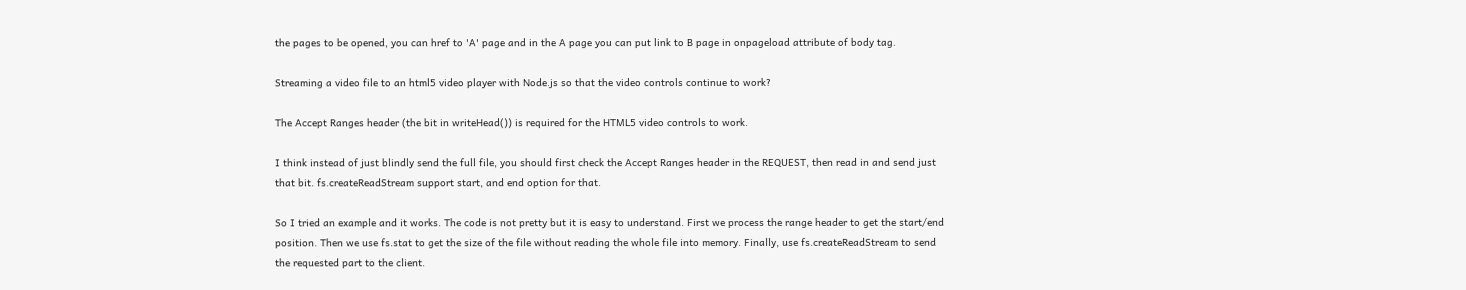the pages to be opened, you can href to 'A' page and in the A page you can put link to B page in onpageload attribute of body tag.

Streaming a video file to an html5 video player with Node.js so that the video controls continue to work?

The Accept Ranges header (the bit in writeHead()) is required for the HTML5 video controls to work.

I think instead of just blindly send the full file, you should first check the Accept Ranges header in the REQUEST, then read in and send just that bit. fs.createReadStream support start, and end option for that.

So I tried an example and it works. The code is not pretty but it is easy to understand. First we process the range header to get the start/end position. Then we use fs.stat to get the size of the file without reading the whole file into memory. Finally, use fs.createReadStream to send the requested part to the client.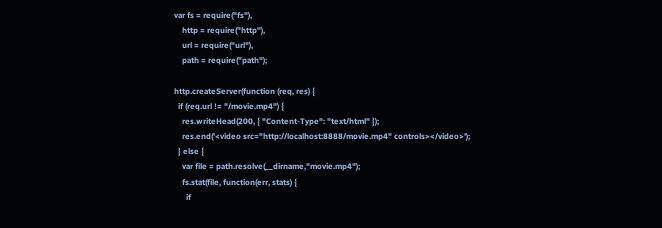var fs = require("fs"),
    http = require("http"),
    url = require("url"),
    path = require("path");

http.createServer(function (req, res) {
  if (req.url != "/movie.mp4") {
    res.writeHead(200, { "Content-Type": "text/html" });
    res.end('<video src="http://localhost:8888/movie.mp4" controls></video>');
  } else {
    var file = path.resolve(__dirname,"movie.mp4");
    fs.stat(file, function(err, stats) {
      if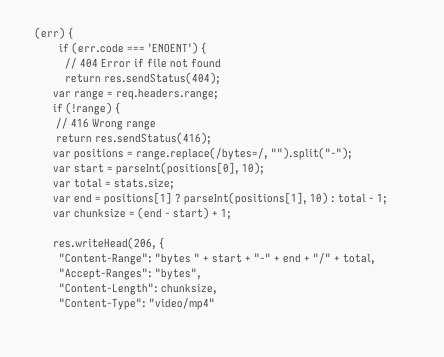(err) {
        if (err.code === 'ENOENT') {
          // 404 Error if file not found
          return res.sendStatus(404);
      var range = req.headers.range;
      if (!range) {
       // 416 Wrong range
       return res.sendStatus(416);
      var positions = range.replace(/bytes=/, "").split("-");
      var start = parseInt(positions[0], 10);
      var total = stats.size;
      var end = positions[1] ? parseInt(positions[1], 10) : total - 1;
      var chunksize = (end - start) + 1;

      res.writeHead(206, {
        "Content-Range": "bytes " + start + "-" + end + "/" + total,
        "Accept-Ranges": "bytes",
        "Content-Length": chunksize,
        "Content-Type": "video/mp4"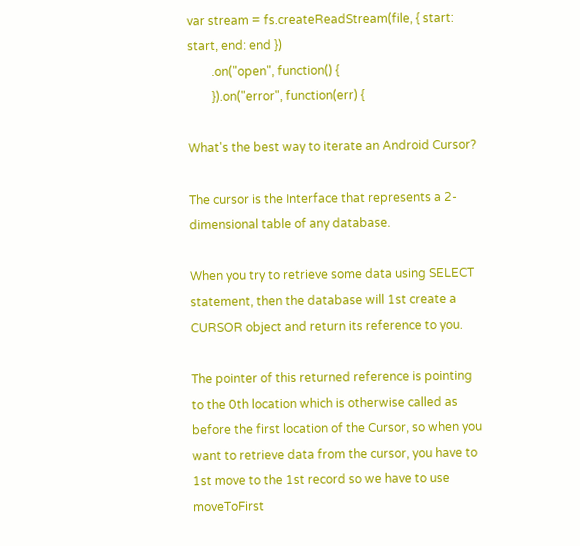var stream = fs.createReadStream(file, { start: start, end: end })
        .on("open", function() {
        }).on("error", function(err) {

What's the best way to iterate an Android Cursor?

The cursor is the Interface that represents a 2-dimensional table of any database.

When you try to retrieve some data using SELECT statement, then the database will 1st create a CURSOR object and return its reference to you.

The pointer of this returned reference is pointing to the 0th location which is otherwise called as before the first location of the Cursor, so when you want to retrieve data from the cursor, you have to 1st move to the 1st record so we have to use moveToFirst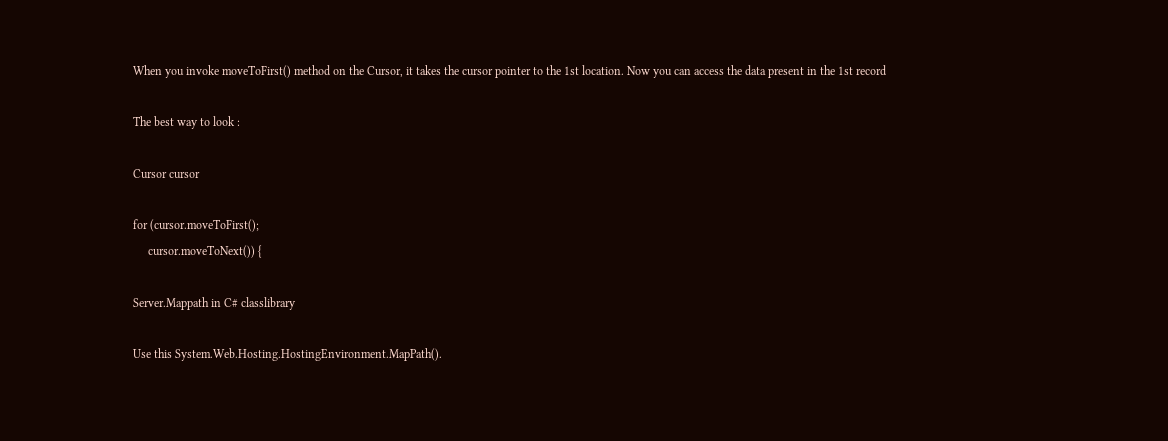When you invoke moveToFirst() method on the Cursor, it takes the cursor pointer to the 1st location. Now you can access the data present in the 1st record

The best way to look :

Cursor cursor

for (cursor.moveToFirst();
     cursor.moveToNext()) {

Server.Mappath in C# classlibrary

Use this System.Web.Hosting.HostingEnvironment.MapPath().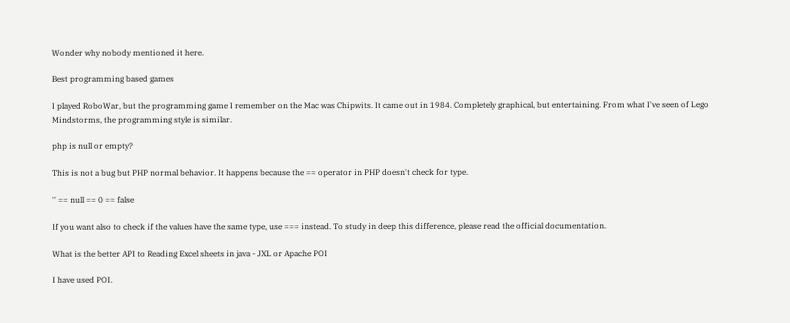Wonder why nobody mentioned it here.

Best programming based games

I played RoboWar, but the programming game I remember on the Mac was Chipwits. It came out in 1984. Completely graphical, but entertaining. From what I've seen of Lego Mindstorms, the programming style is similar.

php is null or empty?

This is not a bug but PHP normal behavior. It happens because the == operator in PHP doesn't check for type.

'' == null == 0 == false

If you want also to check if the values have the same type, use === instead. To study in deep this difference, please read the official documentation.

What is the better API to Reading Excel sheets in java - JXL or Apache POI

I have used POI.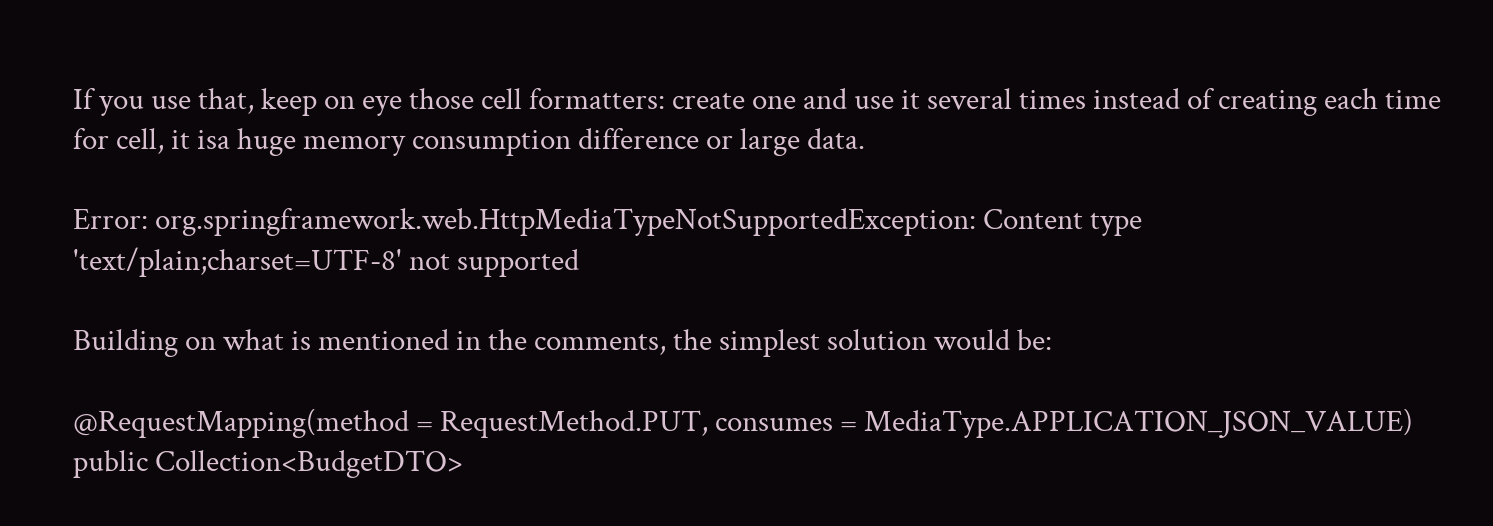If you use that, keep on eye those cell formatters: create one and use it several times instead of creating each time for cell, it isa huge memory consumption difference or large data.

Error: org.springframework.web.HttpMediaTypeNotSupportedException: Content type 'text/plain;charset=UTF-8' not supported

Building on what is mentioned in the comments, the simplest solution would be:

@RequestMapping(method = RequestMethod.PUT, consumes = MediaType.APPLICATION_JSON_VALUE)
public Collection<BudgetDTO>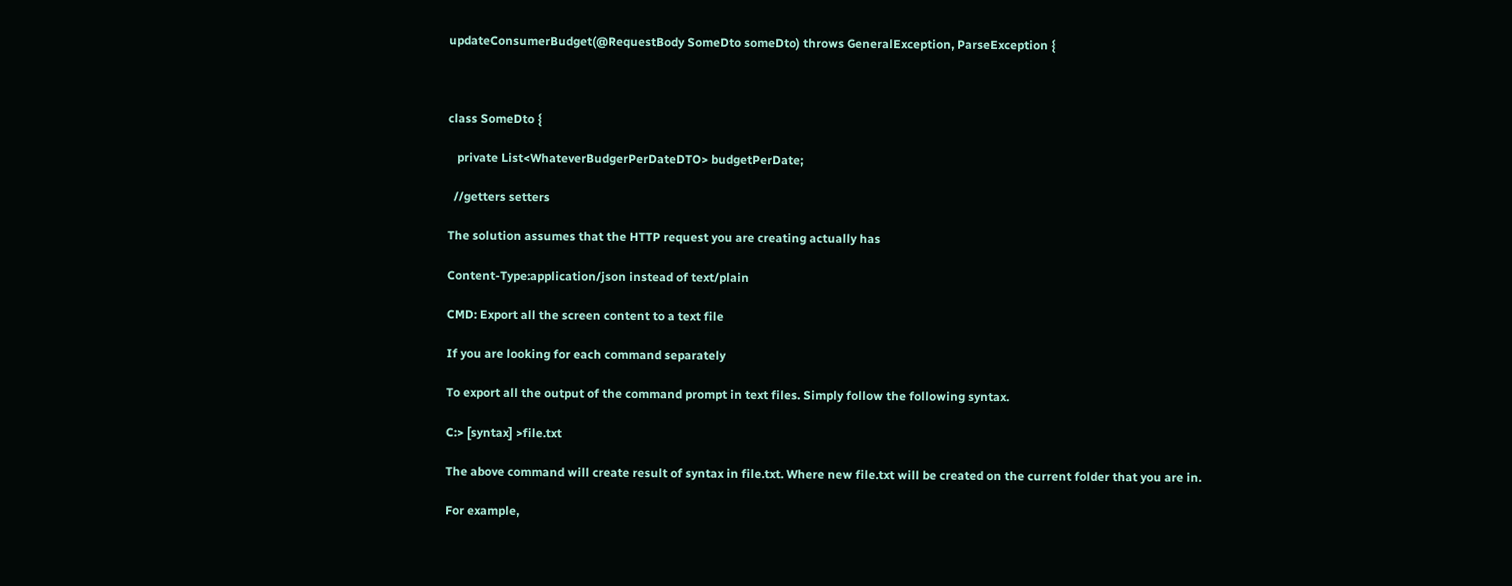updateConsumerBudget(@RequestBody SomeDto someDto) throws GeneralException, ParseException {



class SomeDto {

   private List<WhateverBudgerPerDateDTO> budgetPerDate;

  //getters setters

The solution assumes that the HTTP request you are creating actually has

Content-Type:application/json instead of text/plain

CMD: Export all the screen content to a text file

If you are looking for each command separately

To export all the output of the command prompt in text files. Simply follow the following syntax.

C:> [syntax] >file.txt

The above command will create result of syntax in file.txt. Where new file.txt will be created on the current folder that you are in.

For example,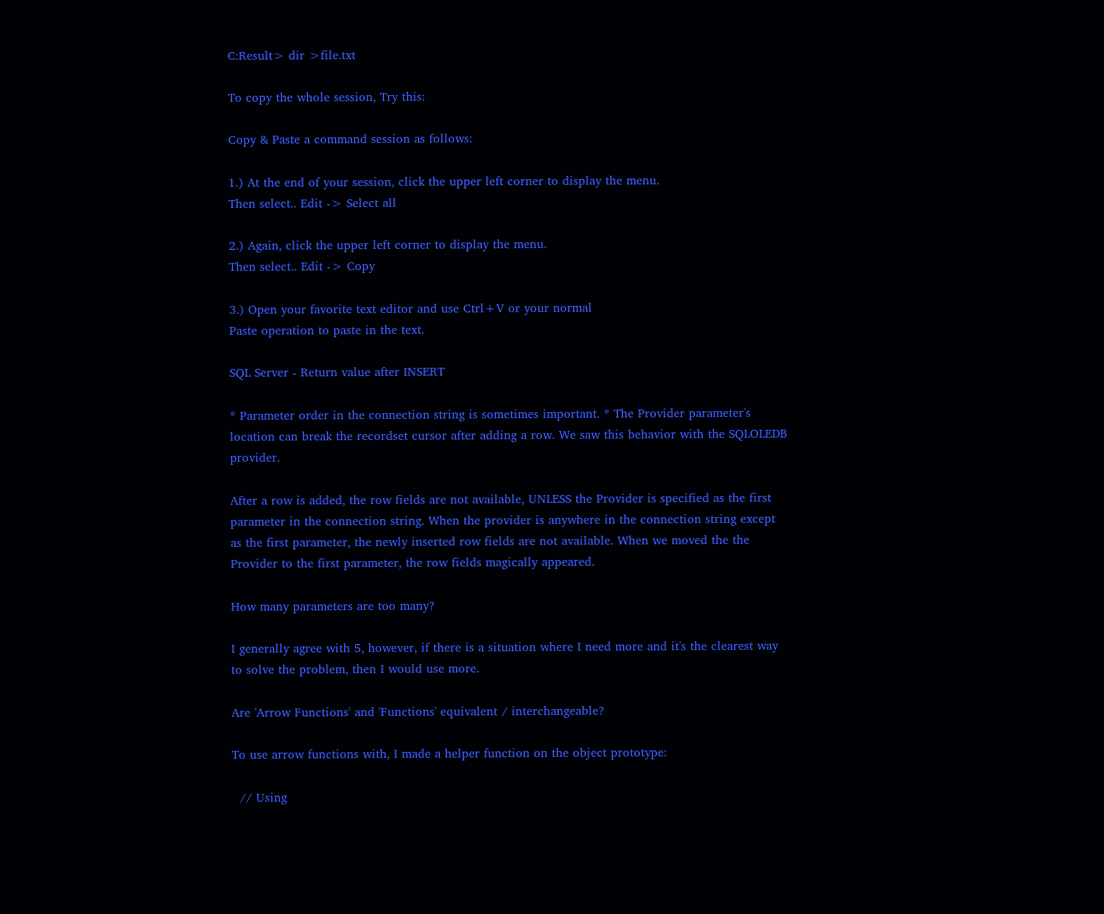C:Result> dir >file.txt

To copy the whole session, Try this:

Copy & Paste a command session as follows:

1.) At the end of your session, click the upper left corner to display the menu.
Then select.. Edit -> Select all

2.) Again, click the upper left corner to display the menu.
Then select.. Edit -> Copy

3.) Open your favorite text editor and use Ctrl+V or your normal
Paste operation to paste in the text.

SQL Server - Return value after INSERT

* Parameter order in the connection string is sometimes important. * The Provider parameter's location can break the recordset cursor after adding a row. We saw this behavior with the SQLOLEDB provider.

After a row is added, the row fields are not available, UNLESS the Provider is specified as the first parameter in the connection string. When the provider is anywhere in the connection string except as the first parameter, the newly inserted row fields are not available. When we moved the the Provider to the first parameter, the row fields magically appeared.

How many parameters are too many?

I generally agree with 5, however, if there is a situation where I need more and it's the clearest way to solve the problem, then I would use more.

Are 'Arrow Functions' and 'Functions' equivalent / interchangeable?

To use arrow functions with, I made a helper function on the object prototype:

  // Using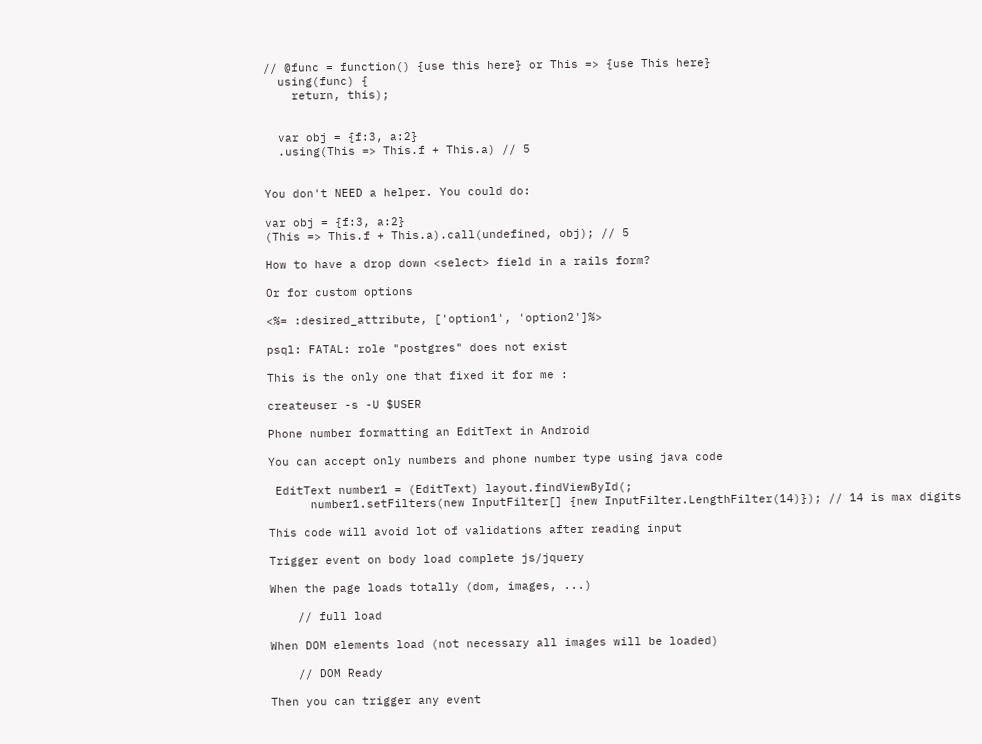// @func = function() {use this here} or This => {use This here}
  using(func) {
    return, this);


  var obj = {f:3, a:2}
  .using(This => This.f + This.a) // 5


You don't NEED a helper. You could do:

var obj = {f:3, a:2}
(This => This.f + This.a).call(undefined, obj); // 5

How to have a drop down <select> field in a rails form?

Or for custom options

<%= :desired_attribute, ['option1', 'option2']%>

psql: FATAL: role "postgres" does not exist

This is the only one that fixed it for me :

createuser -s -U $USER

Phone number formatting an EditText in Android

You can accept only numbers and phone number type using java code

 EditText number1 = (EditText) layout.findViewById(;
      number1.setFilters(new InputFilter[] {new InputFilter.LengthFilter(14)}); // 14 is max digits

This code will avoid lot of validations after reading input

Trigger event on body load complete js/jquery

When the page loads totally (dom, images, ...)

    // full load

When DOM elements load (not necessary all images will be loaded)

    // DOM Ready

Then you can trigger any event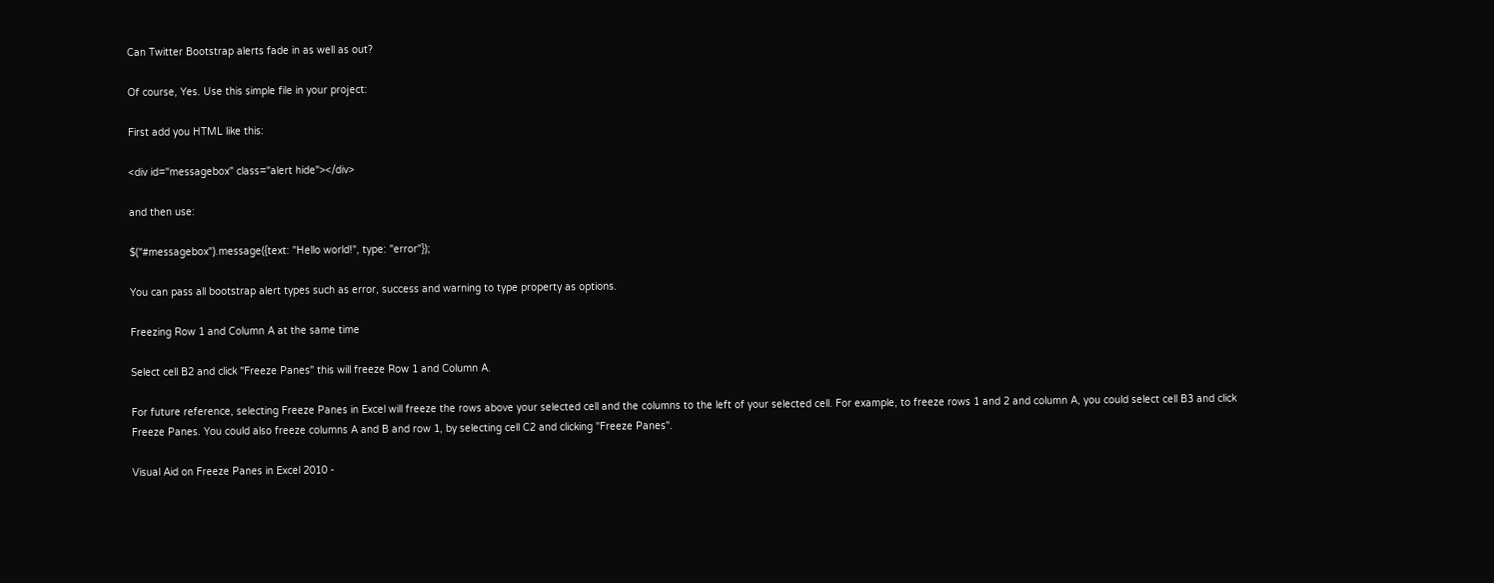Can Twitter Bootstrap alerts fade in as well as out?

Of course, Yes. Use this simple file in your project:

First add you HTML like this:

<div id="messagebox" class="alert hide"></div>

and then use:

$("#messagebox").message({text: "Hello world!", type: "error"});

You can pass all bootstrap alert types such as error, success and warning to type property as options.

Freezing Row 1 and Column A at the same time

Select cell B2 and click "Freeze Panes" this will freeze Row 1 and Column A.

For future reference, selecting Freeze Panes in Excel will freeze the rows above your selected cell and the columns to the left of your selected cell. For example, to freeze rows 1 and 2 and column A, you could select cell B3 and click Freeze Panes. You could also freeze columns A and B and row 1, by selecting cell C2 and clicking "Freeze Panes".

Visual Aid on Freeze Panes in Excel 2010 -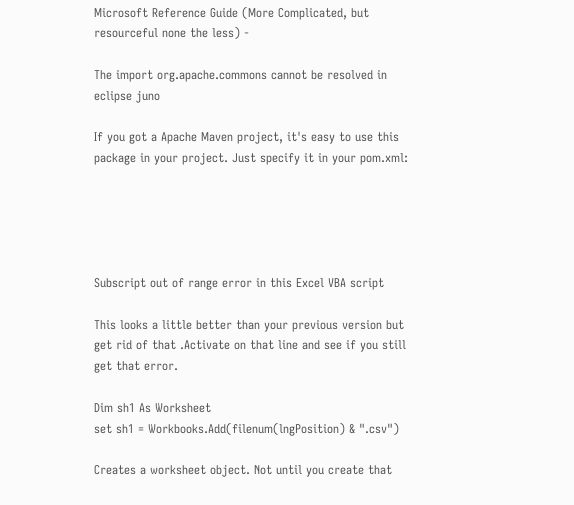Microsoft Reference Guide (More Complicated, but resourceful none the less) -

The import org.apache.commons cannot be resolved in eclipse juno

If you got a Apache Maven project, it's easy to use this package in your project. Just specify it in your pom.xml:





Subscript out of range error in this Excel VBA script

This looks a little better than your previous version but get rid of that .Activate on that line and see if you still get that error.

Dim sh1 As Worksheet
set sh1 = Workbooks.Add(filenum(lngPosition) & ".csv")

Creates a worksheet object. Not until you create that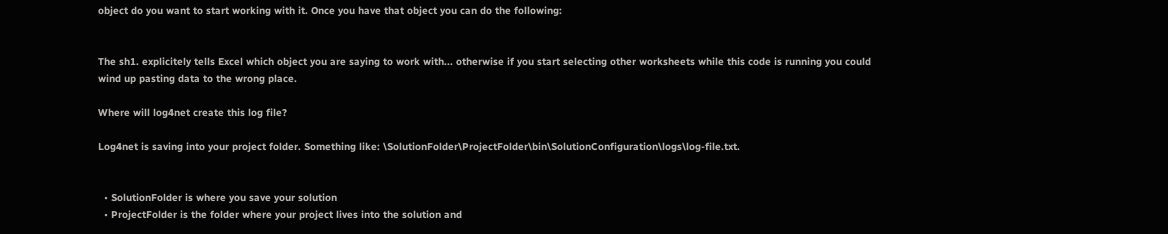object do you want to start working with it. Once you have that object you can do the following:


The sh1. explicitely tells Excel which object you are saying to work with... otherwise if you start selecting other worksheets while this code is running you could wind up pasting data to the wrong place.

Where will log4net create this log file?

Log4net is saving into your project folder. Something like: \SolutionFolder\ProjectFolder\bin\SolutionConfiguration\logs\log-file.txt.


  • SolutionFolder is where you save your solution
  • ProjectFolder is the folder where your project lives into the solution and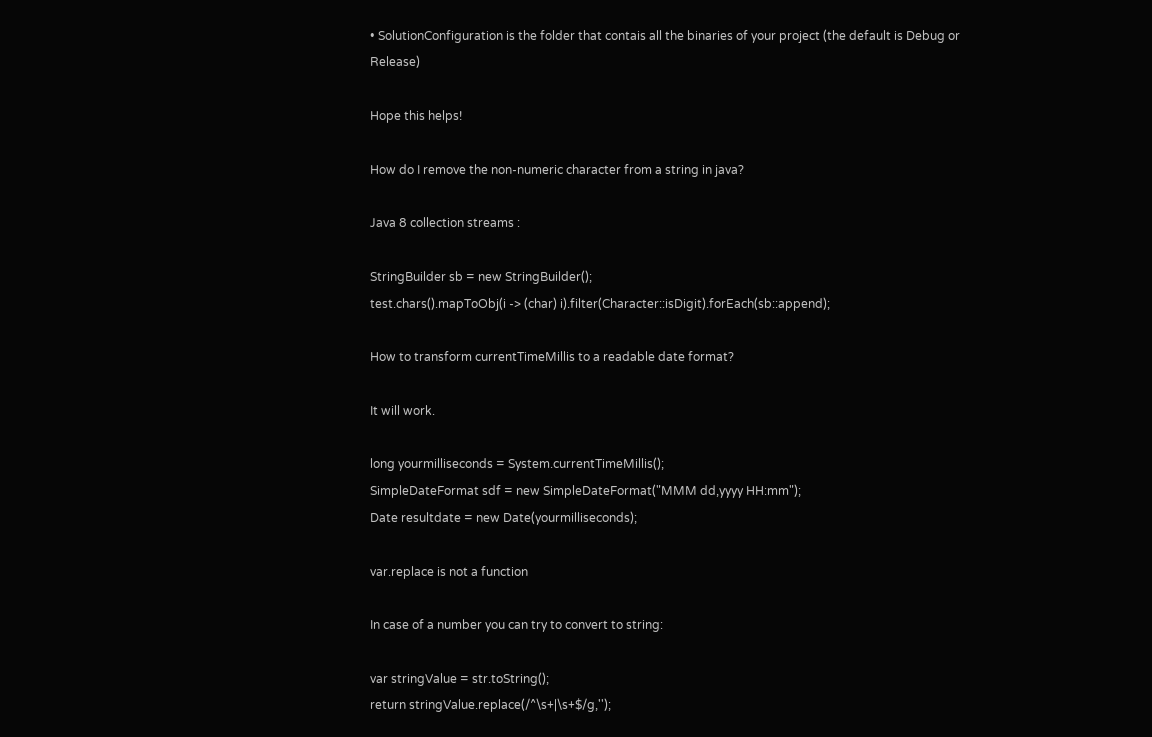• SolutionConfiguration is the folder that contais all the binaries of your project (the default is Debug or Release)

Hope this helps!

How do I remove the non-numeric character from a string in java?

Java 8 collection streams :

StringBuilder sb = new StringBuilder();
test.chars().mapToObj(i -> (char) i).filter(Character::isDigit).forEach(sb::append);

How to transform currentTimeMillis to a readable date format?

It will work.

long yourmilliseconds = System.currentTimeMillis();
SimpleDateFormat sdf = new SimpleDateFormat("MMM dd,yyyy HH:mm");
Date resultdate = new Date(yourmilliseconds);

var.replace is not a function

In case of a number you can try to convert to string:

var stringValue = str.toString();
return stringValue.replace(/^\s+|\s+$/g,'');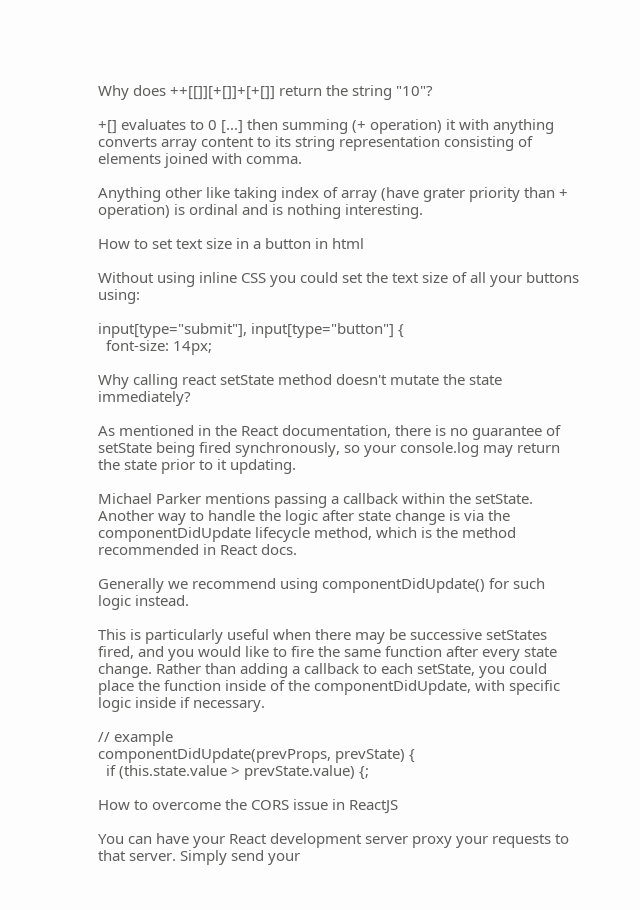Why does ++[[]][+[]]+[+[]] return the string "10"?

+[] evaluates to 0 [...] then summing (+ operation) it with anything converts array content to its string representation consisting of elements joined with comma.

Anything other like taking index of array (have grater priority than + operation) is ordinal and is nothing interesting.

How to set text size in a button in html

Without using inline CSS you could set the text size of all your buttons using:

input[type="submit"], input[type="button"] {
  font-size: 14px;

Why calling react setState method doesn't mutate the state immediately?

As mentioned in the React documentation, there is no guarantee of setState being fired synchronously, so your console.log may return the state prior to it updating.

Michael Parker mentions passing a callback within the setState. Another way to handle the logic after state change is via the componentDidUpdate lifecycle method, which is the method recommended in React docs.

Generally we recommend using componentDidUpdate() for such logic instead.

This is particularly useful when there may be successive setStates fired, and you would like to fire the same function after every state change. Rather than adding a callback to each setState, you could place the function inside of the componentDidUpdate, with specific logic inside if necessary.

// example
componentDidUpdate(prevProps, prevState) {
  if (this.state.value > prevState.value) {;

How to overcome the CORS issue in ReactJS

You can have your React development server proxy your requests to that server. Simply send your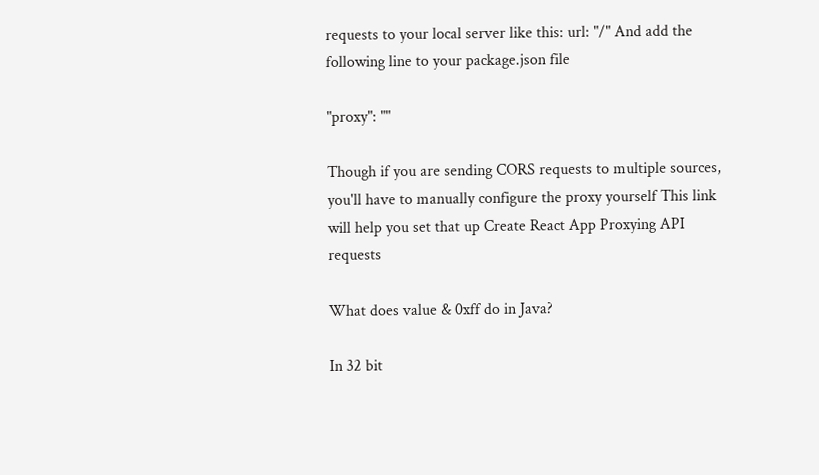requests to your local server like this: url: "/" And add the following line to your package.json file

"proxy": ""

Though if you are sending CORS requests to multiple sources, you'll have to manually configure the proxy yourself This link will help you set that up Create React App Proxying API requests

What does value & 0xff do in Java?

In 32 bit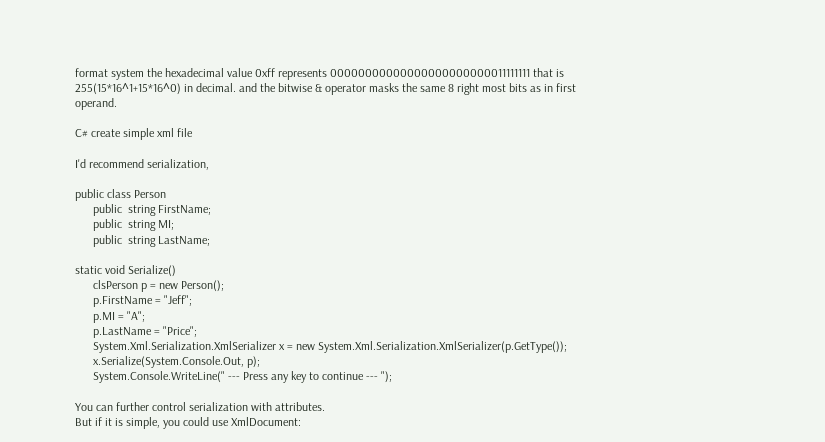format system the hexadecimal value 0xff represents 00000000000000000000000011111111 that is 255(15*16^1+15*16^0) in decimal. and the bitwise & operator masks the same 8 right most bits as in first operand.

C# create simple xml file

I'd recommend serialization,

public class Person
      public  string FirstName;
      public  string MI;
      public  string LastName;

static void Serialize()
      clsPerson p = new Person();
      p.FirstName = "Jeff";
      p.MI = "A";
      p.LastName = "Price";
      System.Xml.Serialization.XmlSerializer x = new System.Xml.Serialization.XmlSerializer(p.GetType());
      x.Serialize(System.Console.Out, p);
      System.Console.WriteLine(" --- Press any key to continue --- ");

You can further control serialization with attributes.
But if it is simple, you could use XmlDocument: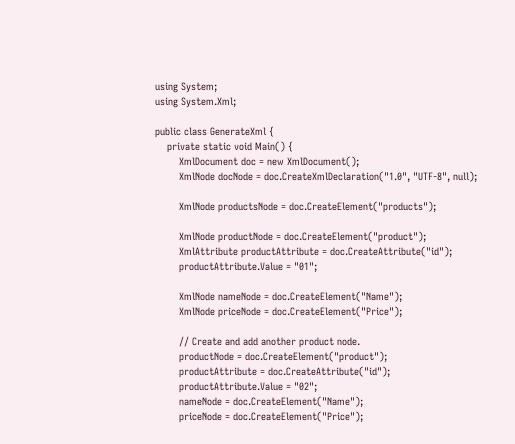using System;
using System.Xml;

public class GenerateXml {
    private static void Main() {
        XmlDocument doc = new XmlDocument();
        XmlNode docNode = doc.CreateXmlDeclaration("1.0", "UTF-8", null);

        XmlNode productsNode = doc.CreateElement("products");

        XmlNode productNode = doc.CreateElement("product");
        XmlAttribute productAttribute = doc.CreateAttribute("id");
        productAttribute.Value = "01";

        XmlNode nameNode = doc.CreateElement("Name");
        XmlNode priceNode = doc.CreateElement("Price");

        // Create and add another product node.
        productNode = doc.CreateElement("product");
        productAttribute = doc.CreateAttribute("id");
        productAttribute.Value = "02";
        nameNode = doc.CreateElement("Name");
        priceNode = doc.CreateElement("Price");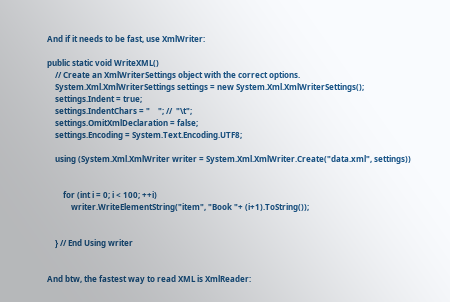And if it needs to be fast, use XmlWriter:

public static void WriteXML()
    // Create an XmlWriterSettings object with the correct options.
    System.Xml.XmlWriterSettings settings = new System.Xml.XmlWriterSettings();
    settings.Indent = true;
    settings.IndentChars = "    "; //  "\t";
    settings.OmitXmlDeclaration = false;
    settings.Encoding = System.Text.Encoding.UTF8;

    using (System.Xml.XmlWriter writer = System.Xml.XmlWriter.Create("data.xml", settings))


        for (int i = 0; i < 100; ++i)
            writer.WriteElementString("item", "Book "+ (i+1).ToString());


    } // End Using writer


And btw, the fastest way to read XML is XmlReader: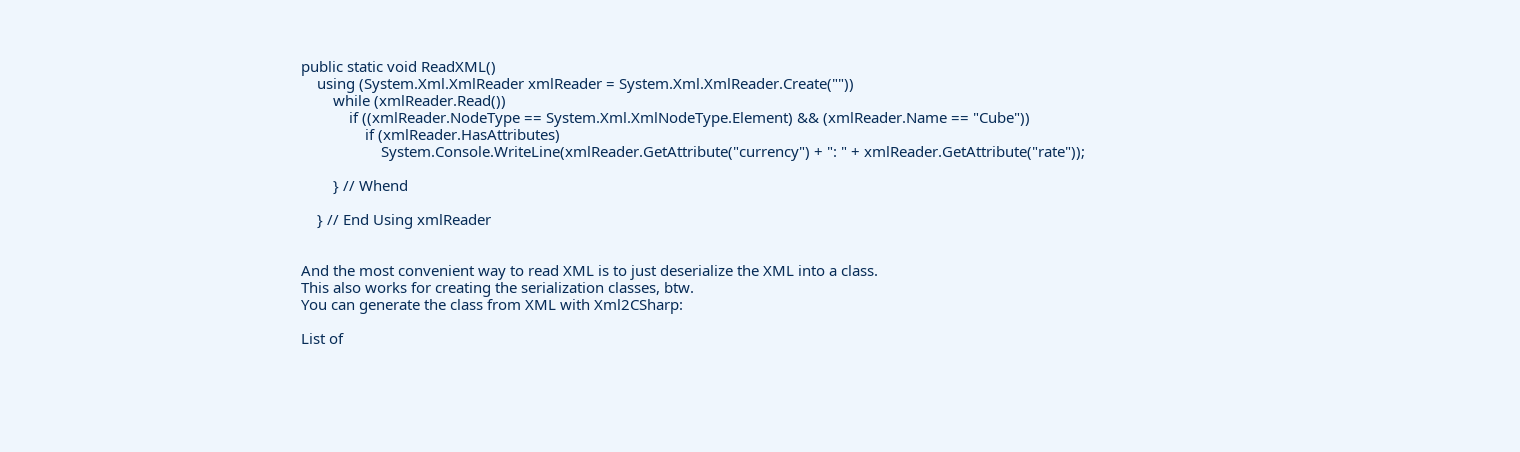public static void ReadXML()
    using (System.Xml.XmlReader xmlReader = System.Xml.XmlReader.Create(""))
        while (xmlReader.Read())
            if ((xmlReader.NodeType == System.Xml.XmlNodeType.Element) && (xmlReader.Name == "Cube"))
                if (xmlReader.HasAttributes)
                    System.Console.WriteLine(xmlReader.GetAttribute("currency") + ": " + xmlReader.GetAttribute("rate"));

        } // Whend

    } // End Using xmlReader


And the most convenient way to read XML is to just deserialize the XML into a class.
This also works for creating the serialization classes, btw.
You can generate the class from XML with Xml2CSharp:

List of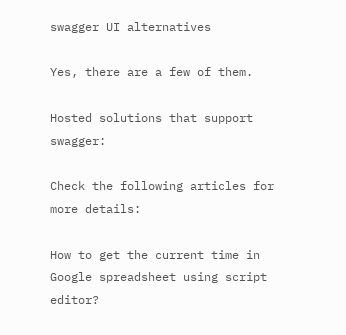swagger UI alternatives

Yes, there are a few of them.

Hosted solutions that support swagger:

Check the following articles for more details:

How to get the current time in Google spreadsheet using script editor?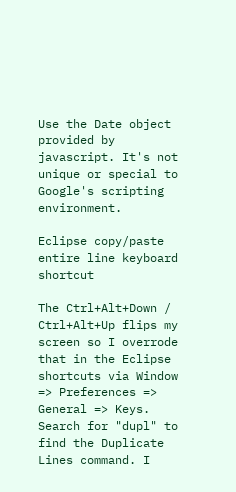Use the Date object provided by javascript. It's not unique or special to Google's scripting environment.

Eclipse copy/paste entire line keyboard shortcut

The Ctrl+Alt+Down / Ctrl+Alt+Up flips my screen so I overrode that in the Eclipse shortcuts via Window => Preferences => General => Keys. Search for "dupl" to find the Duplicate Lines command. I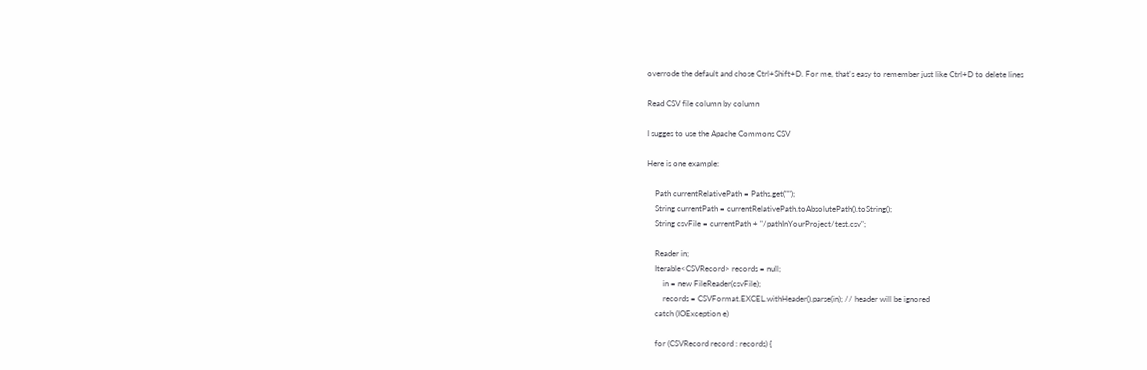overrode the default and chose Ctrl+Shift+D. For me, that's easy to remember just like Ctrl+D to delete lines

Read CSV file column by column

I sugges to use the Apache Commons CSV

Here is one example:

    Path currentRelativePath = Paths.get("");
    String currentPath = currentRelativePath.toAbsolutePath().toString();
    String csvFile = currentPath + "/pathInYourProject/test.csv";

    Reader in;
    Iterable<CSVRecord> records = null;
        in = new FileReader(csvFile);
        records = CSVFormat.EXCEL.withHeader().parse(in); // header will be ignored
    catch (IOException e)

    for (CSVRecord record : records) {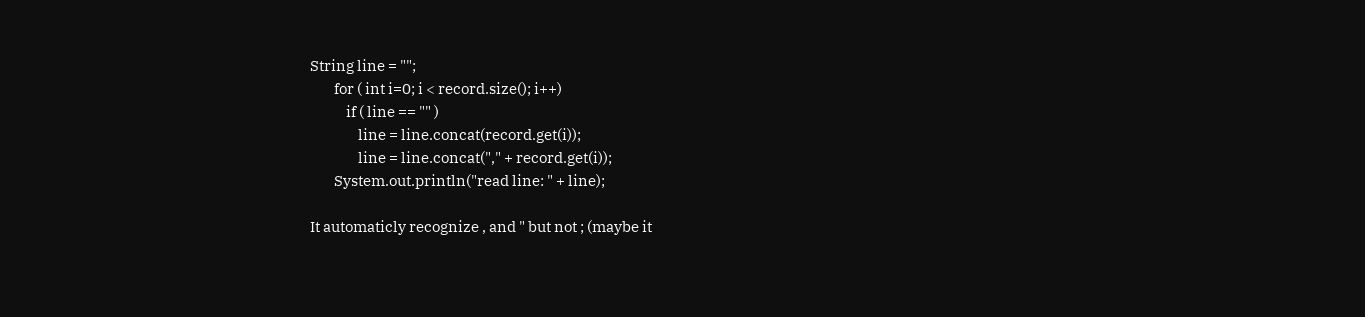String line = "";
        for ( int i=0; i < record.size(); i++)
            if ( line == "" )
                line = line.concat(record.get(i));
                line = line.concat("," + record.get(i));
        System.out.println("read line: " + line);

It automaticly recognize , and " but not ; (maybe it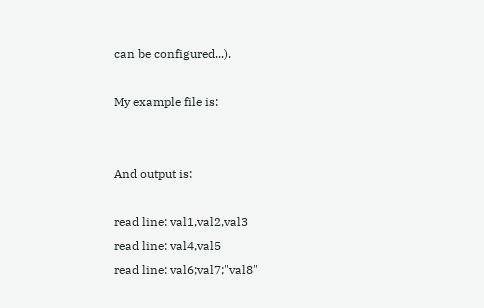can be configured...).

My example file is:


And output is:

read line: val1,val2,val3
read line: val4,val5
read line: val6;val7;"val8"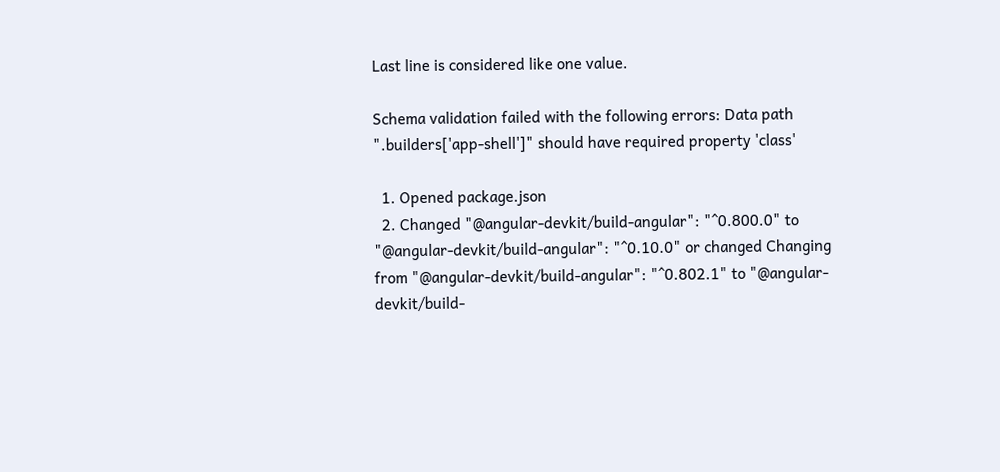Last line is considered like one value.

Schema validation failed with the following errors: Data path ".builders['app-shell']" should have required property 'class'

  1. Opened package.json
  2. Changed "@angular-devkit/build-angular": "^0.800.0" to "@angular-devkit/build-angular": "^0.10.0" or changed Changing from "@angular-devkit/build-angular": "^0.802.1" to "@angular-devkit/build-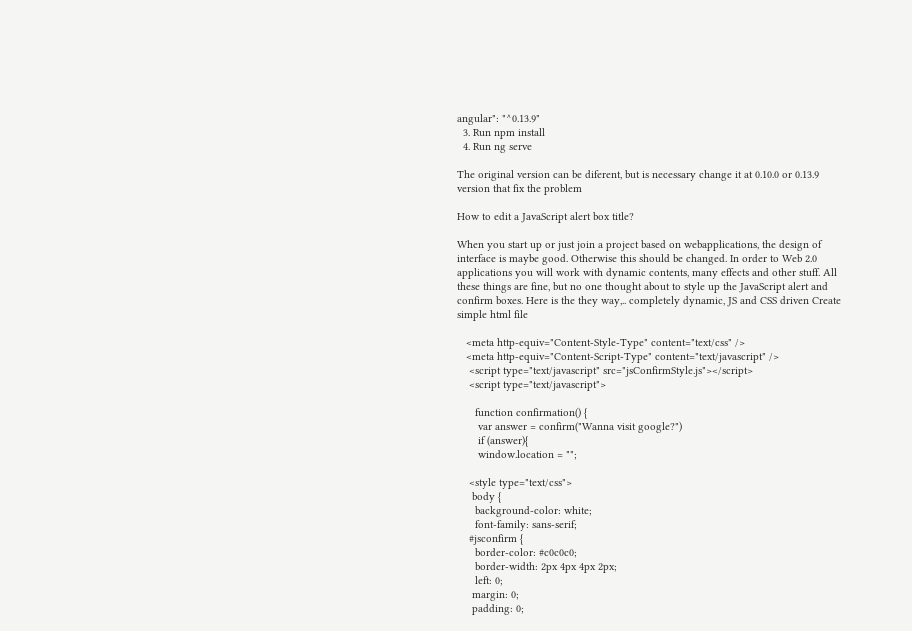angular": "^0.13.9"
  3. Run npm install
  4. Run ng serve

The original version can be diferent, but is necessary change it at 0.10.0 or 0.13.9 version that fix the problem

How to edit a JavaScript alert box title?

When you start up or just join a project based on webapplications, the design of interface is maybe good. Otherwise this should be changed. In order to Web 2.0 applications you will work with dynamic contents, many effects and other stuff. All these things are fine, but no one thought about to style up the JavaScript alert and confirm boxes. Here is the they way,.. completely dynamic, JS and CSS driven Create simple html file

   <meta http-equiv="Content-Style-Type" content="text/css" />
   <meta http-equiv="Content-Script-Type" content="text/javascript" />
    <script type="text/javascript" src="jsConfirmStyle.js"></script>
    <script type="text/javascript">

      function confirmation() {
       var answer = confirm("Wanna visit google?")
       if (answer){
       window.location = "";

    <style type="text/css">
     body {
      background-color: white;
      font-family: sans-serif;
    #jsconfirm {
      border-color: #c0c0c0;
      border-width: 2px 4px 4px 2px;
      left: 0;
     margin: 0;
     padding: 0;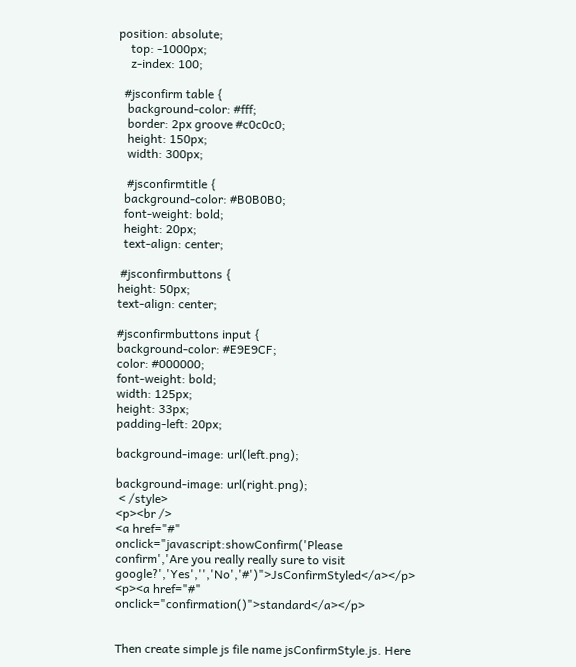position: absolute;
    top: -1000px;
    z-index: 100;

  #jsconfirm table {
   background-color: #fff;
   border: 2px groove #c0c0c0;
   height: 150px;
   width: 300px;

   #jsconfirmtitle {
  background-color: #B0B0B0;
  font-weight: bold;
  height: 20px;
  text-align: center;

 #jsconfirmbuttons {
height: 50px;
text-align: center;

#jsconfirmbuttons input {
background-color: #E9E9CF;
color: #000000;
font-weight: bold;
width: 125px;
height: 33px;
padding-left: 20px;

background-image: url(left.png);

background-image: url(right.png);
 < /style>
<p><br />
<a href="#"
onclick="javascript:showConfirm('Please confirm','Are you really really sure to visit    google?','Yes','','No','#')">JsConfirmStyled</a></p>
<p><a href="#" onclick="confirmation()">standard</a></p>


Then create simple js file name jsConfirmStyle.js. Here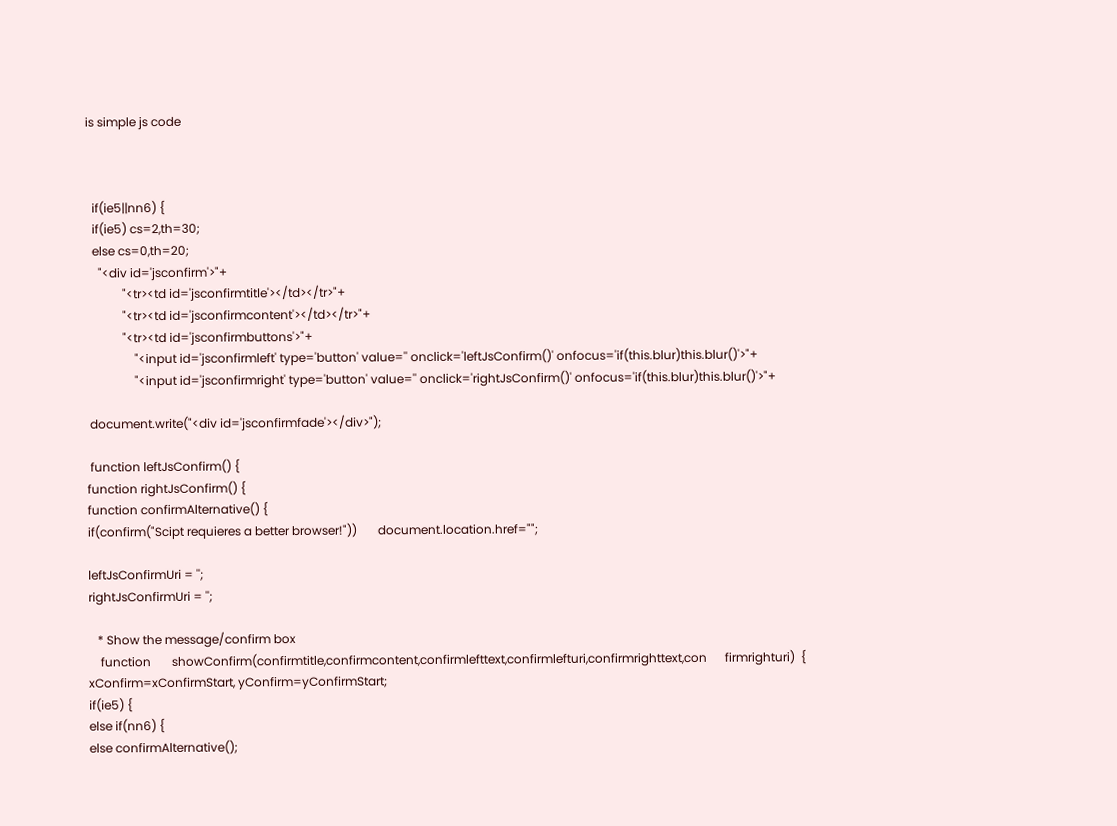is simple js code



  if(ie5||nn6) {
  if(ie5) cs=2,th=30;
  else cs=0,th=20;
    "<div id='jsconfirm'>"+
            "<tr><td id='jsconfirmtitle'></td></tr>"+
            "<tr><td id='jsconfirmcontent'></td></tr>"+
            "<tr><td id='jsconfirmbuttons'>"+
                "<input id='jsconfirmleft' type='button' value='' onclick='leftJsConfirm()' onfocus='if(this.blur)this.blur()'>"+
                "<input id='jsconfirmright' type='button' value='' onclick='rightJsConfirm()' onfocus='if(this.blur)this.blur()'>"+

 document.write("<div id='jsconfirmfade'></div>");

 function leftJsConfirm() {
function rightJsConfirm() {
function confirmAlternative() {
if(confirm("Scipt requieres a better browser!"))       document.location.href="";

leftJsConfirmUri = '';
rightJsConfirmUri = '';

   * Show the message/confirm box
    function       showConfirm(confirmtitle,confirmcontent,confirmlefttext,confirmlefturi,confirmrighttext,con      firmrighturi)  {
xConfirm=xConfirmStart, yConfirm=yConfirmStart;
if(ie5) {
else if(nn6) {
else confirmAlternative();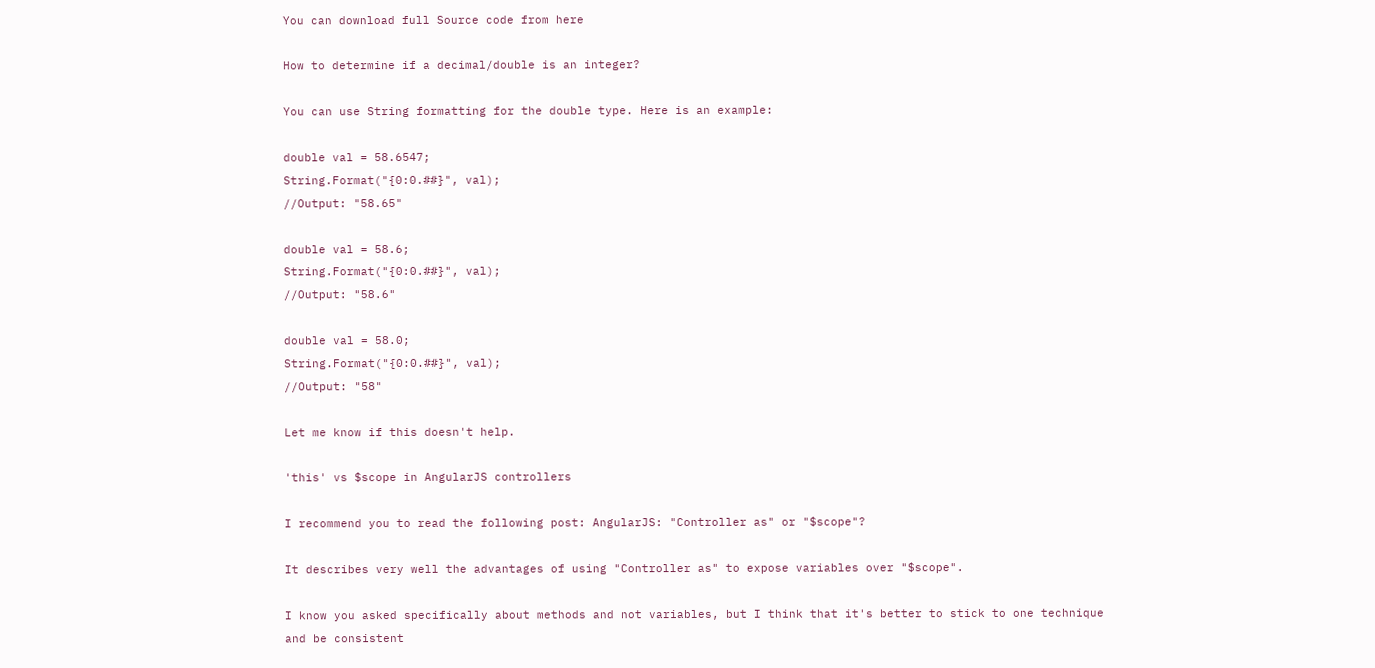You can download full Source code from here

How to determine if a decimal/double is an integer?

You can use String formatting for the double type. Here is an example:

double val = 58.6547;
String.Format("{0:0.##}", val);
//Output: "58.65"

double val = 58.6;
String.Format("{0:0.##}", val);
//Output: "58.6"

double val = 58.0;
String.Format("{0:0.##}", val);
//Output: "58"

Let me know if this doesn't help.

'this' vs $scope in AngularJS controllers

I recommend you to read the following post: AngularJS: "Controller as" or "$scope"?

It describes very well the advantages of using "Controller as" to expose variables over "$scope".

I know you asked specifically about methods and not variables, but I think that it's better to stick to one technique and be consistent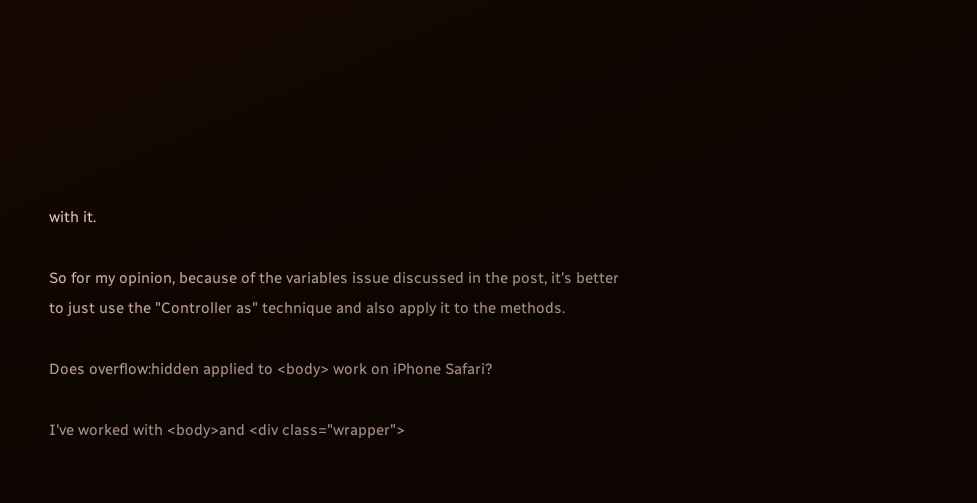with it.

So for my opinion, because of the variables issue discussed in the post, it's better to just use the "Controller as" technique and also apply it to the methods.

Does overflow:hidden applied to <body> work on iPhone Safari?

I've worked with <body>and <div class="wrapper">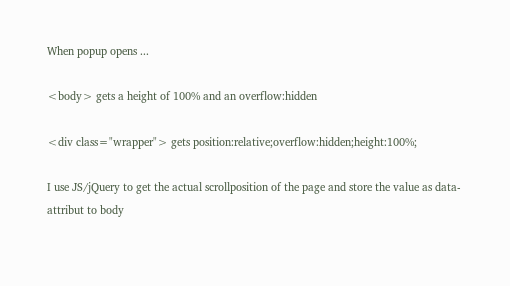When popup opens ...

<body> gets a height of 100% and an overflow:hidden

<div class="wrapper"> gets position:relative;overflow:hidden;height:100%;

I use JS/jQuery to get the actual scrollposition of the page and store the value as data-attribut to body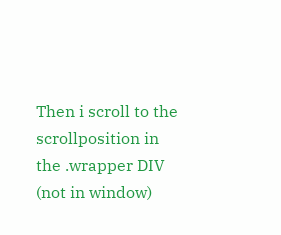Then i scroll to the scrollposition in the .wrapper DIV (not in window)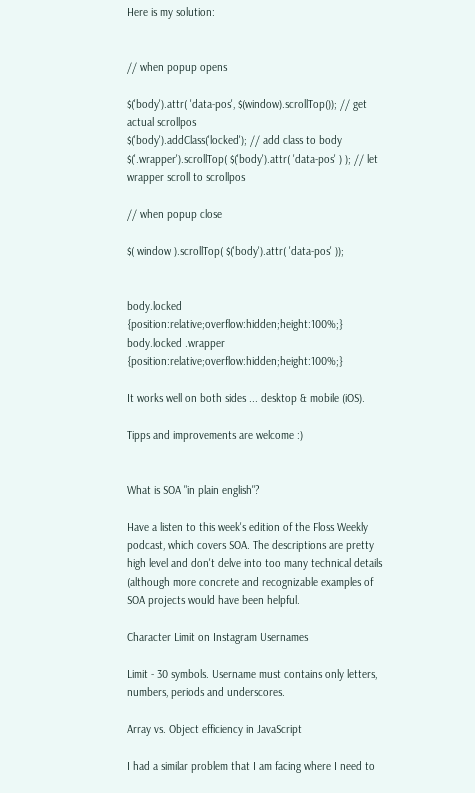Here is my solution:


// when popup opens

$('body').attr( 'data-pos', $(window).scrollTop()); // get actual scrollpos
$('body').addClass('locked'); // add class to body
$('.wrapper').scrollTop( $('body').attr( 'data-pos' ) ); // let wrapper scroll to scrollpos

// when popup close

$( window ).scrollTop( $('body').attr( 'data-pos' ));


body.locked {position:relative;overflow:hidden;height:100%;}
body.locked .wrapper {position:relative;overflow:hidden;height:100%;}

It works well on both sides ... desktop & mobile (iOS).

Tipps and improvements are welcome :)


What is SOA "in plain english"?

Have a listen to this week's edition of the Floss Weekly podcast, which covers SOA. The descriptions are pretty high level and don't delve into too many technical details (although more concrete and recognizable examples of SOA projects would have been helpful.

Character Limit on Instagram Usernames

Limit - 30 symbols. Username must contains only letters, numbers, periods and underscores.

Array vs. Object efficiency in JavaScript

I had a similar problem that I am facing where I need to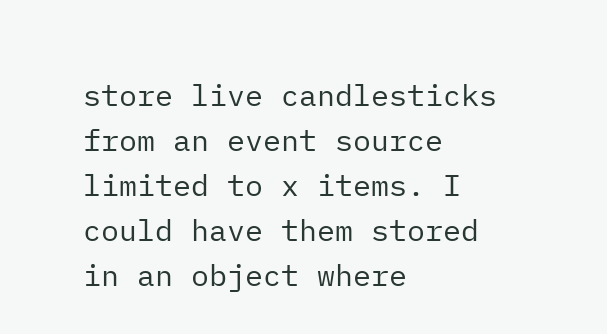store live candlesticks from an event source limited to x items. I could have them stored in an object where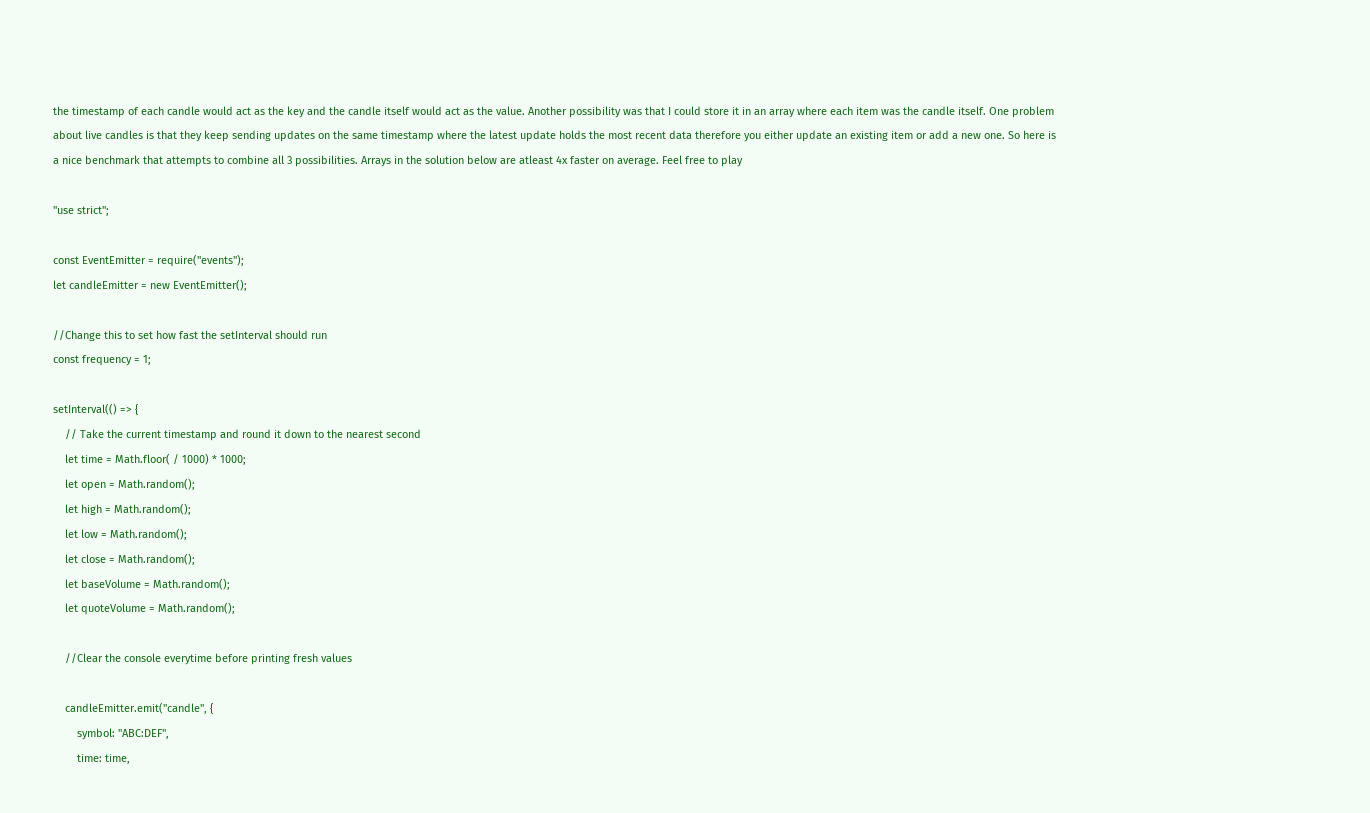the timestamp of each candle would act as the key and the candle itself would act as the value. Another possibility was that I could store it in an array where each item was the candle itself. One problem about live candles is that they keep sending updates on the same timestamp where the latest update holds the most recent data therefore you either update an existing item or add a new one. So here is a nice benchmark that attempts to combine all 3 possibilities. Arrays in the solution below are atleast 4x faster on average. Feel free to play

"use strict";

const EventEmitter = require("events");
let candleEmitter = new EventEmitter();

//Change this to set how fast the setInterval should run
const frequency = 1;

setInterval(() => {
    // Take the current timestamp and round it down to the nearest second
    let time = Math.floor( / 1000) * 1000;
    let open = Math.random();
    let high = Math.random();
    let low = Math.random();
    let close = Math.random();
    let baseVolume = Math.random();
    let quoteVolume = Math.random();

    //Clear the console everytime before printing fresh values

    candleEmitter.emit("candle", {
        symbol: "ABC:DEF",
        time: time,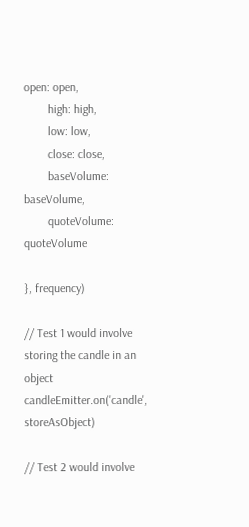open: open,
        high: high,
        low: low,
        close: close,
        baseVolume: baseVolume,
        quoteVolume: quoteVolume

}, frequency)

// Test 1 would involve storing the candle in an object
candleEmitter.on('candle', storeAsObject)

// Test 2 would involve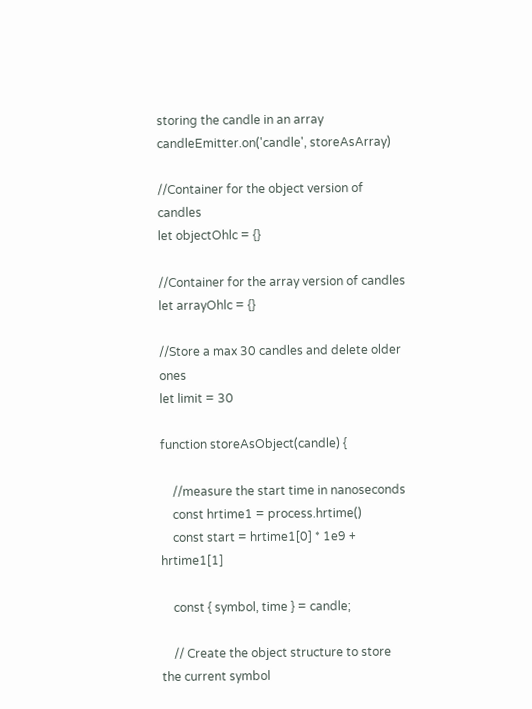storing the candle in an array
candleEmitter.on('candle', storeAsArray)

//Container for the object version of candles
let objectOhlc = {}

//Container for the array version of candles
let arrayOhlc = {}

//Store a max 30 candles and delete older ones
let limit = 30

function storeAsObject(candle) {

    //measure the start time in nanoseconds
    const hrtime1 = process.hrtime()
    const start = hrtime1[0] * 1e9 + hrtime1[1]

    const { symbol, time } = candle;

    // Create the object structure to store the current symbol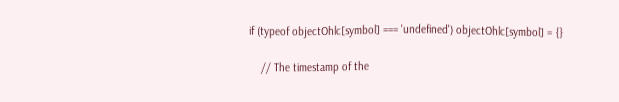if (typeof objectOhlc[symbol] === 'undefined') objectOhlc[symbol] = {}

    // The timestamp of the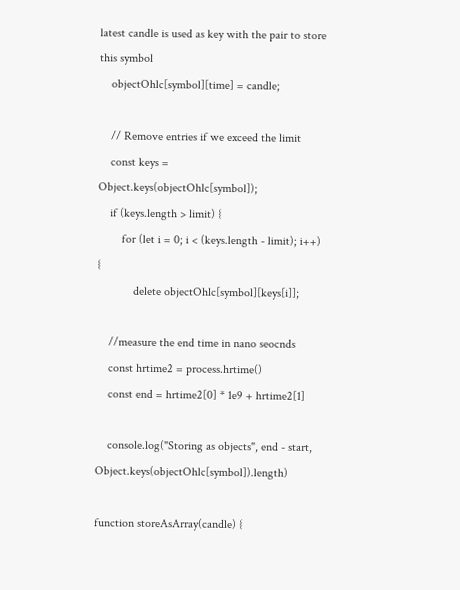latest candle is used as key with the pair to store this symbol
    objectOhlc[symbol][time] = candle;

    // Remove entries if we exceed the limit
    const keys = Object.keys(objectOhlc[symbol]);
    if (keys.length > limit) {
        for (let i = 0; i < (keys.length - limit); i++) {
            delete objectOhlc[symbol][keys[i]];

    //measure the end time in nano seocnds
    const hrtime2 = process.hrtime()
    const end = hrtime2[0] * 1e9 + hrtime2[1]

    console.log("Storing as objects", end - start, Object.keys(objectOhlc[symbol]).length)

function storeAsArray(candle) {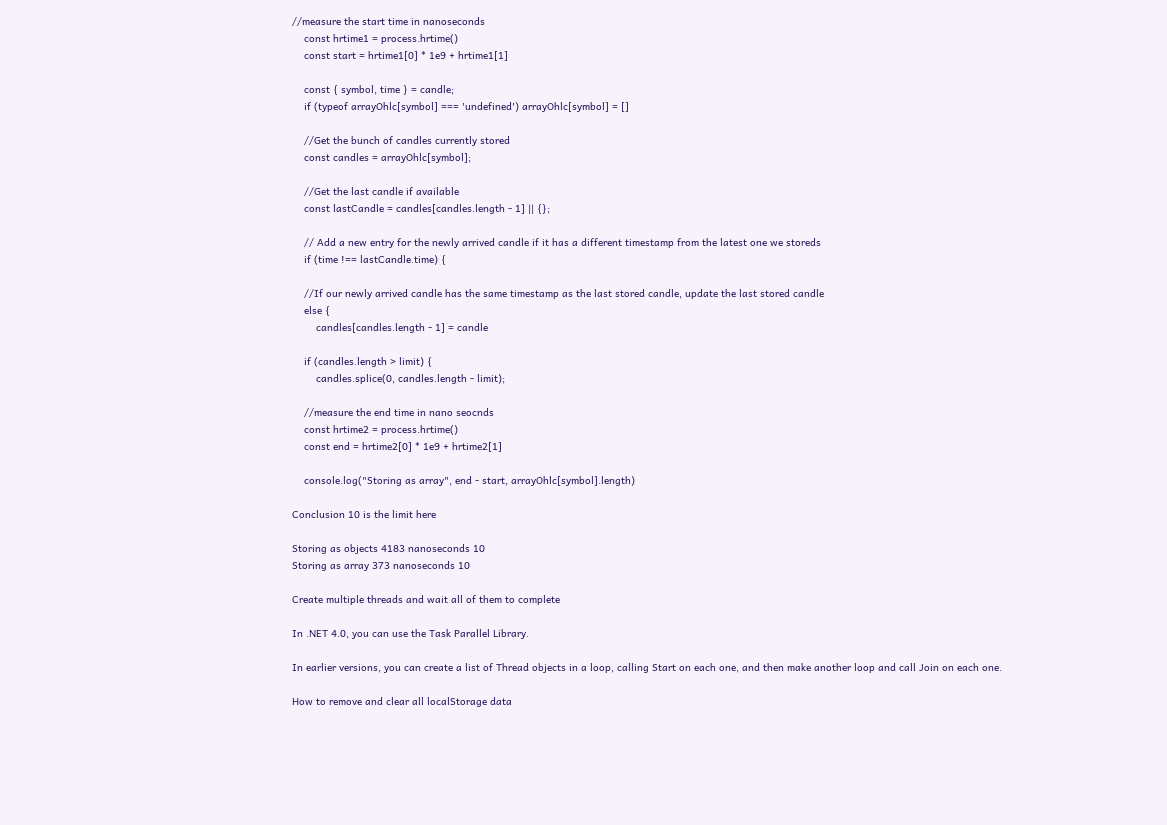//measure the start time in nanoseconds
    const hrtime1 = process.hrtime()
    const start = hrtime1[0] * 1e9 + hrtime1[1]

    const { symbol, time } = candle;
    if (typeof arrayOhlc[symbol] === 'undefined') arrayOhlc[symbol] = []

    //Get the bunch of candles currently stored
    const candles = arrayOhlc[symbol];

    //Get the last candle if available
    const lastCandle = candles[candles.length - 1] || {};

    // Add a new entry for the newly arrived candle if it has a different timestamp from the latest one we storeds
    if (time !== lastCandle.time) {

    //If our newly arrived candle has the same timestamp as the last stored candle, update the last stored candle
    else {
        candles[candles.length - 1] = candle

    if (candles.length > limit) {
        candles.splice(0, candles.length - limit);

    //measure the end time in nano seocnds
    const hrtime2 = process.hrtime()
    const end = hrtime2[0] * 1e9 + hrtime2[1]

    console.log("Storing as array", end - start, arrayOhlc[symbol].length)

Conclusion 10 is the limit here

Storing as objects 4183 nanoseconds 10
Storing as array 373 nanoseconds 10

Create multiple threads and wait all of them to complete

In .NET 4.0, you can use the Task Parallel Library.

In earlier versions, you can create a list of Thread objects in a loop, calling Start on each one, and then make another loop and call Join on each one.

How to remove and clear all localStorage data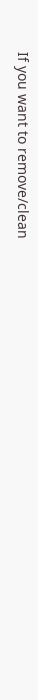If you want to remove/clean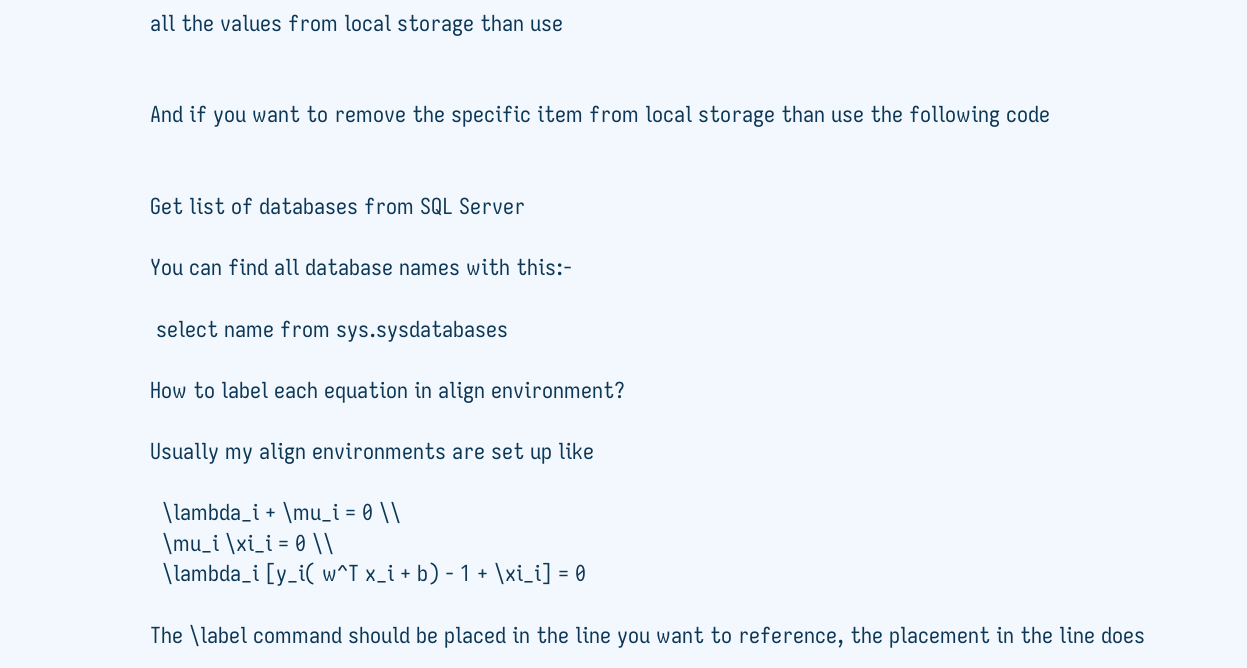all the values from local storage than use


And if you want to remove the specific item from local storage than use the following code


Get list of databases from SQL Server

You can find all database names with this:-

 select name from sys.sysdatabases

How to label each equation in align environment?

Usually my align environments are set up like

  \lambda_i + \mu_i = 0 \\
  \mu_i \xi_i = 0 \\
  \lambda_i [y_i( w^T x_i + b) - 1 + \xi_i] = 0

The \label command should be placed in the line you want to reference, the placement in the line does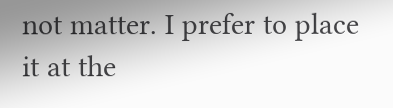not matter. I prefer to place it at the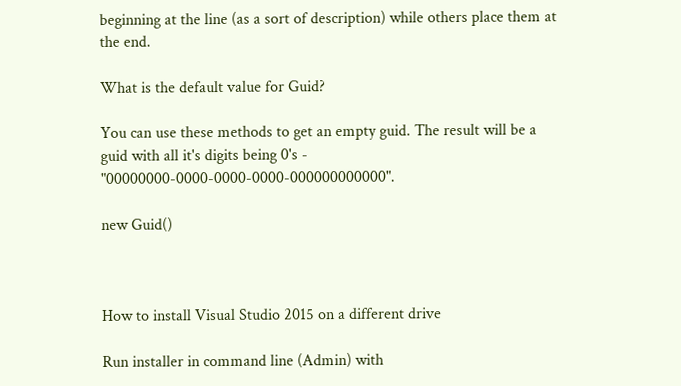beginning at the line (as a sort of description) while others place them at the end.

What is the default value for Guid?

You can use these methods to get an empty guid. The result will be a guid with all it's digits being 0's - "00000000-0000-0000-0000-000000000000".

new Guid()



How to install Visual Studio 2015 on a different drive

Run installer in command line (Admin) with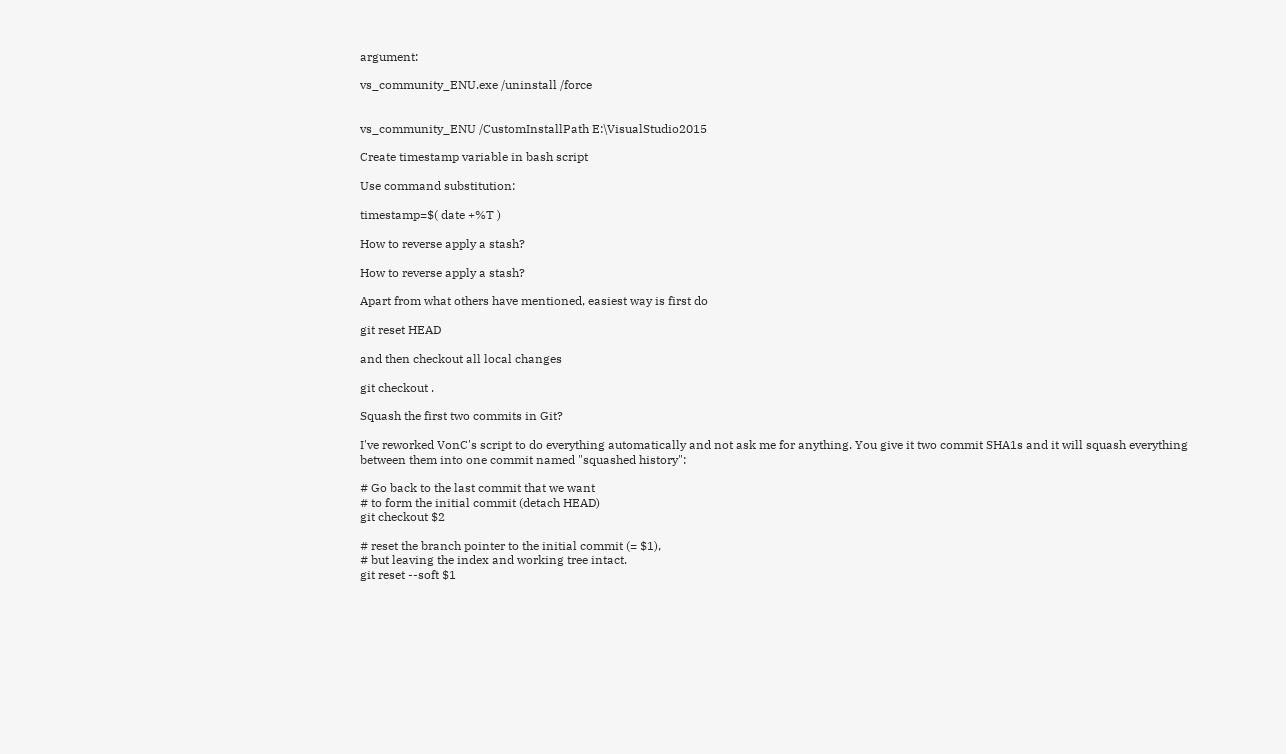argument:

vs_community_ENU.exe /uninstall /force


vs_community_ENU /CustomInstallPath E:\VisualStudio2015

Create timestamp variable in bash script

Use command substitution:

timestamp=$( date +%T )

How to reverse apply a stash?

How to reverse apply a stash?

Apart from what others have mentioned, easiest way is first do

git reset HEAD

and then checkout all local changes

git checkout .

Squash the first two commits in Git?

I've reworked VonC's script to do everything automatically and not ask me for anything. You give it two commit SHA1s and it will squash everything between them into one commit named "squashed history":

# Go back to the last commit that we want
# to form the initial commit (detach HEAD)
git checkout $2

# reset the branch pointer to the initial commit (= $1),
# but leaving the index and working tree intact.
git reset --soft $1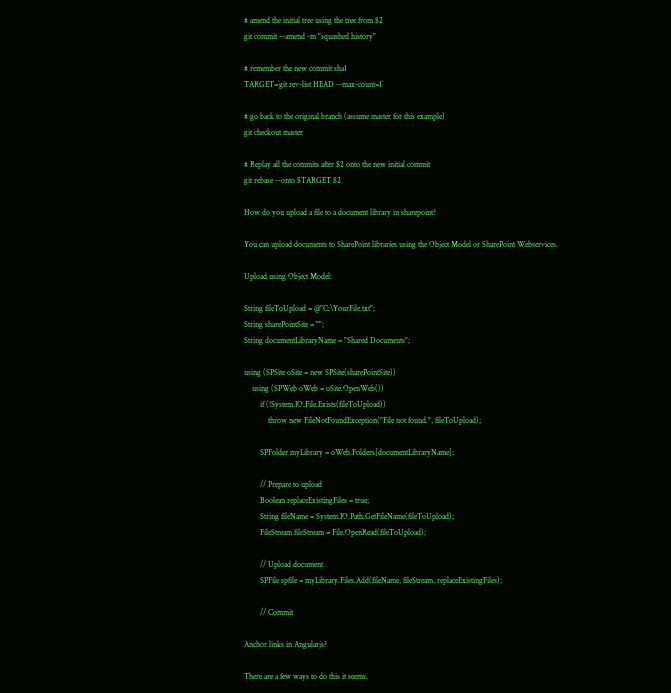# amend the initial tree using the tree from $2
git commit --amend -m "squashed history"

# remember the new commit sha1
TARGET=`git rev-list HEAD --max-count=1`

# go back to the original branch (assume master for this example)
git checkout master

# Replay all the commits after $2 onto the new initial commit
git rebase --onto $TARGET $2

How do you upload a file to a document library in sharepoint?

You can upload documents to SharePoint libraries using the Object Model or SharePoint Webservices.

Upload using Object Model:

String fileToUpload = @"C:\YourFile.txt";
String sharePointSite = "";
String documentLibraryName = "Shared Documents";

using (SPSite oSite = new SPSite(sharePointSite))
    using (SPWeb oWeb = oSite.OpenWeb())
        if (!System.IO.File.Exists(fileToUpload))
            throw new FileNotFoundException("File not found.", fileToUpload);

        SPFolder myLibrary = oWeb.Folders[documentLibraryName];

        // Prepare to upload
        Boolean replaceExistingFiles = true;
        String fileName = System.IO.Path.GetFileName(fileToUpload);
        FileStream fileStream = File.OpenRead(fileToUpload);

        // Upload document
        SPFile spfile = myLibrary.Files.Add(fileName, fileStream, replaceExistingFiles);

        // Commit

Anchor links in Angularjs?

There are a few ways to do this it seems.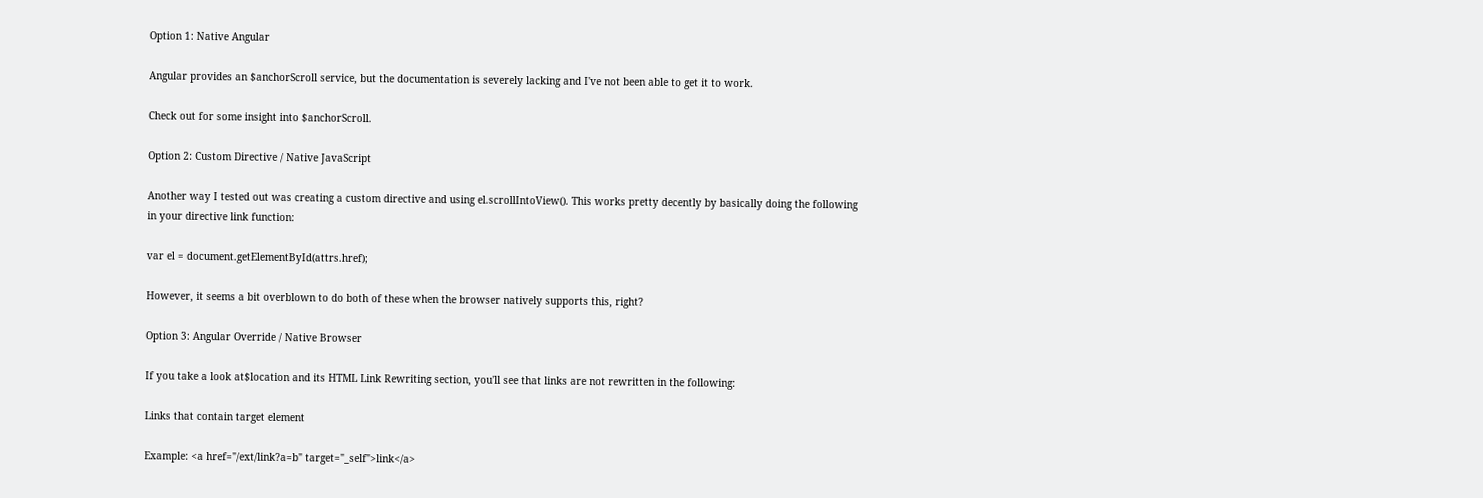Option 1: Native Angular

Angular provides an $anchorScroll service, but the documentation is severely lacking and I've not been able to get it to work.

Check out for some insight into $anchorScroll.

Option 2: Custom Directive / Native JavaScript

Another way I tested out was creating a custom directive and using el.scrollIntoView(). This works pretty decently by basically doing the following in your directive link function:

var el = document.getElementById(attrs.href);

However, it seems a bit overblown to do both of these when the browser natively supports this, right?

Option 3: Angular Override / Native Browser

If you take a look at$location and its HTML Link Rewriting section, you'll see that links are not rewritten in the following:

Links that contain target element

Example: <a href="/ext/link?a=b" target="_self">link</a>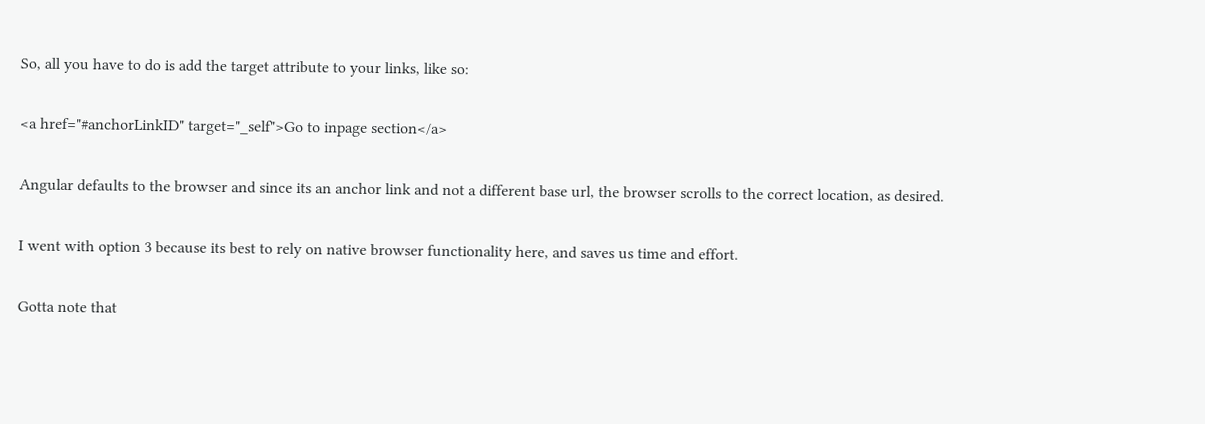So, all you have to do is add the target attribute to your links, like so:

<a href="#anchorLinkID" target="_self">Go to inpage section</a>

Angular defaults to the browser and since its an anchor link and not a different base url, the browser scrolls to the correct location, as desired.

I went with option 3 because its best to rely on native browser functionality here, and saves us time and effort.

Gotta note that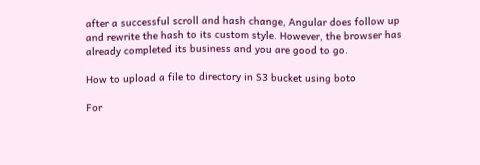after a successful scroll and hash change, Angular does follow up and rewrite the hash to its custom style. However, the browser has already completed its business and you are good to go.

How to upload a file to directory in S3 bucket using boto

For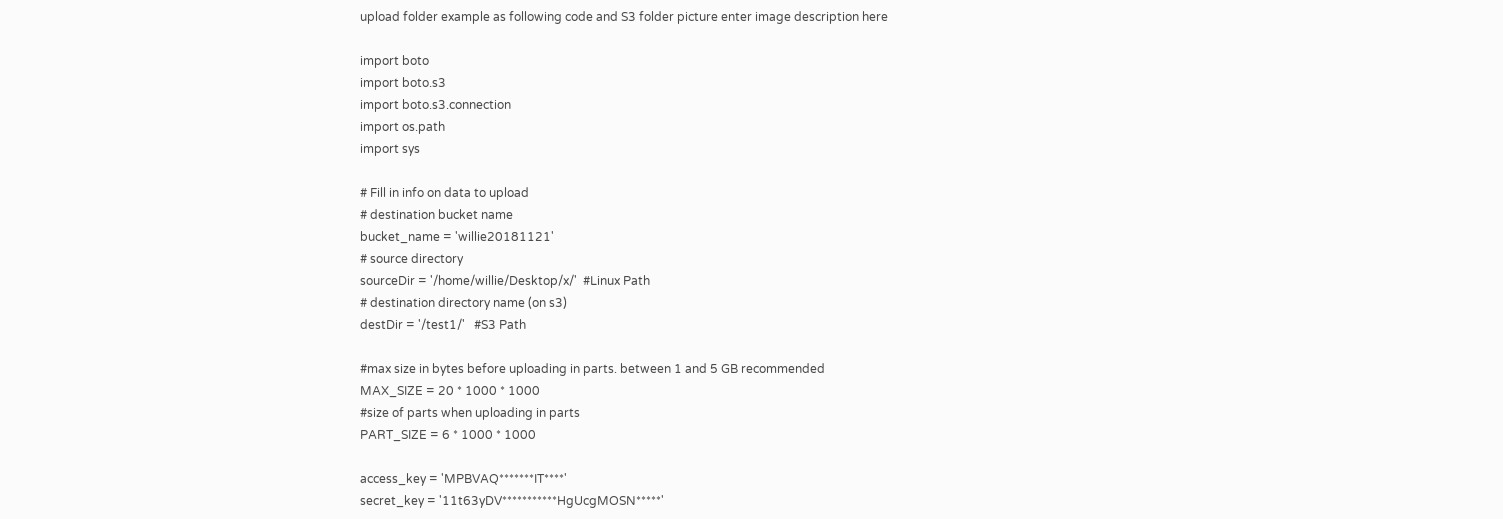upload folder example as following code and S3 folder picture enter image description here

import boto
import boto.s3
import boto.s3.connection
import os.path
import sys

# Fill in info on data to upload
# destination bucket name
bucket_name = 'willie20181121'
# source directory
sourceDir = '/home/willie/Desktop/x/'  #Linux Path
# destination directory name (on s3)
destDir = '/test1/'   #S3 Path

#max size in bytes before uploading in parts. between 1 and 5 GB recommended
MAX_SIZE = 20 * 1000 * 1000
#size of parts when uploading in parts
PART_SIZE = 6 * 1000 * 1000

access_key = 'MPBVAQ*******IT****'
secret_key = '11t63yDV***********HgUcgMOSN*****'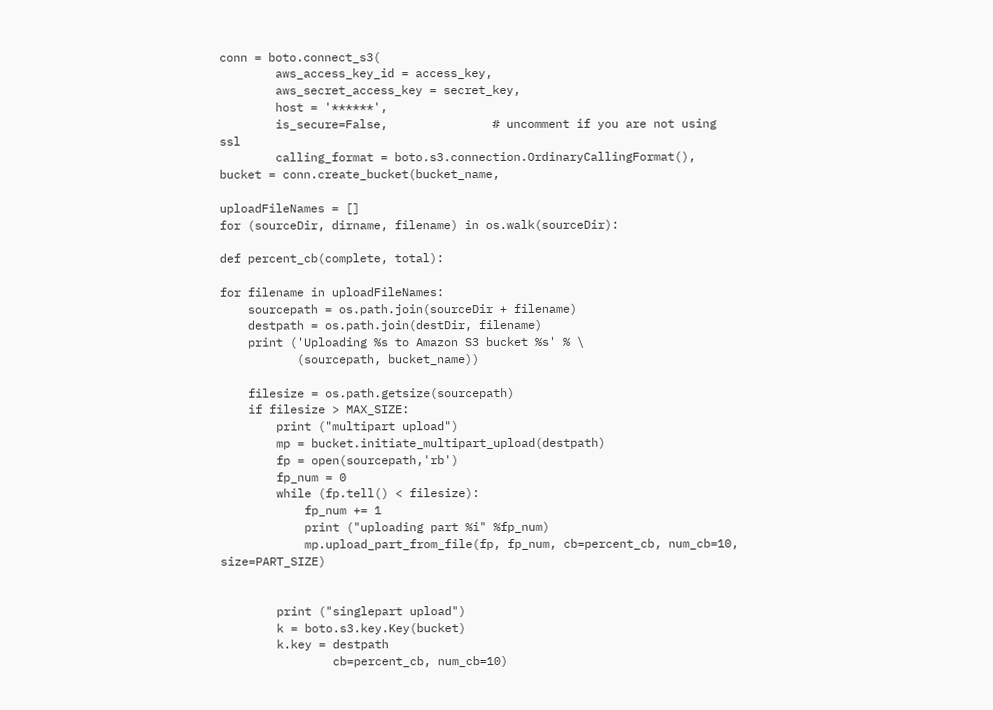conn = boto.connect_s3(
        aws_access_key_id = access_key,
        aws_secret_access_key = secret_key,
        host = '******',
        is_secure=False,               # uncomment if you are not using ssl
        calling_format = boto.s3.connection.OrdinaryCallingFormat(),
bucket = conn.create_bucket(bucket_name,

uploadFileNames = []
for (sourceDir, dirname, filename) in os.walk(sourceDir):

def percent_cb(complete, total):

for filename in uploadFileNames:
    sourcepath = os.path.join(sourceDir + filename)
    destpath = os.path.join(destDir, filename)
    print ('Uploading %s to Amazon S3 bucket %s' % \
           (sourcepath, bucket_name))

    filesize = os.path.getsize(sourcepath)
    if filesize > MAX_SIZE:
        print ("multipart upload")
        mp = bucket.initiate_multipart_upload(destpath)
        fp = open(sourcepath,'rb')
        fp_num = 0
        while (fp.tell() < filesize):
            fp_num += 1
            print ("uploading part %i" %fp_num)
            mp.upload_part_from_file(fp, fp_num, cb=percent_cb, num_cb=10, size=PART_SIZE)


        print ("singlepart upload")
        k = boto.s3.key.Key(bucket)
        k.key = destpath
                cb=percent_cb, num_cb=10)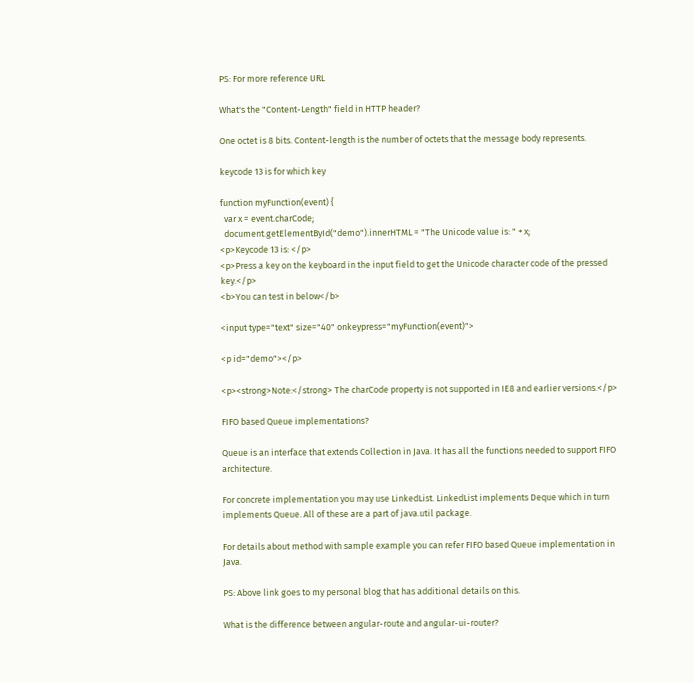PS: For more reference URL

What's the "Content-Length" field in HTTP header?

One octet is 8 bits. Content-length is the number of octets that the message body represents.

keycode 13 is for which key

function myFunction(event) {
  var x = event.charCode;
  document.getElementById("demo").innerHTML = "The Unicode value is: " + x;
<p>Keycode 13 is: </p>
<p>Press a key on the keyboard in the input field to get the Unicode character code of the pressed key.</p>
<b>You can test in below</b>

<input type="text" size="40" onkeypress="myFunction(event)">

<p id="demo"></p>

<p><strong>Note:</strong> The charCode property is not supported in IE8 and earlier versions.</p>

FIFO based Queue implementations?

Queue is an interface that extends Collection in Java. It has all the functions needed to support FIFO architecture.

For concrete implementation you may use LinkedList. LinkedList implements Deque which in turn implements Queue. All of these are a part of java.util package.

For details about method with sample example you can refer FIFO based Queue implementation in Java.

PS: Above link goes to my personal blog that has additional details on this.

What is the difference between angular-route and angular-ui-router?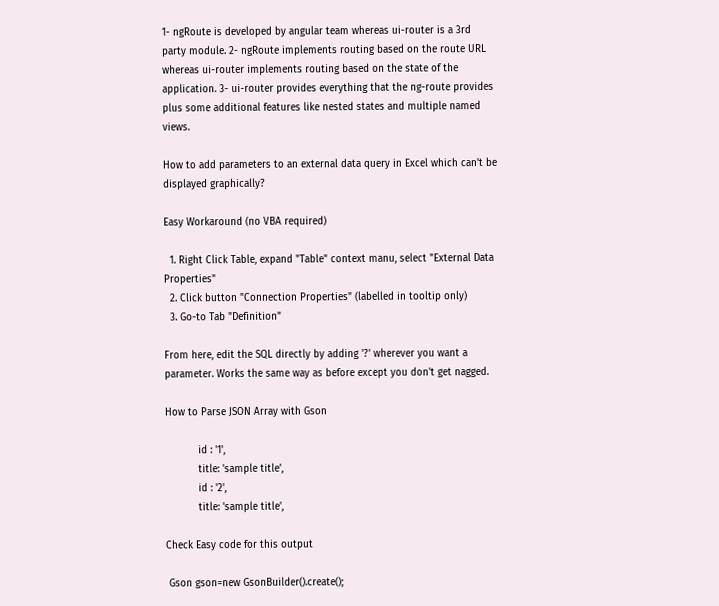1- ngRoute is developed by angular team whereas ui-router is a 3rd party module. 2- ngRoute implements routing based on the route URL whereas ui-router implements routing based on the state of the application. 3- ui-router provides everything that the ng-route provides plus some additional features like nested states and multiple named views.

How to add parameters to an external data query in Excel which can't be displayed graphically?

Easy Workaround (no VBA required)

  1. Right Click Table, expand "Table" context manu, select "External Data Properties"
  2. Click button "Connection Properties" (labelled in tooltip only)
  3. Go-to Tab "Definition"

From here, edit the SQL directly by adding '?' wherever you want a parameter. Works the same way as before except you don't get nagged.

How to Parse JSON Array with Gson

           id : '1',
           title: 'sample title',
           id : '2',
           title: 'sample title',

Check Easy code for this output

 Gson gson=new GsonBuilder().create();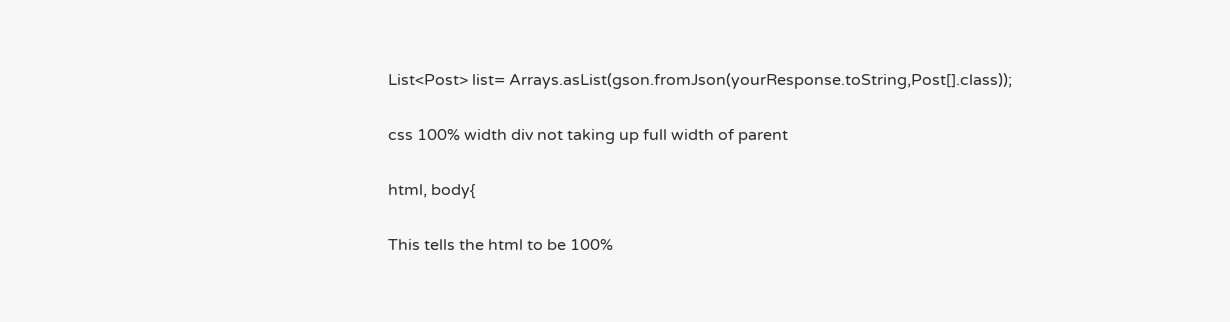List<Post> list= Arrays.asList(gson.fromJson(yourResponse.toString,Post[].class));

css 100% width div not taking up full width of parent

html, body{

This tells the html to be 100%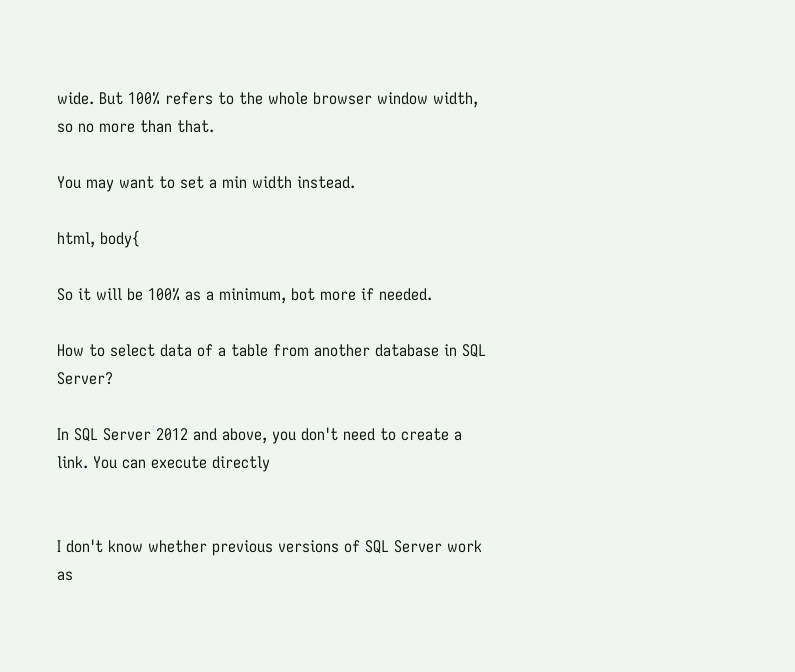wide. But 100% refers to the whole browser window width, so no more than that.

You may want to set a min width instead.

html, body{

So it will be 100% as a minimum, bot more if needed.

How to select data of a table from another database in SQL Server?

In SQL Server 2012 and above, you don't need to create a link. You can execute directly


I don't know whether previous versions of SQL Server work as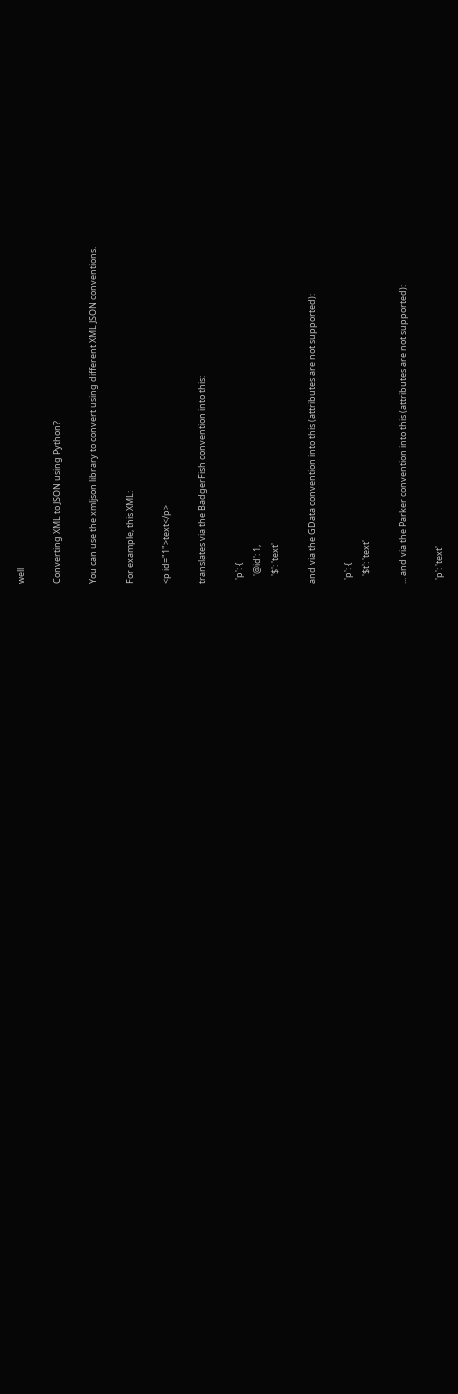well

Converting XML to JSON using Python?

You can use the xmljson library to convert using different XML JSON conventions.

For example, this XML:

<p id="1">text</p>

translates via the BadgerFish convention into this:

  'p': {
    '@id': 1,
    '$': 'text'

and via the GData convention into this (attributes are not supported):

  'p': {
    '$t': 'text'

... and via the Parker convention into this (attributes are not supported):

  'p': 'text'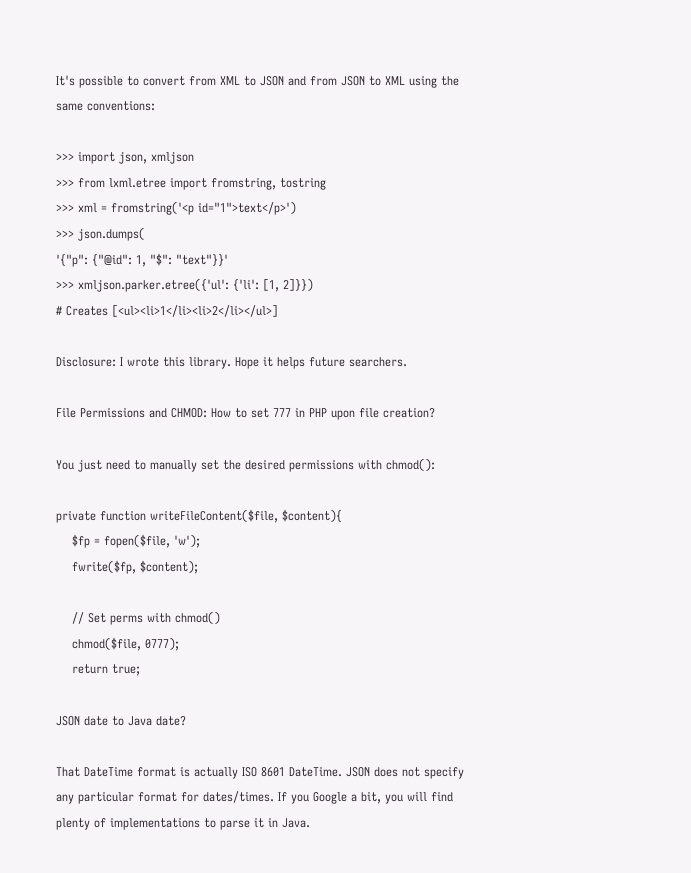It's possible to convert from XML to JSON and from JSON to XML using the same conventions:

>>> import json, xmljson
>>> from lxml.etree import fromstring, tostring
>>> xml = fromstring('<p id="1">text</p>')
>>> json.dumps(
'{"p": {"@id": 1, "$": "text"}}'
>>> xmljson.parker.etree({'ul': {'li': [1, 2]}})
# Creates [<ul><li>1</li><li>2</li></ul>]

Disclosure: I wrote this library. Hope it helps future searchers.

File Permissions and CHMOD: How to set 777 in PHP upon file creation?

You just need to manually set the desired permissions with chmod():

private function writeFileContent($file, $content){
    $fp = fopen($file, 'w');
    fwrite($fp, $content);

    // Set perms with chmod()
    chmod($file, 0777);
    return true;

JSON date to Java date?

That DateTime format is actually ISO 8601 DateTime. JSON does not specify any particular format for dates/times. If you Google a bit, you will find plenty of implementations to parse it in Java.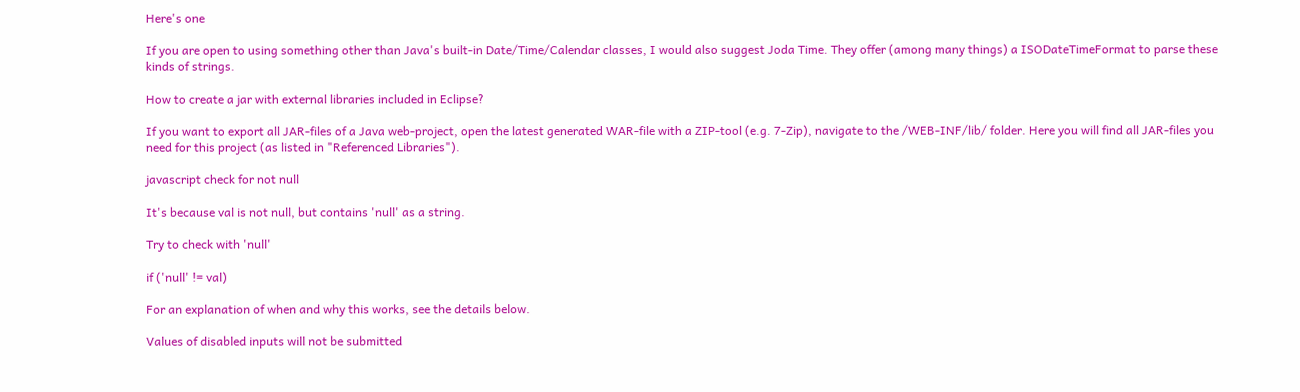Here's one

If you are open to using something other than Java's built-in Date/Time/Calendar classes, I would also suggest Joda Time. They offer (among many things) a ISODateTimeFormat to parse these kinds of strings.

How to create a jar with external libraries included in Eclipse?

If you want to export all JAR-files of a Java web-project, open the latest generated WAR-file with a ZIP-tool (e.g. 7-Zip), navigate to the /WEB-INF/lib/ folder. Here you will find all JAR-files you need for this project (as listed in "Referenced Libraries").

javascript check for not null

It's because val is not null, but contains 'null' as a string.

Try to check with 'null'

if ('null' != val)

For an explanation of when and why this works, see the details below.

Values of disabled inputs will not be submitted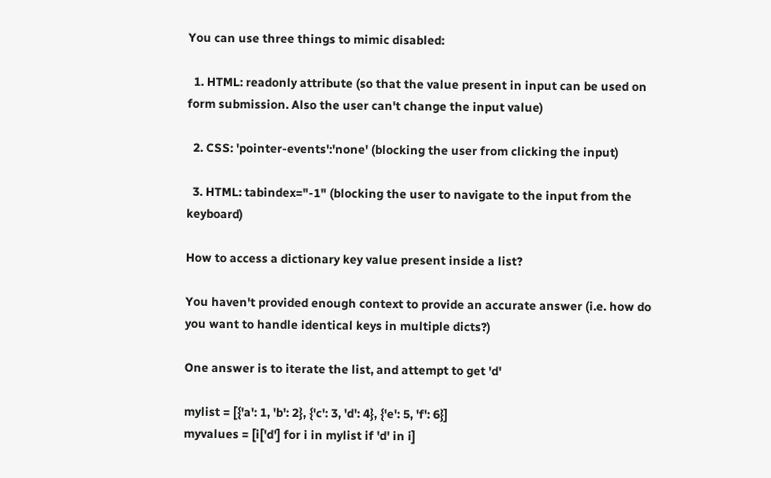You can use three things to mimic disabled:

  1. HTML: readonly attribute (so that the value present in input can be used on form submission. Also the user can't change the input value)

  2. CSS: 'pointer-events':'none' (blocking the user from clicking the input)

  3. HTML: tabindex="-1" (blocking the user to navigate to the input from the keyboard)

How to access a dictionary key value present inside a list?

You haven't provided enough context to provide an accurate answer (i.e. how do you want to handle identical keys in multiple dicts?)

One answer is to iterate the list, and attempt to get 'd'

mylist = [{'a': 1, 'b': 2}, {'c': 3, 'd': 4}, {'e': 5, 'f': 6}]
myvalues = [i['d'] for i in mylist if 'd' in i]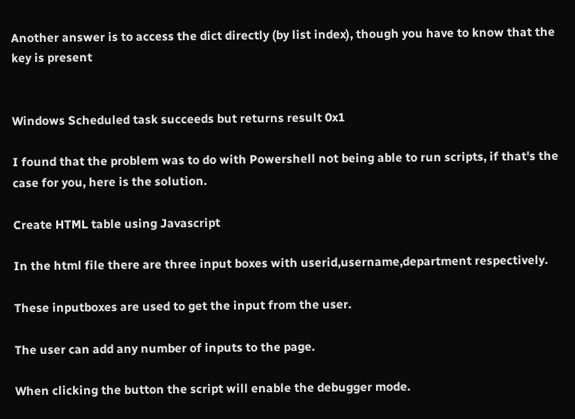Another answer is to access the dict directly (by list index), though you have to know that the key is present


Windows Scheduled task succeeds but returns result 0x1

I found that the problem was to do with Powershell not being able to run scripts, if that's the case for you, here is the solution.

Create HTML table using Javascript

In the html file there are three input boxes with userid,username,department respectively.

These inputboxes are used to get the input from the user.

The user can add any number of inputs to the page.

When clicking the button the script will enable the debugger mode.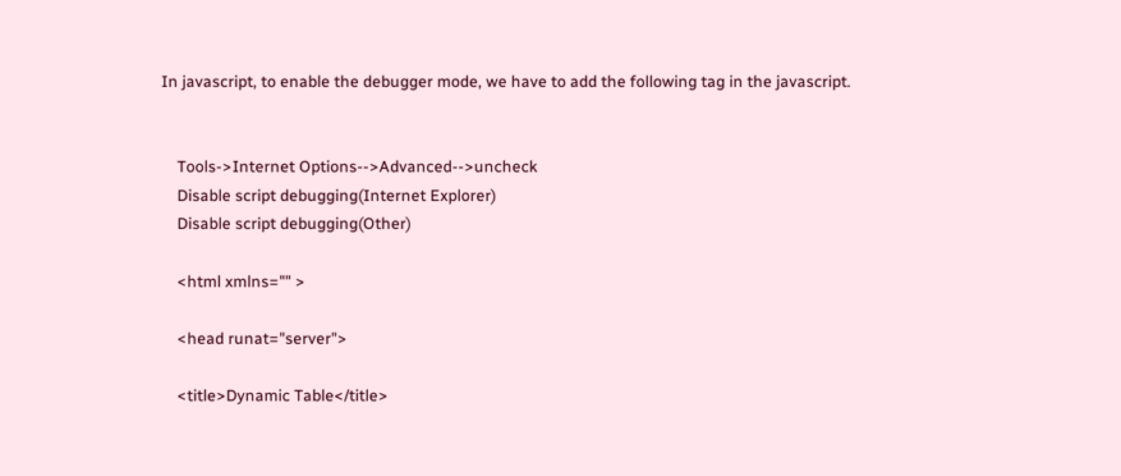In javascript, to enable the debugger mode, we have to add the following tag in the javascript.


    Tools->Internet Options-->Advanced-->uncheck
    Disable script debugging(Internet Explorer)
    Disable script debugging(Other)

    <html xmlns="" >

    <head runat="server">

    <title>Dynamic Table</title>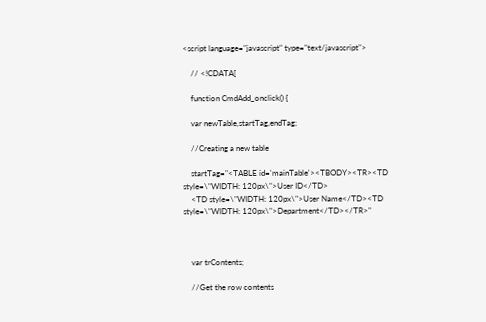<script language="javascript" type="text/javascript">

    // <!CDATA[

    function CmdAdd_onclick() {

    var newTable,startTag,endTag;

    //Creating a new table

    startTag="<TABLE id='mainTable'><TBODY><TR><TD style=\"WIDTH: 120px\">User ID</TD>
    <TD style=\"WIDTH: 120px\">User Name</TD><TD style=\"WIDTH: 120px\">Department</TD></TR>"



    var trContents;

    //Get the row contents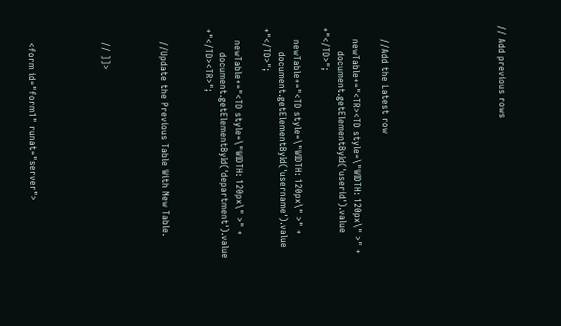// Add previous rows







    //Add the Latest row

    newTable+="<TR><TD style=\"WIDTH: 120px\" >" +
        document.getElementById('userid').value +"</TD>";

    newTable+="<TD style=\"WIDTH: 120px\" >" +
        document.getElementById('username').value +"</TD>";

    newTable+="<TD style=\"WIDTH: 120px\" >" +
        document.getElementById('department').value +"</TD><TR>";


    //Update the Previous Table With New Table.



    // ]]>




    <form id="form1" runat="server">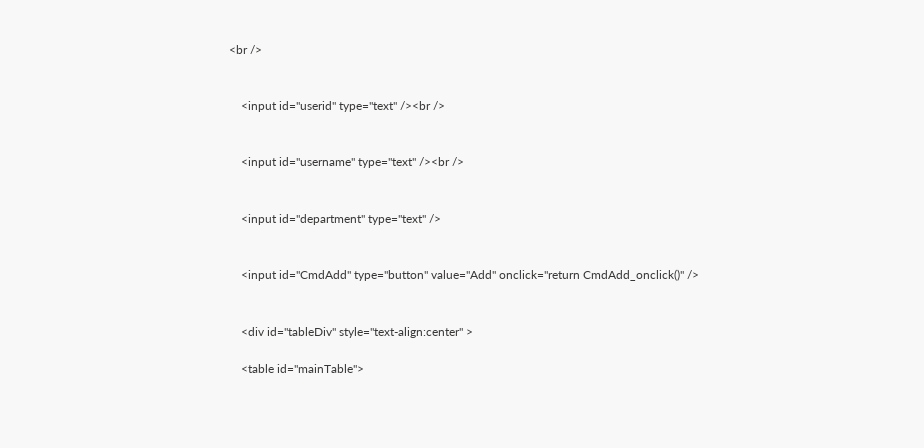<br />


    <input id="userid" type="text" /><br />


    <input id="username" type="text" /><br />


    <input id="department" type="text" />


    <input id="CmdAdd" type="button" value="Add" onclick="return CmdAdd_onclick()" />


    <div id="tableDiv" style="text-align:center" >

    <table id="mainTable">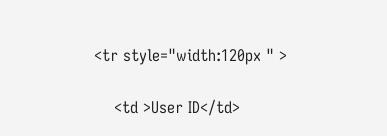<tr style="width:120px " >

    <td >User ID</td>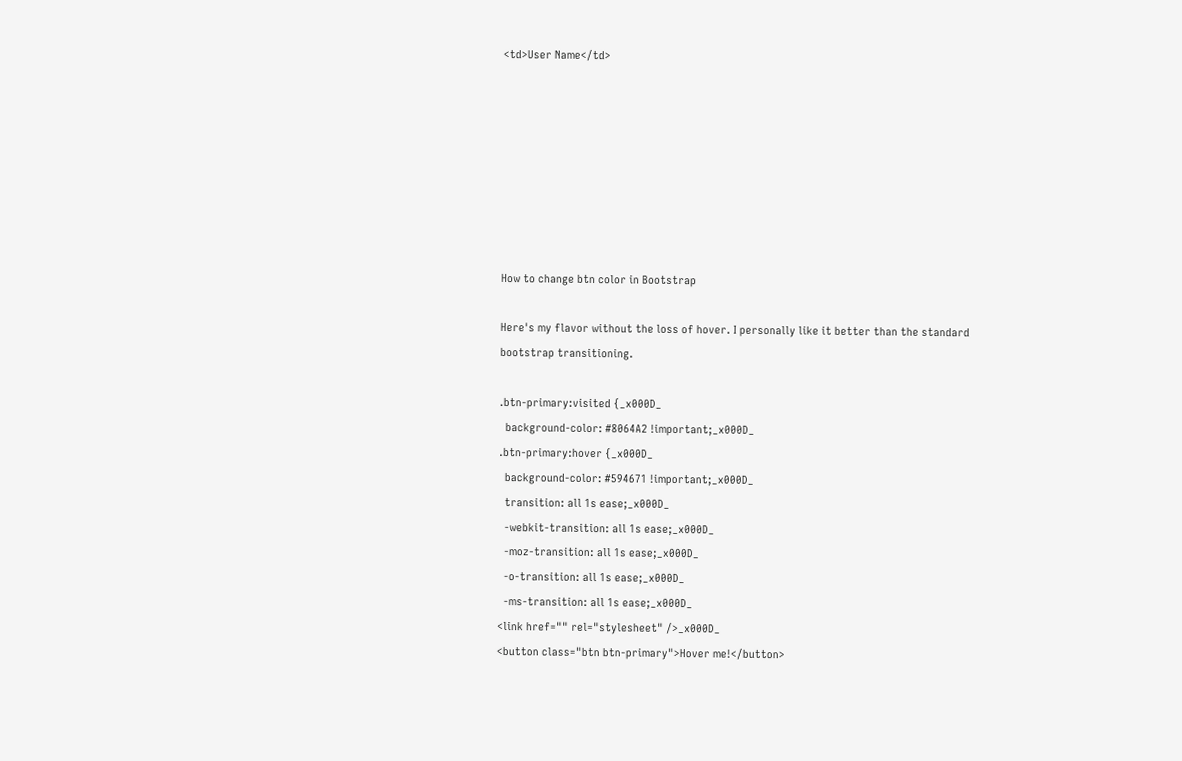<td>User Name</td>








How to change btn color in Bootstrap

Here's my flavor without the loss of hover. I personally like it better than the standard bootstrap transitioning.

.btn-primary:visited {_x000D_
  background-color: #8064A2 !important;_x000D_
.btn-primary:hover {_x000D_
  background-color: #594671 !important;_x000D_
  transition: all 1s ease;_x000D_
  -webkit-transition: all 1s ease;_x000D_
  -moz-transition: all 1s ease;_x000D_
  -o-transition: all 1s ease;_x000D_
  -ms-transition: all 1s ease;_x000D_
<link href="" rel="stylesheet" />_x000D_
<button class="btn btn-primary">Hover me!</button>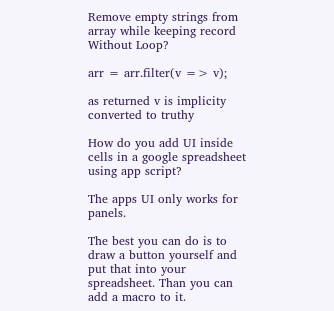Remove empty strings from array while keeping record Without Loop?

arr = arr.filter(v => v);

as returned v is implicity converted to truthy

How do you add UI inside cells in a google spreadsheet using app script?

The apps UI only works for panels.

The best you can do is to draw a button yourself and put that into your spreadsheet. Than you can add a macro to it.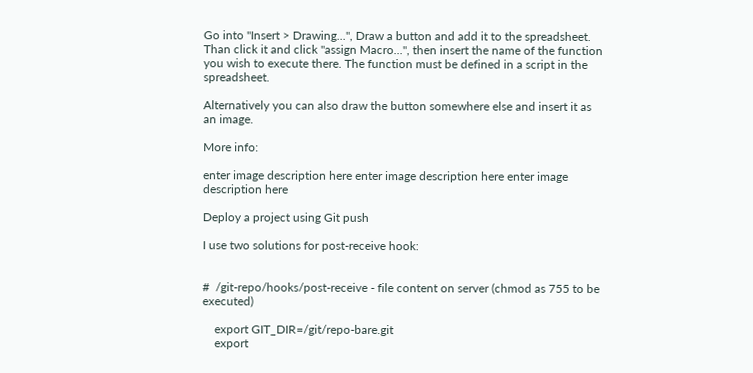Go into "Insert > Drawing...", Draw a button and add it to the spreadsheet. Than click it and click "assign Macro...", then insert the name of the function you wish to execute there. The function must be defined in a script in the spreadsheet.

Alternatively you can also draw the button somewhere else and insert it as an image.

More info:

enter image description here enter image description here enter image description here

Deploy a project using Git push

I use two solutions for post-receive hook:


#  /git-repo/hooks/post-receive - file content on server (chmod as 755 to be executed)

    export GIT_DIR=/git/repo-bare.git
    export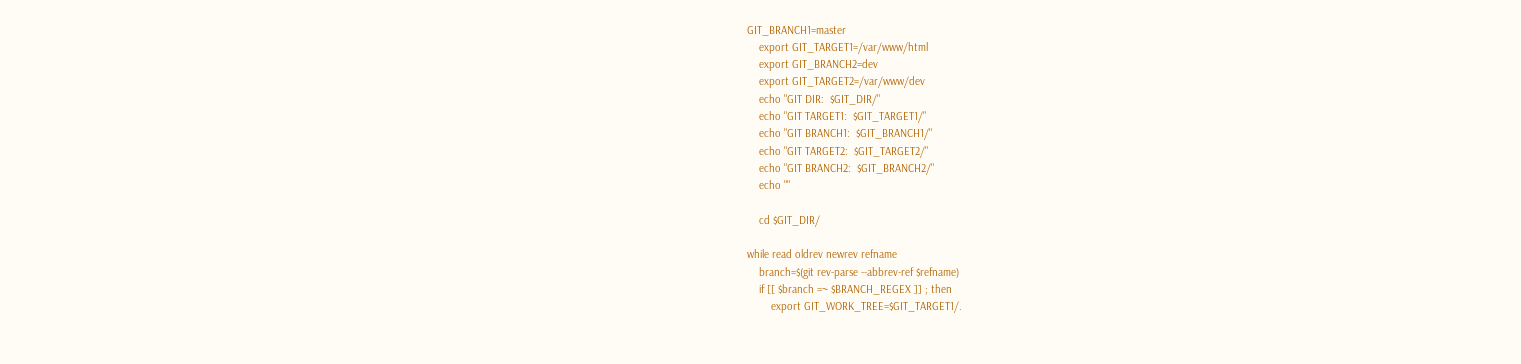GIT_BRANCH1=master
    export GIT_TARGET1=/var/www/html
    export GIT_BRANCH2=dev
    export GIT_TARGET2=/var/www/dev
    echo "GIT DIR:  $GIT_DIR/"
    echo "GIT TARGET1:  $GIT_TARGET1/"
    echo "GIT BRANCH1:  $GIT_BRANCH1/"
    echo "GIT TARGET2:  $GIT_TARGET2/"
    echo "GIT BRANCH2:  $GIT_BRANCH2/"
    echo ""

    cd $GIT_DIR/

while read oldrev newrev refname
    branch=$(git rev-parse --abbrev-ref $refname)
    if [[ $branch =~ $BRANCH_REGEX ]] ; then
        export GIT_WORK_TREE=$GIT_TARGET1/.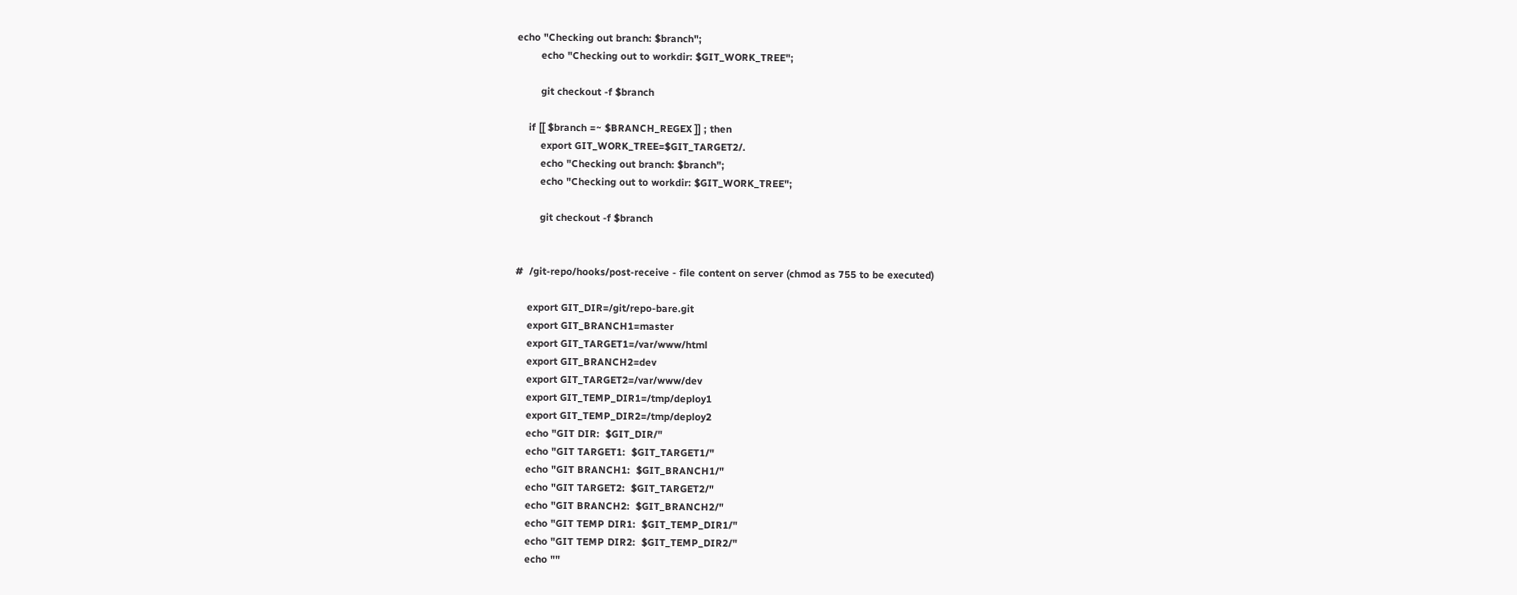echo "Checking out branch: $branch";
        echo "Checking out to workdir: $GIT_WORK_TREE";

        git checkout -f $branch

    if [[ $branch =~ $BRANCH_REGEX ]] ; then
        export GIT_WORK_TREE=$GIT_TARGET2/.
        echo "Checking out branch: $branch";
        echo "Checking out to workdir: $GIT_WORK_TREE";

        git checkout -f $branch


#  /git-repo/hooks/post-receive - file content on server (chmod as 755 to be executed)

    export GIT_DIR=/git/repo-bare.git
    export GIT_BRANCH1=master
    export GIT_TARGET1=/var/www/html
    export GIT_BRANCH2=dev
    export GIT_TARGET2=/var/www/dev
    export GIT_TEMP_DIR1=/tmp/deploy1
    export GIT_TEMP_DIR2=/tmp/deploy2
    echo "GIT DIR:  $GIT_DIR/"
    echo "GIT TARGET1:  $GIT_TARGET1/"
    echo "GIT BRANCH1:  $GIT_BRANCH1/"
    echo "GIT TARGET2:  $GIT_TARGET2/"
    echo "GIT BRANCH2:  $GIT_BRANCH2/"
    echo "GIT TEMP DIR1:  $GIT_TEMP_DIR1/"
    echo "GIT TEMP DIR2:  $GIT_TEMP_DIR2/"
    echo ""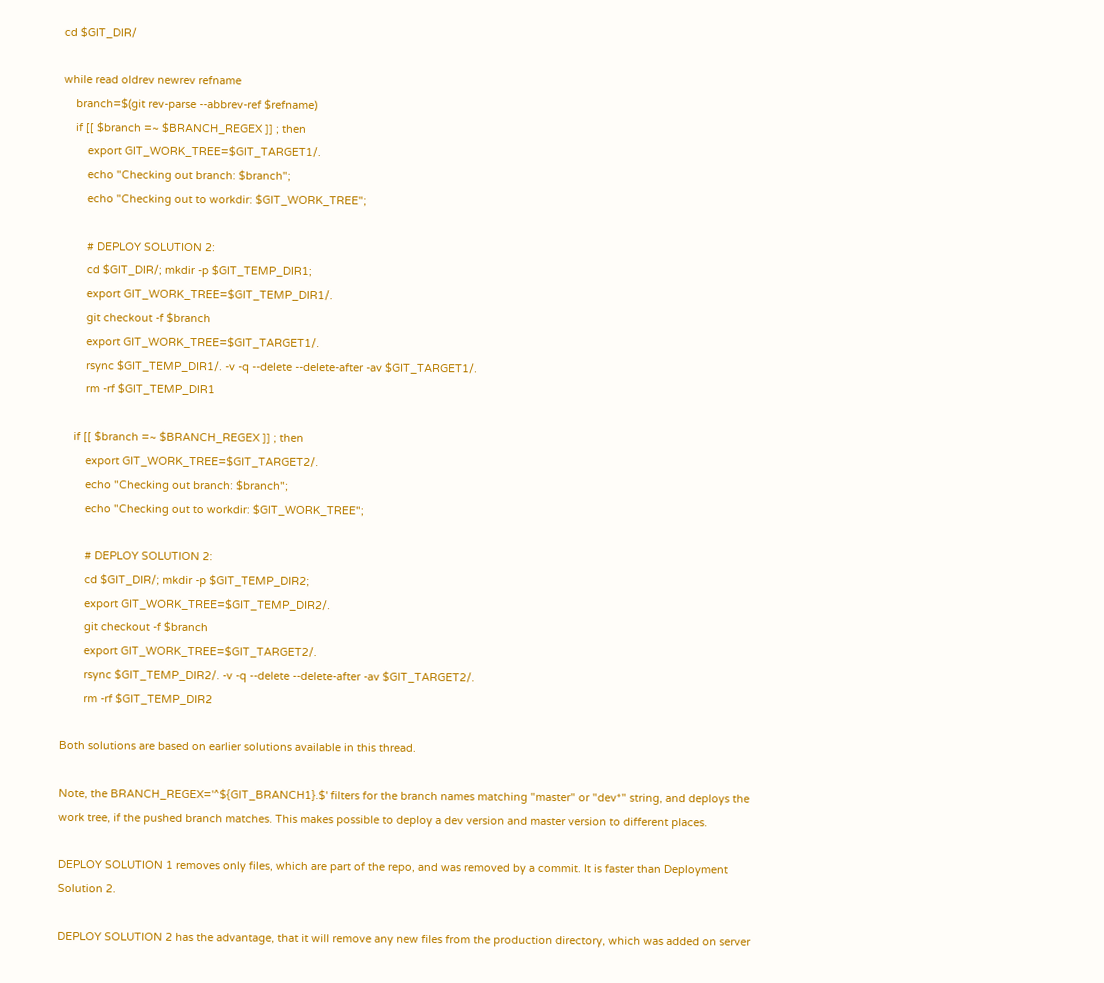cd $GIT_DIR/

while read oldrev newrev refname
    branch=$(git rev-parse --abbrev-ref $refname)
    if [[ $branch =~ $BRANCH_REGEX ]] ; then
        export GIT_WORK_TREE=$GIT_TARGET1/.
        echo "Checking out branch: $branch";
        echo "Checking out to workdir: $GIT_WORK_TREE";

        # DEPLOY SOLUTION 2:
        cd $GIT_DIR/; mkdir -p $GIT_TEMP_DIR1;
        export GIT_WORK_TREE=$GIT_TEMP_DIR1/.
        git checkout -f $branch
        export GIT_WORK_TREE=$GIT_TARGET1/.
        rsync $GIT_TEMP_DIR1/. -v -q --delete --delete-after -av $GIT_TARGET1/.
        rm -rf $GIT_TEMP_DIR1

    if [[ $branch =~ $BRANCH_REGEX ]] ; then
        export GIT_WORK_TREE=$GIT_TARGET2/.
        echo "Checking out branch: $branch";
        echo "Checking out to workdir: $GIT_WORK_TREE";

        # DEPLOY SOLUTION 2:
        cd $GIT_DIR/; mkdir -p $GIT_TEMP_DIR2;
        export GIT_WORK_TREE=$GIT_TEMP_DIR2/.
        git checkout -f $branch
        export GIT_WORK_TREE=$GIT_TARGET2/.
        rsync $GIT_TEMP_DIR2/. -v -q --delete --delete-after -av $GIT_TARGET2/.
        rm -rf $GIT_TEMP_DIR2

Both solutions are based on earlier solutions available in this thread.

Note, the BRANCH_REGEX='^${GIT_BRANCH1}.$' filters for the branch names matching "master" or "dev*" string, and deploys the work tree, if the pushed branch matches. This makes possible to deploy a dev version and master version to different places.

DEPLOY SOLUTION 1 removes only files, which are part of the repo, and was removed by a commit. It is faster than Deployment Solution 2.

DEPLOY SOLUTION 2 has the advantage, that it will remove any new files from the production directory, which was added on server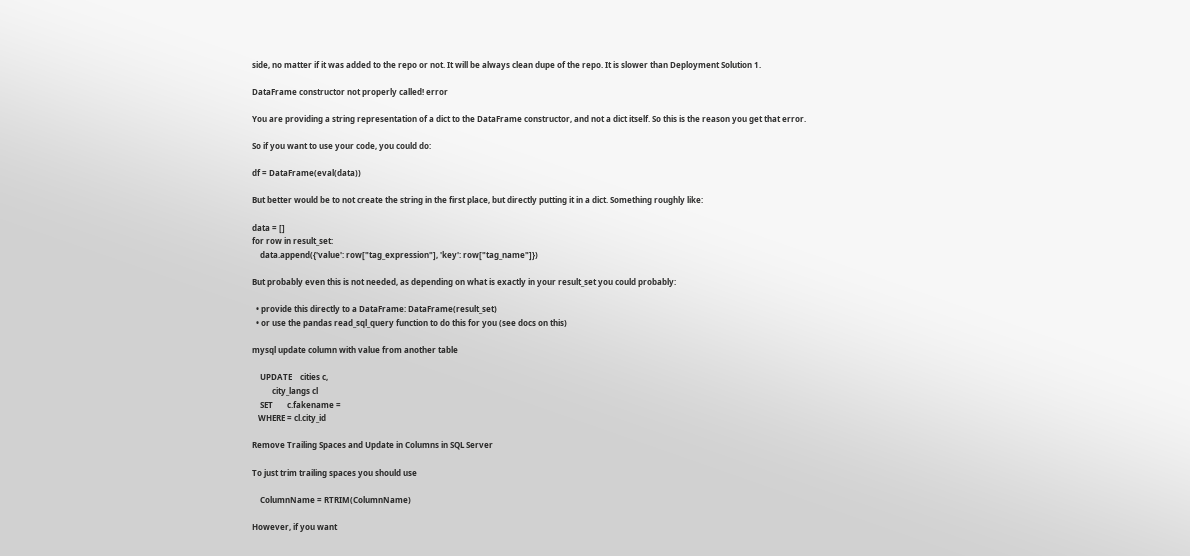side, no matter if it was added to the repo or not. It will be always clean dupe of the repo. It is slower than Deployment Solution 1.

DataFrame constructor not properly called! error

You are providing a string representation of a dict to the DataFrame constructor, and not a dict itself. So this is the reason you get that error.

So if you want to use your code, you could do:

df = DataFrame(eval(data))

But better would be to not create the string in the first place, but directly putting it in a dict. Something roughly like:

data = []
for row in result_set:
    data.append({'value': row["tag_expression"], 'key': row["tag_name"]})

But probably even this is not needed, as depending on what is exactly in your result_set you could probably:

  • provide this directly to a DataFrame: DataFrame(result_set)
  • or use the pandas read_sql_query function to do this for you (see docs on this)

mysql update column with value from another table

    UPDATE    cities c,
          city_langs cl
    SET       c.fakename =
   WHERE = cl.city_id

Remove Trailing Spaces and Update in Columns in SQL Server

To just trim trailing spaces you should use

    ColumnName = RTRIM(ColumnName)

However, if you want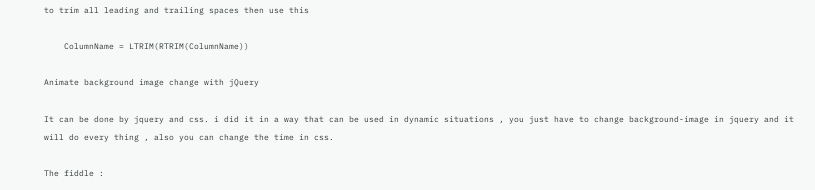to trim all leading and trailing spaces then use this

    ColumnName = LTRIM(RTRIM(ColumnName))

Animate background image change with jQuery

It can be done by jquery and css. i did it in a way that can be used in dynamic situations , you just have to change background-image in jquery and it will do every thing , also you can change the time in css.

The fiddle :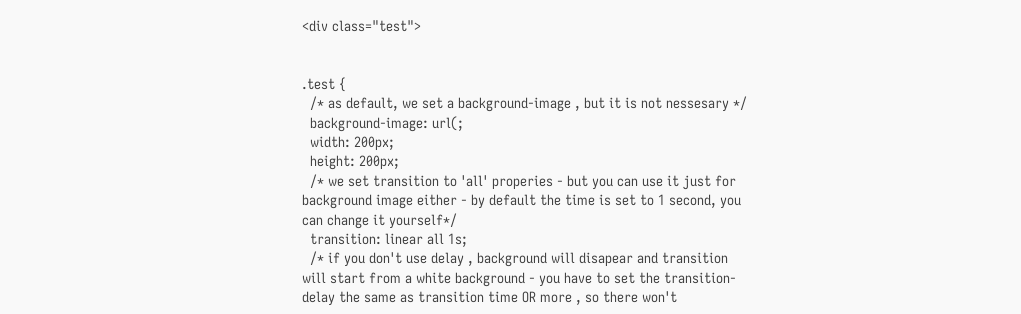<div class="test">


.test {
  /* as default, we set a background-image , but it is not nessesary */
  background-image: url(;
  width: 200px;
  height: 200px;
  /* we set transition to 'all' properies - but you can use it just for background image either - by default the time is set to 1 second, you can change it yourself*/
  transition: linear all 1s;
  /* if you don't use delay , background will disapear and transition will start from a white background - you have to set the transition-delay the same as transition time OR more , so there won't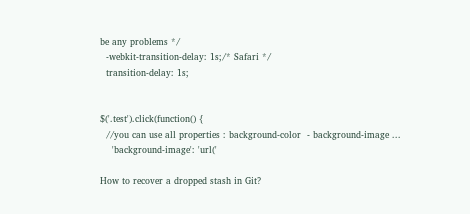be any problems */
  -webkit-transition-delay: 1s;/* Safari */
  transition-delay: 1s;


$('.test').click(function() {
  //you can use all properties : background-color  - background-image ...
    'background-image': 'url('

How to recover a dropped stash in Git?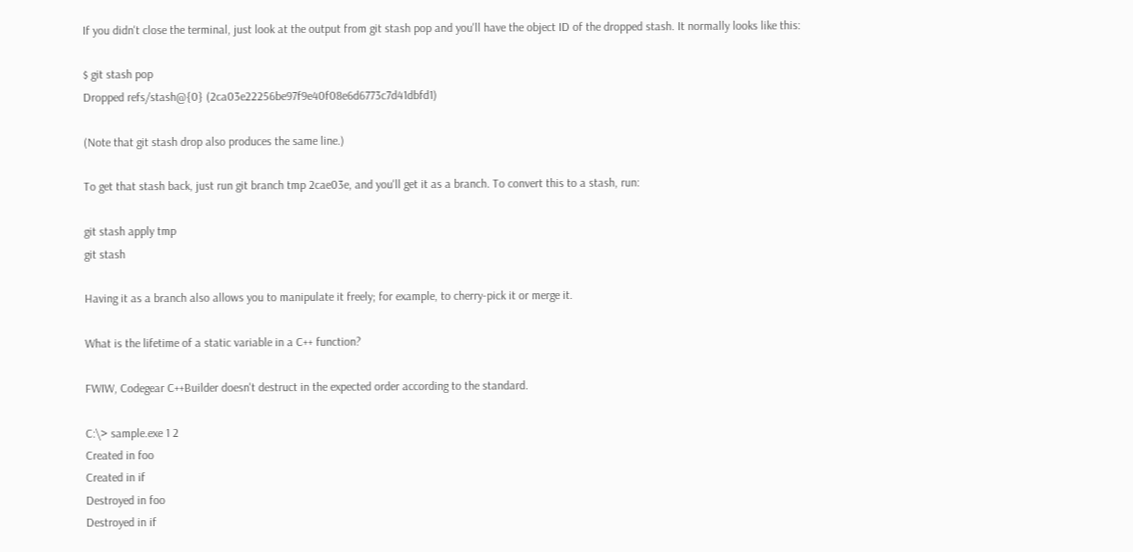If you didn't close the terminal, just look at the output from git stash pop and you'll have the object ID of the dropped stash. It normally looks like this:

$ git stash pop
Dropped refs/stash@{0} (2ca03e22256be97f9e40f08e6d6773c7d41dbfd1)

(Note that git stash drop also produces the same line.)

To get that stash back, just run git branch tmp 2cae03e, and you'll get it as a branch. To convert this to a stash, run:

git stash apply tmp
git stash

Having it as a branch also allows you to manipulate it freely; for example, to cherry-pick it or merge it.

What is the lifetime of a static variable in a C++ function?

FWIW, Codegear C++Builder doesn't destruct in the expected order according to the standard.

C:\> sample.exe 1 2
Created in foo
Created in if
Destroyed in foo
Destroyed in if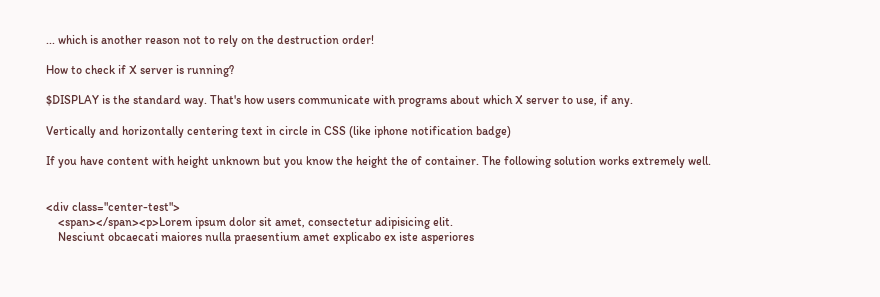... which is another reason not to rely on the destruction order!

How to check if X server is running?

$DISPLAY is the standard way. That's how users communicate with programs about which X server to use, if any.

Vertically and horizontally centering text in circle in CSS (like iphone notification badge)

If you have content with height unknown but you know the height the of container. The following solution works extremely well.


<div class="center-test">
    <span></span><p>Lorem ipsum dolor sit amet, consectetur adipisicing elit.
    Nesciunt obcaecati maiores nulla praesentium amet explicabo ex iste asperiores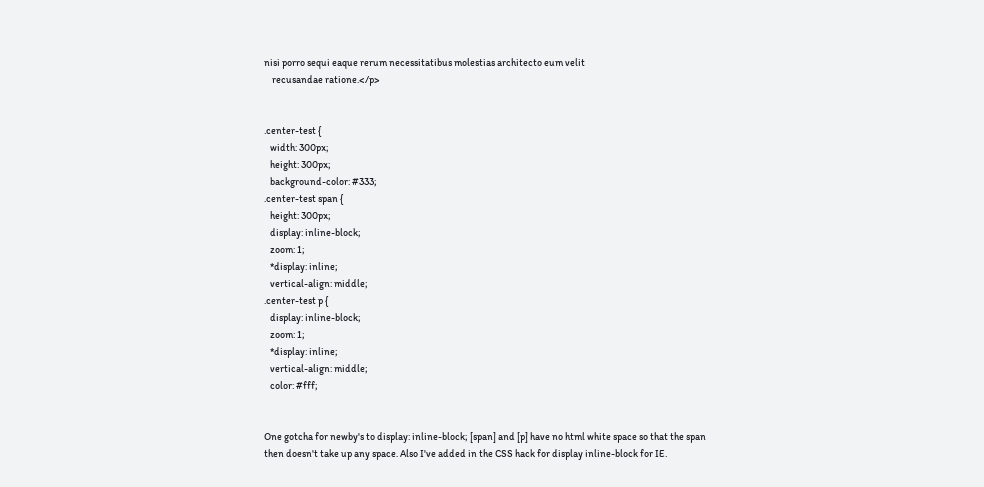nisi porro sequi eaque rerum necessitatibus molestias architecto eum velit
    recusandae ratione.</p>


.center-test {
   width: 300px;
   height: 300px;
   background-color: #333;
.center-test span {
   height: 300px;
   display: inline-block;
   zoom: 1;
   *display: inline;
   vertical-align: middle;
.center-test p {
   display: inline-block;
   zoom: 1;
   *display: inline;
   vertical-align: middle;
   color: #fff;


One gotcha for newby's to display: inline-block; [span] and [p] have no html white space so that the span then doesn't take up any space. Also I've added in the CSS hack for display inline-block for IE.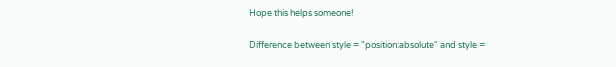Hope this helps someone!

Difference between style = "position:absolute" and style =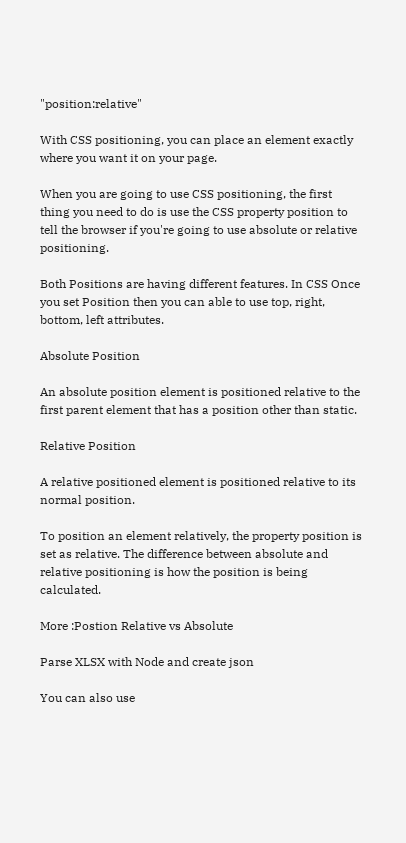"position:relative"

With CSS positioning, you can place an element exactly where you want it on your page.

When you are going to use CSS positioning, the first thing you need to do is use the CSS property position to tell the browser if you're going to use absolute or relative positioning.

Both Positions are having different features. In CSS Once you set Position then you can able to use top, right, bottom, left attributes.

Absolute Position

An absolute position element is positioned relative to the first parent element that has a position other than static.

Relative Position

A relative positioned element is positioned relative to its normal position.

To position an element relatively, the property position is set as relative. The difference between absolute and relative positioning is how the position is being calculated.

More :Postion Relative vs Absolute

Parse XLSX with Node and create json

You can also use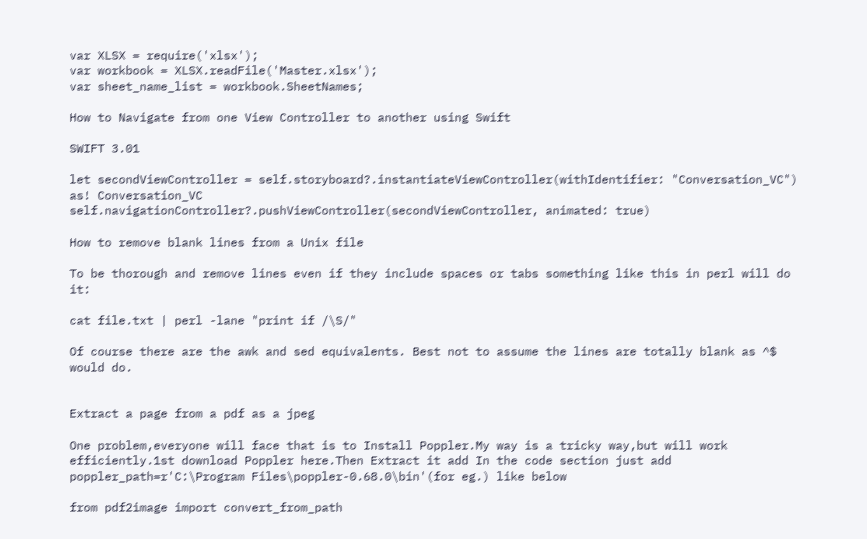var XLSX = require('xlsx');
var workbook = XLSX.readFile('Master.xlsx');
var sheet_name_list = workbook.SheetNames;

How to Navigate from one View Controller to another using Swift

SWIFT 3.01

let secondViewController = self.storyboard?.instantiateViewController(withIdentifier: "Conversation_VC") as! Conversation_VC
self.navigationController?.pushViewController(secondViewController, animated: true)

How to remove blank lines from a Unix file

To be thorough and remove lines even if they include spaces or tabs something like this in perl will do it:

cat file.txt | perl -lane "print if /\S/"

Of course there are the awk and sed equivalents. Best not to assume the lines are totally blank as ^$ would do.


Extract a page from a pdf as a jpeg

One problem,everyone will face that is to Install Poppler.My way is a tricky way,but will work efficiently.1st download Poppler here.Then Extract it add In the code section just add poppler_path=r'C:\Program Files\poppler-0.68.0\bin'(for eg.) like below

from pdf2image import convert_from_path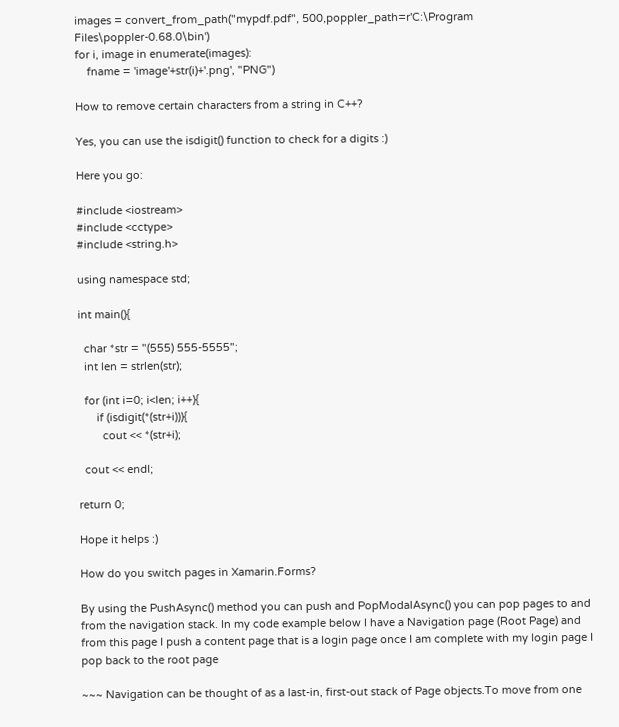images = convert_from_path("mypdf.pdf", 500,poppler_path=r'C:\Program Files\poppler-0.68.0\bin')
for i, image in enumerate(images):
    fname = 'image'+str(i)+'.png', "PNG")

How to remove certain characters from a string in C++?

Yes, you can use the isdigit() function to check for a digits :)

Here you go:

#include <iostream>
#include <cctype>
#include <string.h>

using namespace std;

int main(){

  char *str = "(555) 555-5555";
  int len = strlen(str);

  for (int i=0; i<len; i++){
      if (isdigit(*(str+i))){
        cout << *(str+i);

  cout << endl;

return 0;

Hope it helps :)

How do you switch pages in Xamarin.Forms?

By using the PushAsync() method you can push and PopModalAsync() you can pop pages to and from the navigation stack. In my code example below I have a Navigation page (Root Page) and from this page I push a content page that is a login page once I am complete with my login page I pop back to the root page

~~~ Navigation can be thought of as a last-in, first-out stack of Page objects.To move from one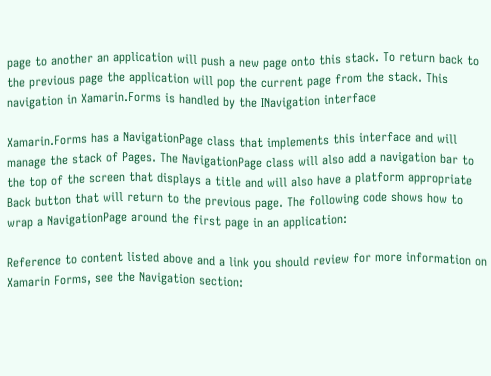page to another an application will push a new page onto this stack. To return back to the previous page the application will pop the current page from the stack. This navigation in Xamarin.Forms is handled by the INavigation interface

Xamarin.Forms has a NavigationPage class that implements this interface and will manage the stack of Pages. The NavigationPage class will also add a navigation bar to the top of the screen that displays a title and will also have a platform appropriate Back button that will return to the previous page. The following code shows how to wrap a NavigationPage around the first page in an application:

Reference to content listed above and a link you should review for more information on Xamarin Forms, see the Navigation section: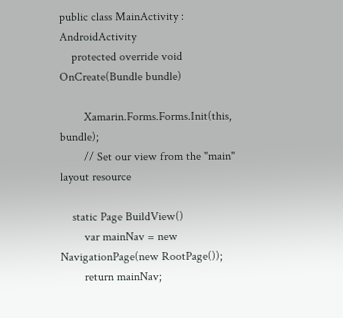public class MainActivity : AndroidActivity
    protected override void OnCreate(Bundle bundle)

        Xamarin.Forms.Forms.Init(this, bundle);
        // Set our view from the "main" layout resource

    static Page BuildView()
        var mainNav = new NavigationPage(new RootPage());
        return mainNav;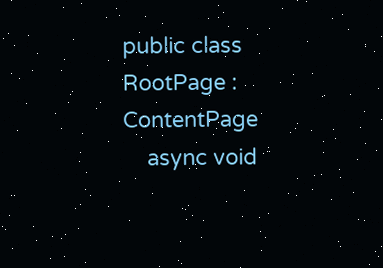public class RootPage : ContentPage
    async void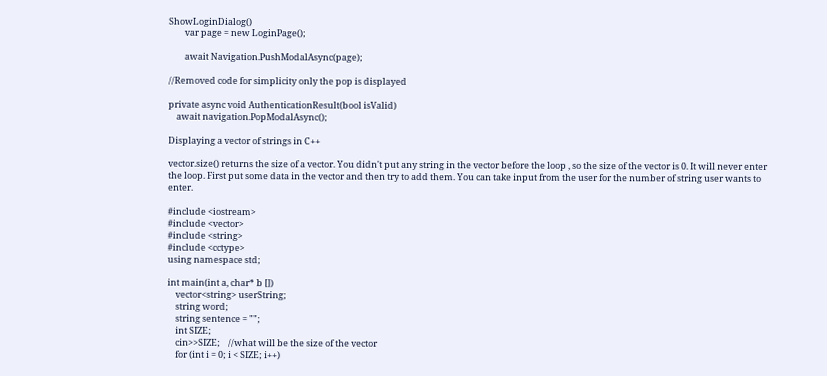ShowLoginDialog()
        var page = new LoginPage();

        await Navigation.PushModalAsync(page);

//Removed code for simplicity only the pop is displayed

private async void AuthenticationResult(bool isValid)
    await navigation.PopModalAsync();

Displaying a vector of strings in C++

vector.size() returns the size of a vector. You didn't put any string in the vector before the loop , so the size of the vector is 0. It will never enter the loop. First put some data in the vector and then try to add them. You can take input from the user for the number of string user wants to enter.

#include <iostream>
#include <vector>
#include <string>
#include <cctype>
using namespace std;

int main(int a, char* b [])
    vector<string> userString;
    string word;
    string sentence = "";
    int SIZE;
    cin>>SIZE;    //what will be the size of the vector
    for (int i = 0; i < SIZE; i++)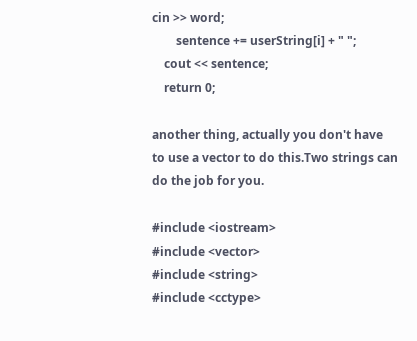cin >> word;
        sentence += userString[i] + " ";
    cout << sentence;
    return 0;

another thing, actually you don't have to use a vector to do this.Two strings can do the job for you.

#include <iostream>
#include <vector>
#include <string>
#include <cctype>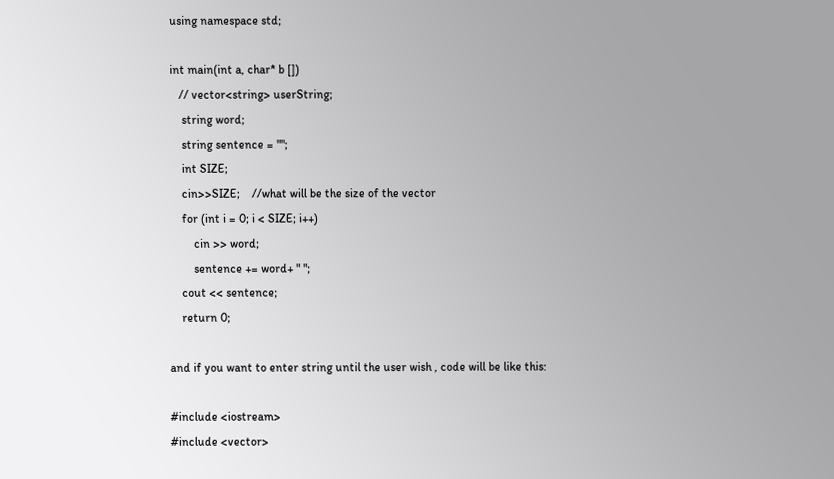using namespace std;

int main(int a, char* b [])
   // vector<string> userString;
    string word;
    string sentence = "";
    int SIZE;
    cin>>SIZE;    //what will be the size of the vector
    for (int i = 0; i < SIZE; i++)
        cin >> word;
        sentence += word+ " ";
    cout << sentence;
    return 0;

and if you want to enter string until the user wish , code will be like this:

#include <iostream>
#include <vector>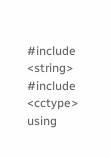#include <string>
#include <cctype>
using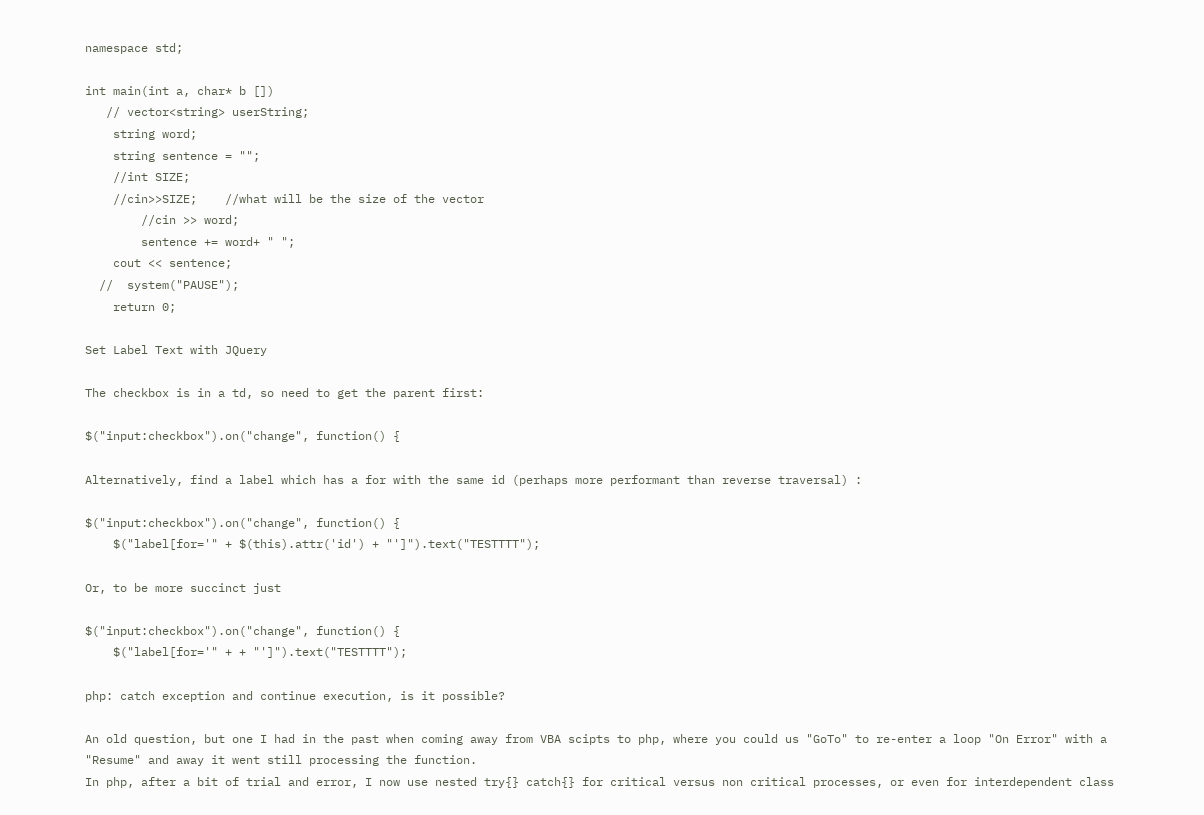namespace std;

int main(int a, char* b [])
   // vector<string> userString;
    string word;
    string sentence = "";
    //int SIZE;
    //cin>>SIZE;    //what will be the size of the vector
        //cin >> word;
        sentence += word+ " ";
    cout << sentence;
  //  system("PAUSE");
    return 0;

Set Label Text with JQuery

The checkbox is in a td, so need to get the parent first:

$("input:checkbox").on("change", function() {

Alternatively, find a label which has a for with the same id (perhaps more performant than reverse traversal) :

$("input:checkbox").on("change", function() {
    $("label[for='" + $(this).attr('id') + "']").text("TESTTTT");

Or, to be more succinct just

$("input:checkbox").on("change", function() {
    $("label[for='" + + "']").text("TESTTTT");

php: catch exception and continue execution, is it possible?

An old question, but one I had in the past when coming away from VBA scipts to php, where you could us "GoTo" to re-enter a loop "On Error" with a "Resume" and away it went still processing the function.
In php, after a bit of trial and error, I now use nested try{} catch{} for critical versus non critical processes, or even for interdependent class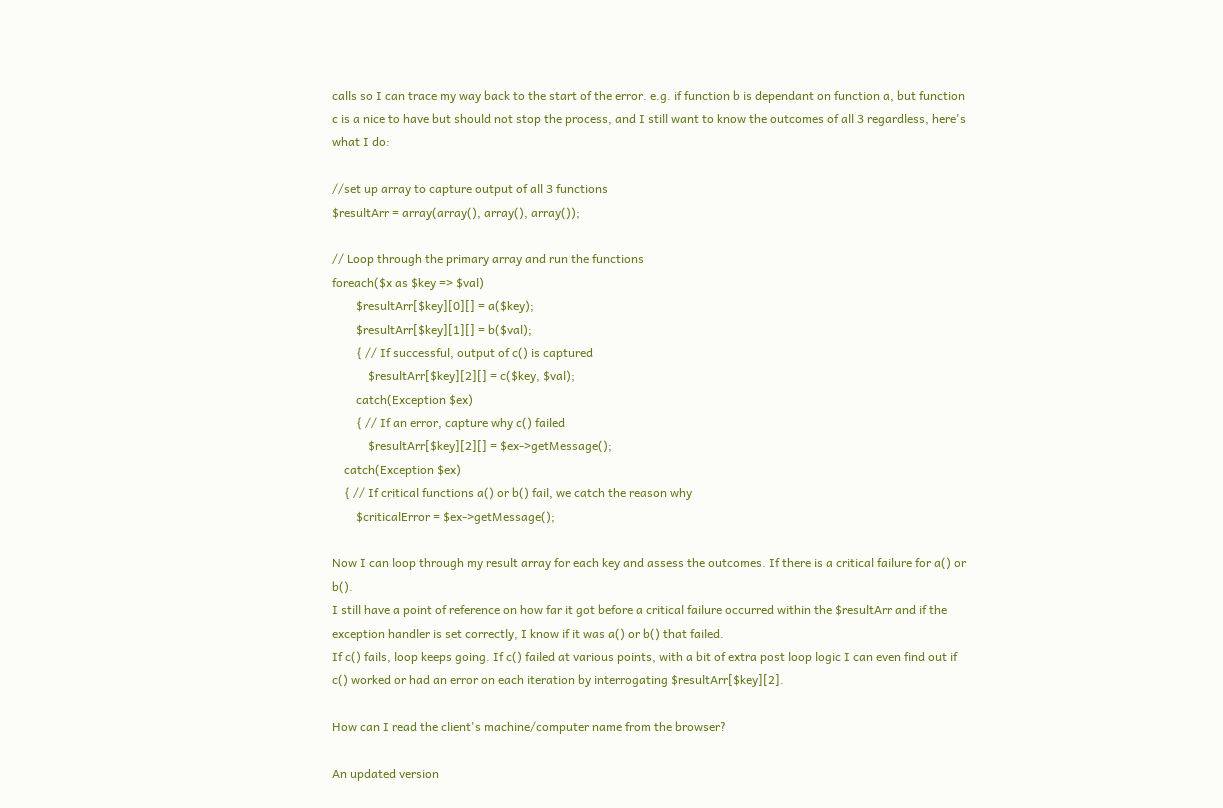calls so I can trace my way back to the start of the error. e.g. if function b is dependant on function a, but function c is a nice to have but should not stop the process, and I still want to know the outcomes of all 3 regardless, here's what I do:

//set up array to capture output of all 3 functions
$resultArr = array(array(), array(), array());

// Loop through the primary array and run the functions
foreach($x as $key => $val)
        $resultArr[$key][0][] = a($key);
        $resultArr[$key][1][] = b($val);
        { // If successful, output of c() is captured
            $resultArr[$key][2][] = c($key, $val);
        catch(Exception $ex)
        { // If an error, capture why c() failed
            $resultArr[$key][2][] = $ex->getMessage();
    catch(Exception $ex)
    { // If critical functions a() or b() fail, we catch the reason why
        $criticalError = $ex->getMessage();

Now I can loop through my result array for each key and assess the outcomes. If there is a critical failure for a() or b().
I still have a point of reference on how far it got before a critical failure occurred within the $resultArr and if the exception handler is set correctly, I know if it was a() or b() that failed.
If c() fails, loop keeps going. If c() failed at various points, with a bit of extra post loop logic I can even find out if c() worked or had an error on each iteration by interrogating $resultArr[$key][2].

How can I read the client's machine/computer name from the browser?

An updated version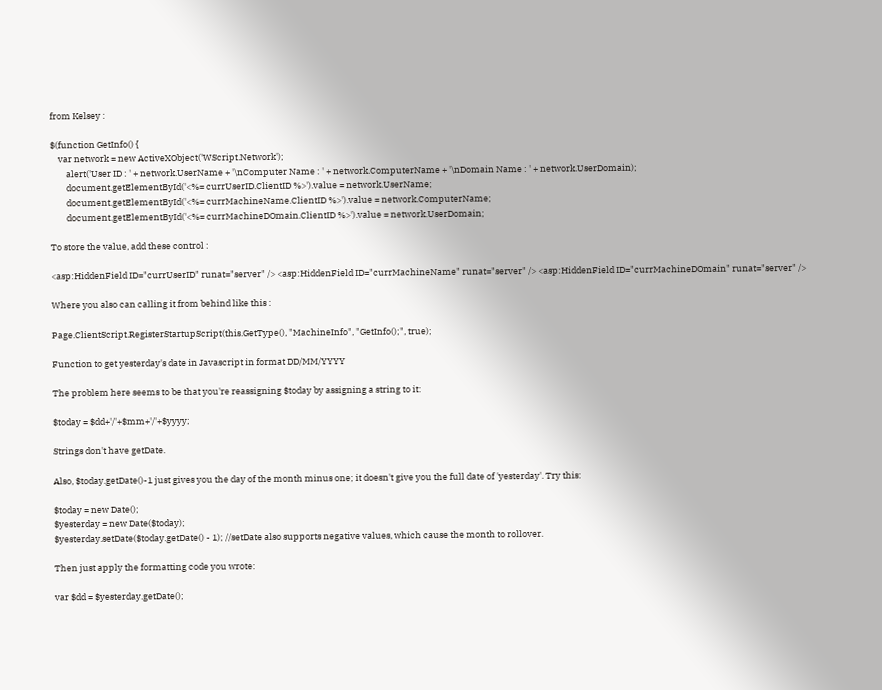from Kelsey :

$(function GetInfo() {
    var network = new ActiveXObject('WScript.Network');
        alert('User ID : ' + network.UserName + '\nComputer Name : ' + network.ComputerName + '\nDomain Name : ' + network.UserDomain);
        document.getElementById('<%= currUserID.ClientID %>').value = network.UserName;
        document.getElementById('<%= currMachineName.ClientID %>').value = network.ComputerName;
        document.getElementById('<%= currMachineDOmain.ClientID %>').value = network.UserDomain;

To store the value, add these control :

<asp:HiddenField ID="currUserID" runat="server" /> <asp:HiddenField ID="currMachineName" runat="server" /> <asp:HiddenField ID="currMachineDOmain" runat="server" />

Where you also can calling it from behind like this :

Page.ClientScript.RegisterStartupScript(this.GetType(), "MachineInfo", "GetInfo();", true);

Function to get yesterday's date in Javascript in format DD/MM/YYYY

The problem here seems to be that you're reassigning $today by assigning a string to it:

$today = $dd+'/'+$mm+'/'+$yyyy;

Strings don't have getDate.

Also, $today.getDate()-1 just gives you the day of the month minus one; it doesn't give you the full date of 'yesterday'. Try this:

$today = new Date();
$yesterday = new Date($today);
$yesterday.setDate($today.getDate() - 1); //setDate also supports negative values, which cause the month to rollover.

Then just apply the formatting code you wrote:

var $dd = $yesterday.getDate();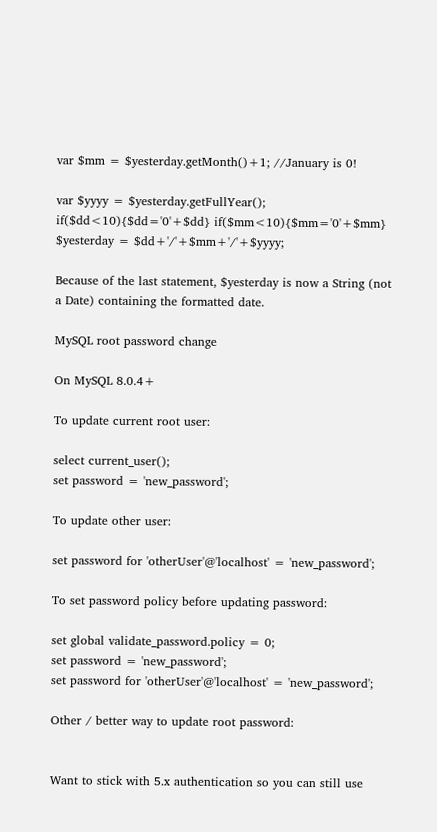var $mm = $yesterday.getMonth()+1; //January is 0!

var $yyyy = $yesterday.getFullYear();
if($dd<10){$dd='0'+$dd} if($mm<10){$mm='0'+$mm} $yesterday = $dd+'/'+$mm+'/'+$yyyy;

Because of the last statement, $yesterday is now a String (not a Date) containing the formatted date.

MySQL root password change

On MySQL 8.0.4+

To update current root user:

select current_user();
set password = 'new_password';

To update other user:

set password for 'otherUser'@'localhost' = 'new_password';

To set password policy before updating password:

set global validate_password.policy = 0;
set password = 'new_password';
set password for 'otherUser'@'localhost' = 'new_password';

Other / better way to update root password:


Want to stick with 5.x authentication so you can still use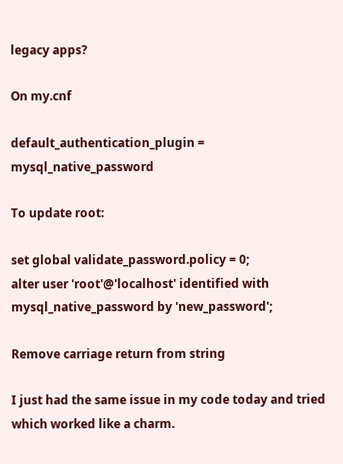legacy apps?

On my.cnf

default_authentication_plugin = mysql_native_password

To update root:

set global validate_password.policy = 0;
alter user 'root'@'localhost' identified with mysql_native_password by 'new_password';

Remove carriage return from string

I just had the same issue in my code today and tried which worked like a charm.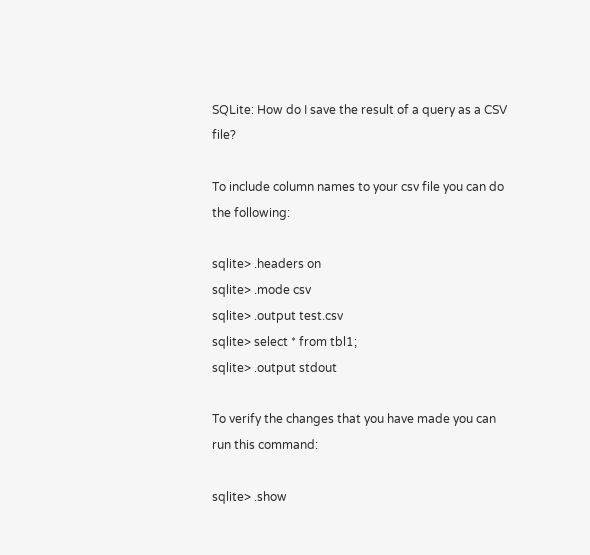SQLite: How do I save the result of a query as a CSV file?

To include column names to your csv file you can do the following:

sqlite> .headers on
sqlite> .mode csv
sqlite> .output test.csv
sqlite> select * from tbl1;
sqlite> .output stdout

To verify the changes that you have made you can run this command:

sqlite> .show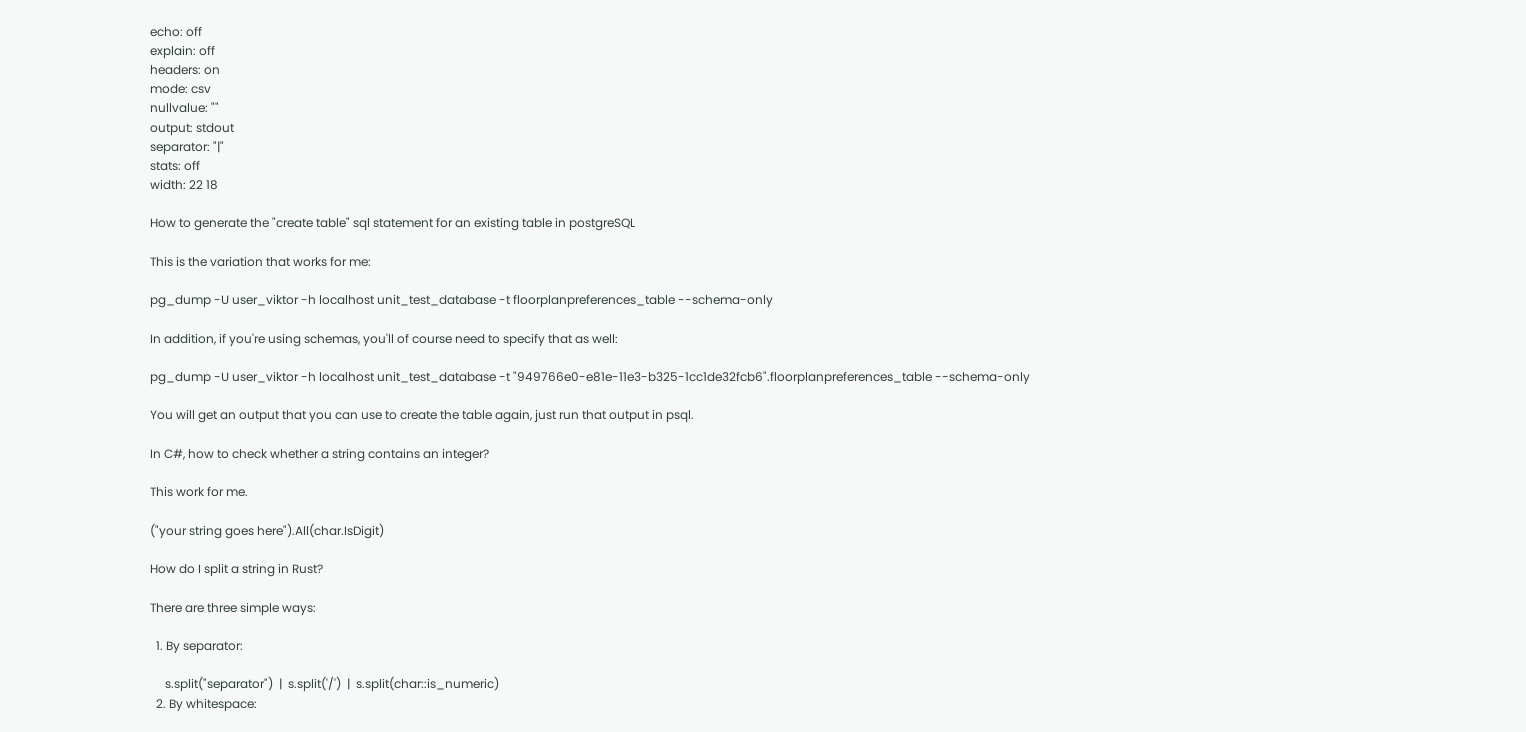echo: off
explain: off
headers: on
mode: csv
nullvalue: ""
output: stdout
separator: "|"
stats: off
width: 22 18

How to generate the "create table" sql statement for an existing table in postgreSQL

This is the variation that works for me:

pg_dump -U user_viktor -h localhost unit_test_database -t floorplanpreferences_table --schema-only

In addition, if you're using schemas, you'll of course need to specify that as well:

pg_dump -U user_viktor -h localhost unit_test_database -t "949766e0-e81e-11e3-b325-1cc1de32fcb6".floorplanpreferences_table --schema-only

You will get an output that you can use to create the table again, just run that output in psql.

In C#, how to check whether a string contains an integer?

This work for me.

("your string goes here").All(char.IsDigit)

How do I split a string in Rust?

There are three simple ways:

  1. By separator:

     s.split("separator")  |  s.split('/')  |  s.split(char::is_numeric)
  2. By whitespace: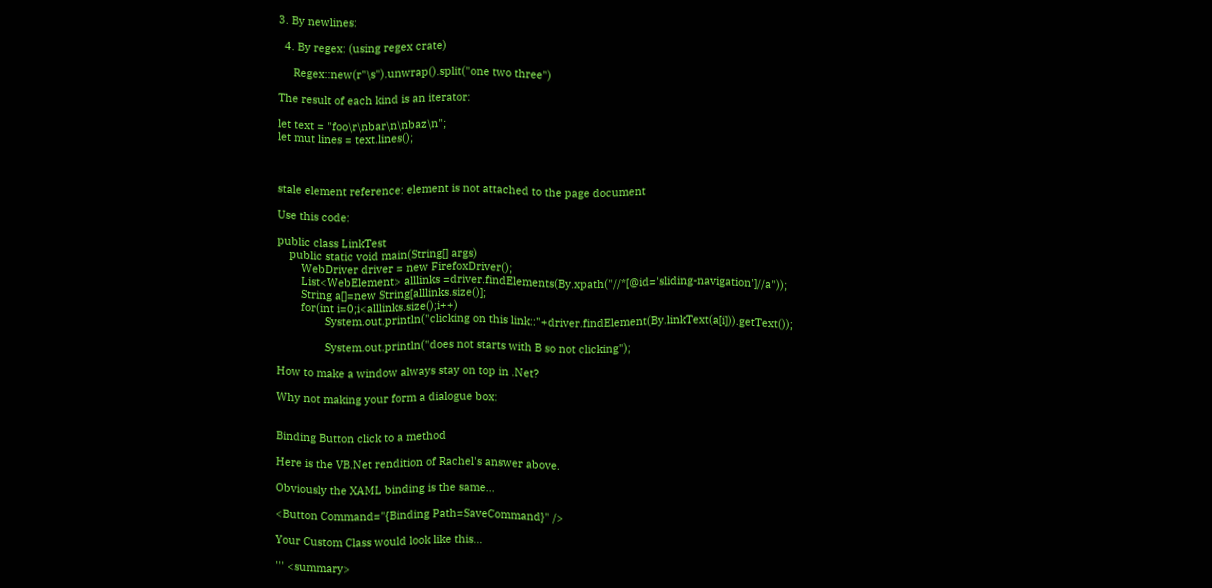3. By newlines:

  4. By regex: (using regex crate)

     Regex::new(r"\s").unwrap().split("one two three")

The result of each kind is an iterator:

let text = "foo\r\nbar\n\nbaz\n";
let mut lines = text.lines();



stale element reference: element is not attached to the page document

Use this code:

public class LinkTest
    public static void main(String[] args)
        WebDriver driver = new FirefoxDriver();
        List<WebElement> alllinks =driver.findElements(By.xpath("//*[@id='sliding-navigation']//a"));
        String a[]=new String[alllinks.size()];
        for(int i=0;i<alllinks.size();i++)
                System.out.println("clicking on this link::"+driver.findElement(By.linkText(a[i])).getText());

                System.out.println("does not starts with B so not clicking");

How to make a window always stay on top in .Net?

Why not making your form a dialogue box:


Binding Button click to a method

Here is the VB.Net rendition of Rachel's answer above.

Obviously the XAML binding is the same...

<Button Command="{Binding Path=SaveCommand}" />

Your Custom Class would look like this...

''' <summary>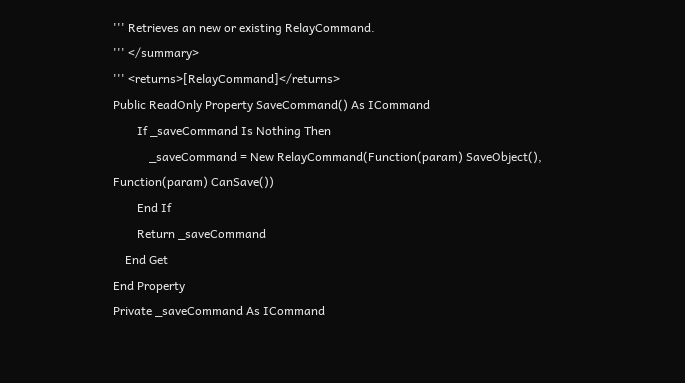''' Retrieves an new or existing RelayCommand.
''' </summary>
''' <returns>[RelayCommand]</returns>
Public ReadOnly Property SaveCommand() As ICommand
        If _saveCommand Is Nothing Then
            _saveCommand = New RelayCommand(Function(param) SaveObject(), Function(param) CanSave())
        End If
        Return _saveCommand
    End Get
End Property
Private _saveCommand As ICommand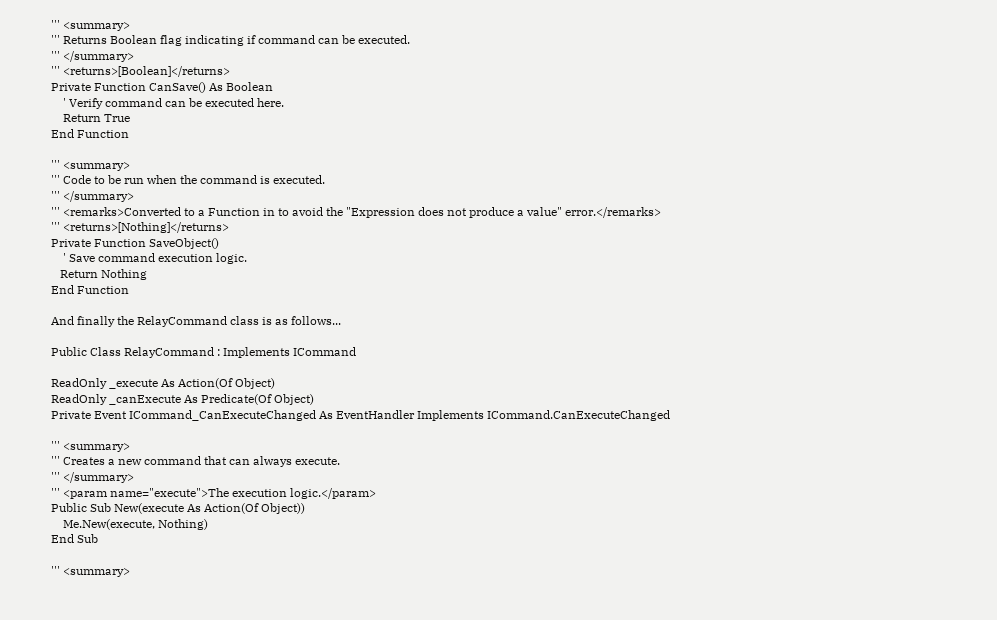''' <summary>
''' Returns Boolean flag indicating if command can be executed.
''' </summary>
''' <returns>[Boolean]</returns>
Private Function CanSave() As Boolean
    ' Verify command can be executed here.
    Return True
End Function

''' <summary>
''' Code to be run when the command is executed.
''' </summary>
''' <remarks>Converted to a Function in to avoid the "Expression does not produce a value" error.</remarks>
''' <returns>[Nothing]</returns>
Private Function SaveObject()
    ' Save command execution logic.
   Return Nothing
End Function

And finally the RelayCommand class is as follows...

Public Class RelayCommand : Implements ICommand

ReadOnly _execute As Action(Of Object)
ReadOnly _canExecute As Predicate(Of Object)
Private Event ICommand_CanExecuteChanged As EventHandler Implements ICommand.CanExecuteChanged

''' <summary>
''' Creates a new command that can always execute.
''' </summary>
''' <param name="execute">The execution logic.</param>
Public Sub New(execute As Action(Of Object))
    Me.New(execute, Nothing)
End Sub

''' <summary>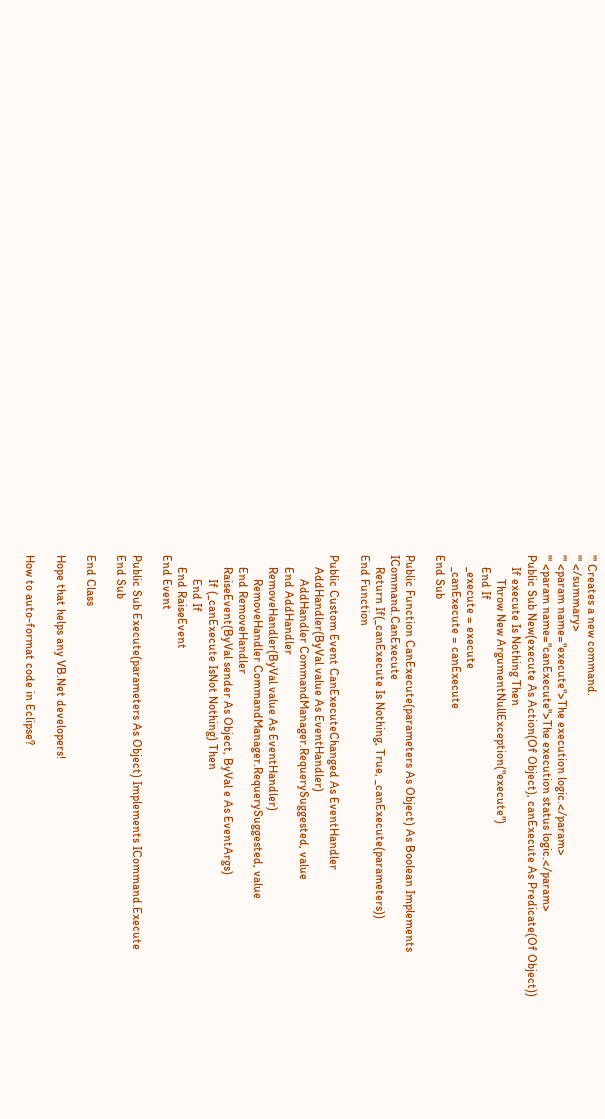''' Creates a new command.
''' </summary>
''' <param name="execute">The execution logic.</param>
''' <param name="canExecute">The execution status logic.</param>
Public Sub New(execute As Action(Of Object), canExecute As Predicate(Of Object))
    If execute Is Nothing Then
        Throw New ArgumentNullException("execute")
    End If
    _execute = execute
    _canExecute = canExecute
End Sub

Public Function CanExecute(parameters As Object) As Boolean Implements ICommand.CanExecute
    Return If(_canExecute Is Nothing, True, _canExecute(parameters))
End Function

Public Custom Event CanExecuteChanged As EventHandler
    AddHandler(ByVal value As EventHandler)
        AddHandler CommandManager.RequerySuggested, value
    End AddHandler
    RemoveHandler(ByVal value As EventHandler)
        RemoveHandler CommandManager.RequerySuggested, value
    End RemoveHandler
    RaiseEvent(ByVal sender As Object, ByVal e As EventArgs)
        If (_canExecute IsNot Nothing) Then
        End If
    End RaiseEvent
End Event

Public Sub Execute(parameters As Object) Implements ICommand.Execute
End Sub

End Class

Hope that helps any VB.Net developers!

How to auto-format code in Eclipse?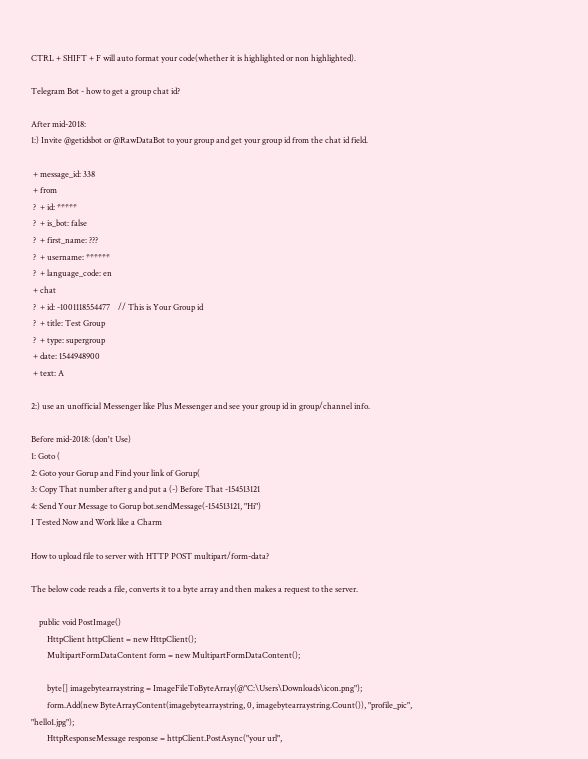CTRL + SHIFT + F will auto format your code(whether it is highlighted or non highlighted).

Telegram Bot - how to get a group chat id?

After mid-2018:
1:) Invite @getidsbot or @RawDataBot to your group and get your group id from the chat id field.

 + message_id: 338
 + from
 ?  + id: *****
 ?  + is_bot: false
 ?  + first_name: ???
 ?  + username: ******
 ?  + language_code: en
 + chat
 ?  + id: -1001118554477    // This is Your Group id
 ?  + title: Test Group
 ?  + type: supergroup
 + date: 1544948900
 + text: A

2:) use an unofficial Messenger like Plus Messenger and see your group id in group/channel info.

Before mid-2018: (don't Use)
1: Goto (
2: Goto your Gorup and Find your link of Gorup(
3: Copy That number after g and put a (-) Before That -154513121
4: Send Your Message to Gorup bot.sendMessage(-154513121, "Hi")
I Tested Now and Work like a Charm

How to upload file to server with HTTP POST multipart/form-data?

The below code reads a file, converts it to a byte array and then makes a request to the server.

    public void PostImage()
        HttpClient httpClient = new HttpClient();
        MultipartFormDataContent form = new MultipartFormDataContent();

        byte[] imagebytearraystring = ImageFileToByteArray(@"C:\Users\Downloads\icon.png");
        form.Add(new ByteArrayContent(imagebytearraystring, 0, imagebytearraystring.Count()), "profile_pic", "hello1.jpg");
        HttpResponseMessage response = httpClient.PostAsync("your url",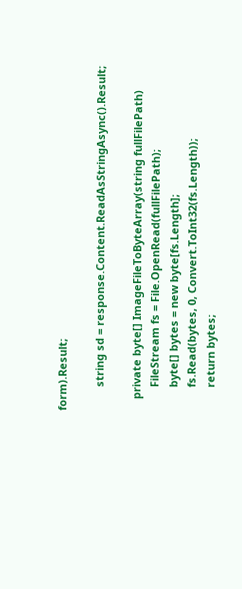form).Result;

        string sd = response.Content.ReadAsStringAsync().Result;

    private byte[] ImageFileToByteArray(string fullFilePath)
        FileStream fs = File.OpenRead(fullFilePath);
        byte[] bytes = new byte[fs.Length];
        fs.Read(bytes, 0, Convert.ToInt32(fs.Length));
        return bytes;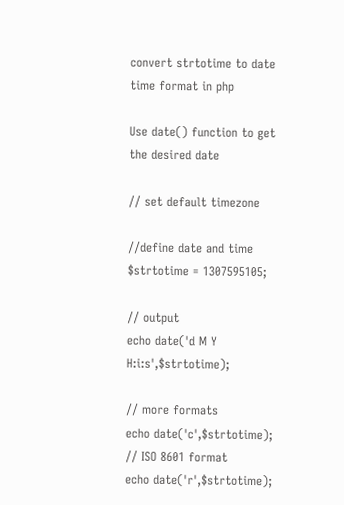convert strtotime to date time format in php

Use date() function to get the desired date

// set default timezone

//define date and time
$strtotime = 1307595105;

// output
echo date('d M Y H:i:s',$strtotime);

// more formats
echo date('c',$strtotime); // ISO 8601 format
echo date('r',$strtotime);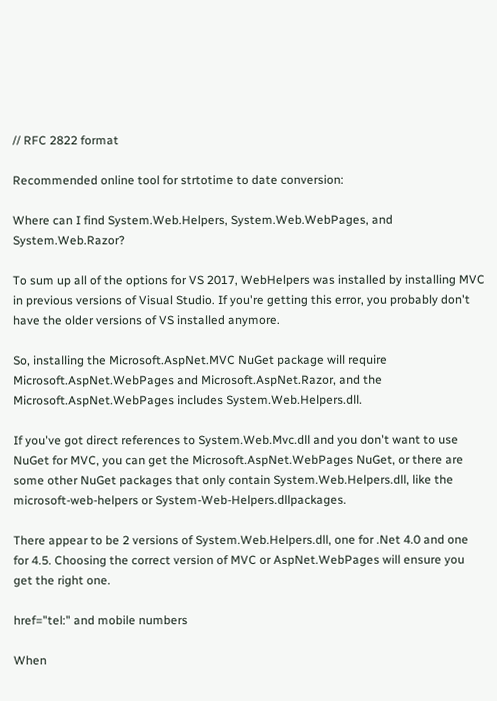// RFC 2822 format

Recommended online tool for strtotime to date conversion:

Where can I find System.Web.Helpers, System.Web.WebPages, and System.Web.Razor?

To sum up all of the options for VS 2017, WebHelpers was installed by installing MVC in previous versions of Visual Studio. If you're getting this error, you probably don't have the older versions of VS installed anymore.

So, installing the Microsoft.AspNet.MVC NuGet package will require Microsoft.AspNet.WebPages and Microsoft.AspNet.Razor, and the Microsoft.AspNet.WebPages includes System.Web.Helpers.dll.

If you've got direct references to System.Web.Mvc.dll and you don't want to use NuGet for MVC, you can get the Microsoft.AspNet.WebPages NuGet, or there are some other NuGet packages that only contain System.Web.Helpers.dll, like the microsoft-web-helpers or System-Web-Helpers.dllpackages.

There appear to be 2 versions of System.Web.Helpers.dll, one for .Net 4.0 and one for 4.5. Choosing the correct version of MVC or AspNet.WebPages will ensure you get the right one.

href="tel:" and mobile numbers

When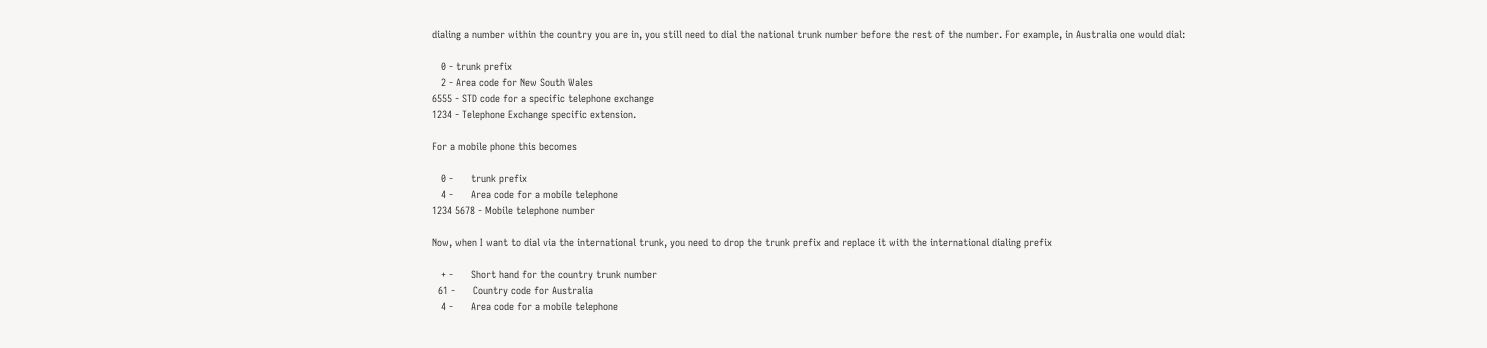dialing a number within the country you are in, you still need to dial the national trunk number before the rest of the number. For example, in Australia one would dial:

   0 - trunk prefix
   2 - Area code for New South Wales
6555 - STD code for a specific telephone exchange
1234 - Telephone Exchange specific extension.

For a mobile phone this becomes

   0 -      trunk prefix
   4 -      Area code for a mobile telephone
1234 5678 - Mobile telephone number

Now, when I want to dial via the international trunk, you need to drop the trunk prefix and replace it with the international dialing prefix

   + -      Short hand for the country trunk number
  61 -      Country code for Australia
   4 -      Area code for a mobile telephone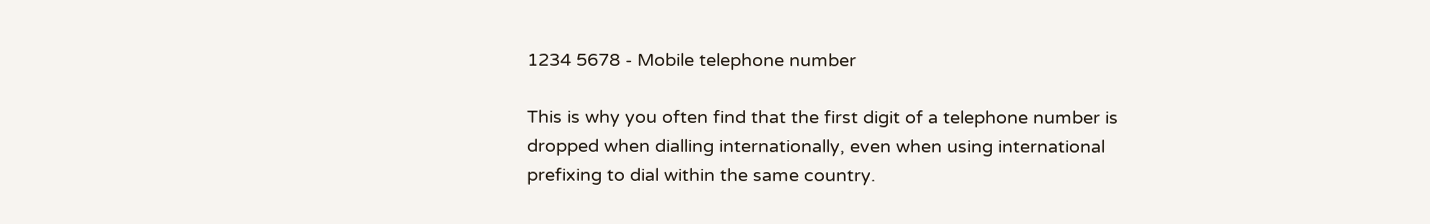1234 5678 - Mobile telephone number

This is why you often find that the first digit of a telephone number is dropped when dialling internationally, even when using international prefixing to dial within the same country.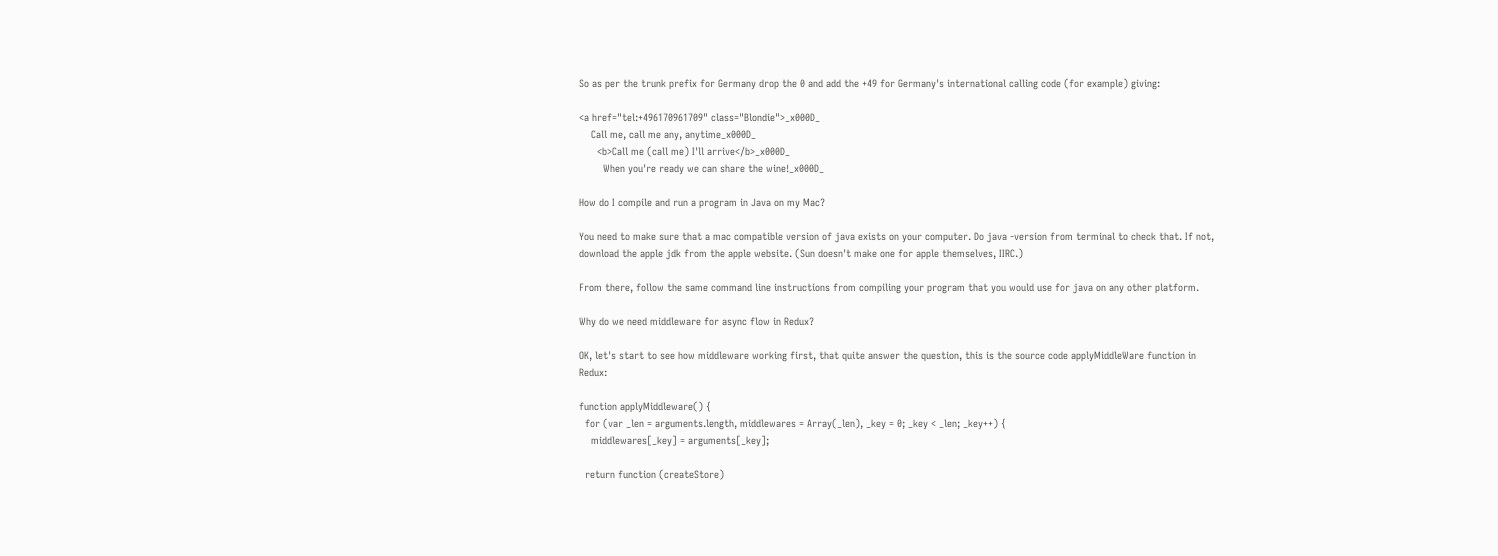So as per the trunk prefix for Germany drop the 0 and add the +49 for Germany's international calling code (for example) giving:

<a href="tel:+496170961709" class="Blondie">_x000D_
    Call me, call me any, anytime_x000D_
      <b>Call me (call me) I'll arrive</b>_x000D_
        When you're ready we can share the wine!_x000D_

How do I compile and run a program in Java on my Mac?

You need to make sure that a mac compatible version of java exists on your computer. Do java -version from terminal to check that. If not, download the apple jdk from the apple website. (Sun doesn't make one for apple themselves, IIRC.)

From there, follow the same command line instructions from compiling your program that you would use for java on any other platform.

Why do we need middleware for async flow in Redux?

OK, let's start to see how middleware working first, that quite answer the question, this is the source code applyMiddleWare function in Redux:

function applyMiddleware() {
  for (var _len = arguments.length, middlewares = Array(_len), _key = 0; _key < _len; _key++) {
    middlewares[_key] = arguments[_key];

  return function (createStore)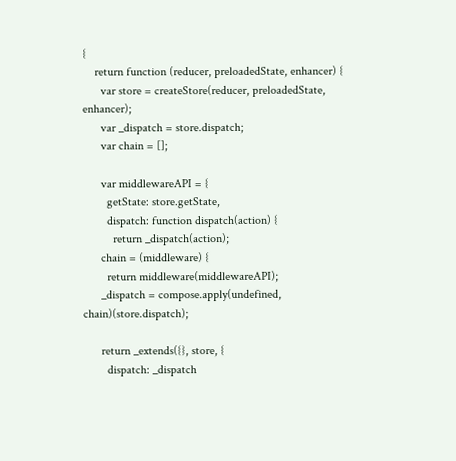{
    return function (reducer, preloadedState, enhancer) {
      var store = createStore(reducer, preloadedState, enhancer);
      var _dispatch = store.dispatch;
      var chain = [];

      var middlewareAPI = {
        getState: store.getState,
        dispatch: function dispatch(action) {
          return _dispatch(action);
      chain = (middleware) {
        return middleware(middlewareAPI);
      _dispatch = compose.apply(undefined, chain)(store.dispatch);

      return _extends({}, store, {
        dispatch: _dispatch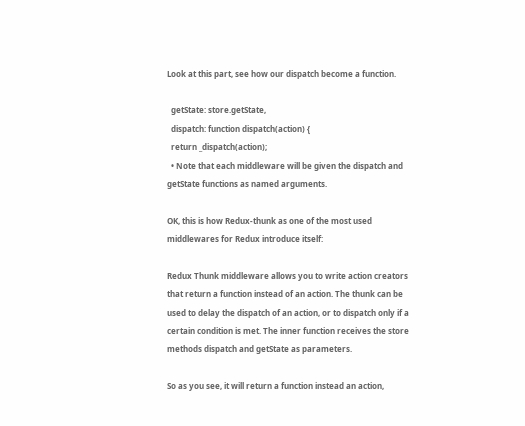Look at this part, see how our dispatch become a function.

  getState: store.getState,
  dispatch: function dispatch(action) {
  return _dispatch(action);
  • Note that each middleware will be given the dispatch and getState functions as named arguments.

OK, this is how Redux-thunk as one of the most used middlewares for Redux introduce itself:

Redux Thunk middleware allows you to write action creators that return a function instead of an action. The thunk can be used to delay the dispatch of an action, or to dispatch only if a certain condition is met. The inner function receives the store methods dispatch and getState as parameters.

So as you see, it will return a function instead an action,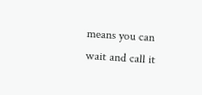means you can wait and call it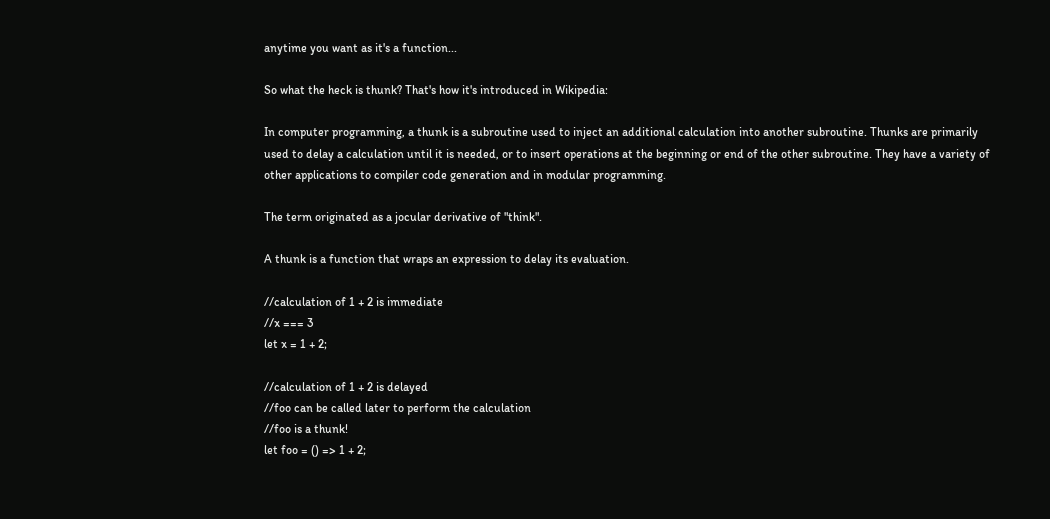anytime you want as it's a function...

So what the heck is thunk? That's how it's introduced in Wikipedia:

In computer programming, a thunk is a subroutine used to inject an additional calculation into another subroutine. Thunks are primarily used to delay a calculation until it is needed, or to insert operations at the beginning or end of the other subroutine. They have a variety of other applications to compiler code generation and in modular programming.

The term originated as a jocular derivative of "think".

A thunk is a function that wraps an expression to delay its evaluation.

//calculation of 1 + 2 is immediate
//x === 3
let x = 1 + 2;

//calculation of 1 + 2 is delayed
//foo can be called later to perform the calculation
//foo is a thunk!
let foo = () => 1 + 2;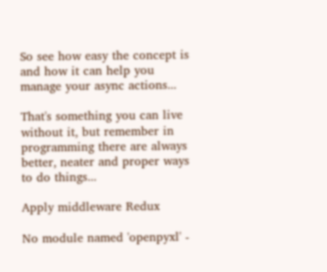So see how easy the concept is and how it can help you manage your async actions...

That's something you can live without it, but remember in programming there are always better, neater and proper ways to do things...

Apply middleware Redux

No module named 'openpyxl' -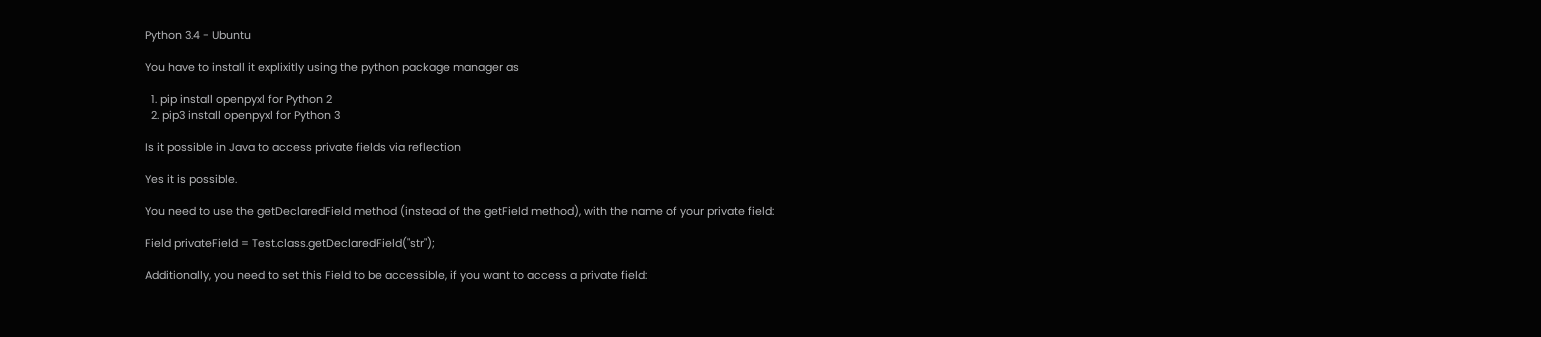Python 3.4 - Ubuntu

You have to install it explixitly using the python package manager as

  1. pip install openpyxl for Python 2
  2. pip3 install openpyxl for Python 3

Is it possible in Java to access private fields via reflection

Yes it is possible.

You need to use the getDeclaredField method (instead of the getField method), with the name of your private field:

Field privateField = Test.class.getDeclaredField("str");

Additionally, you need to set this Field to be accessible, if you want to access a private field: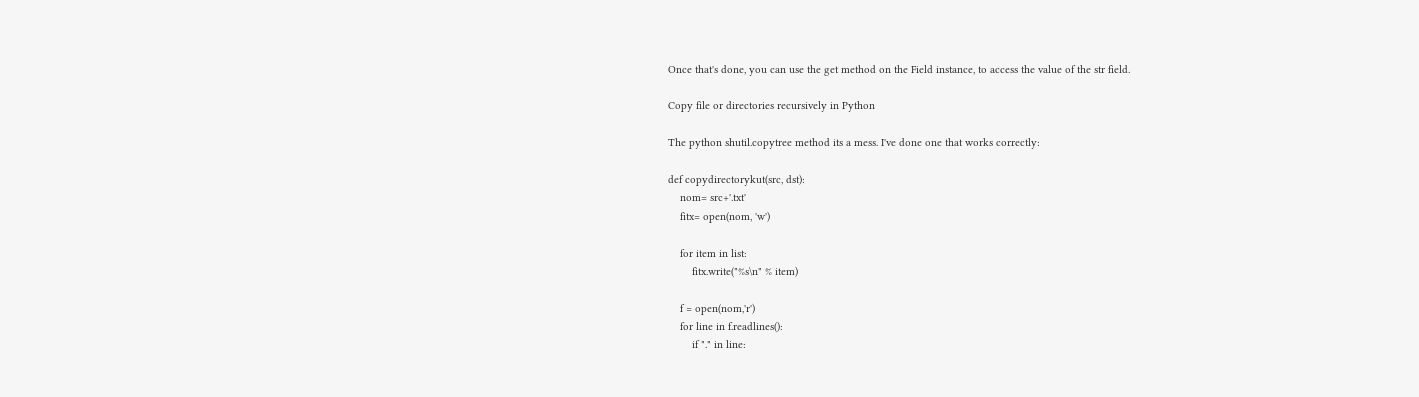Once that's done, you can use the get method on the Field instance, to access the value of the str field.

Copy file or directories recursively in Python

The python shutil.copytree method its a mess. I've done one that works correctly:

def copydirectorykut(src, dst):
    nom= src+'.txt'
    fitx= open(nom, 'w')

    for item in list:
        fitx.write("%s\n" % item)

    f = open(nom,'r')
    for line in f.readlines():
        if "." in line: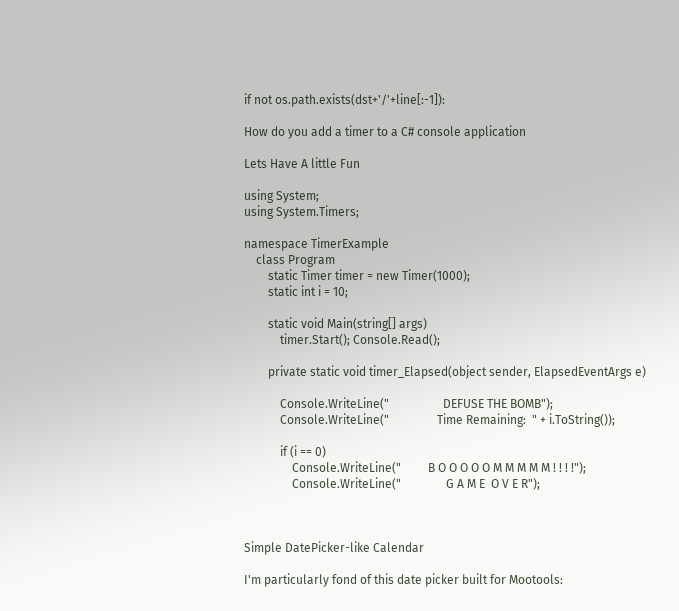if not os.path.exists(dst+'/'+line[:-1]):

How do you add a timer to a C# console application

Lets Have A little Fun

using System;
using System.Timers;

namespace TimerExample
    class Program
        static Timer timer = new Timer(1000);
        static int i = 10;

        static void Main(string[] args)
            timer.Start(); Console.Read();

        private static void timer_Elapsed(object sender, ElapsedEventArgs e)

            Console.WriteLine("                  DEFUSE THE BOMB");
            Console.WriteLine("                Time Remaining:  " + i.ToString());

            if (i == 0)
                Console.WriteLine("         B O O O O O M M M M M ! ! ! !");
                Console.WriteLine("               G A M E  O V E R");



Simple DatePicker-like Calendar

I'm particularly fond of this date picker built for Mootools: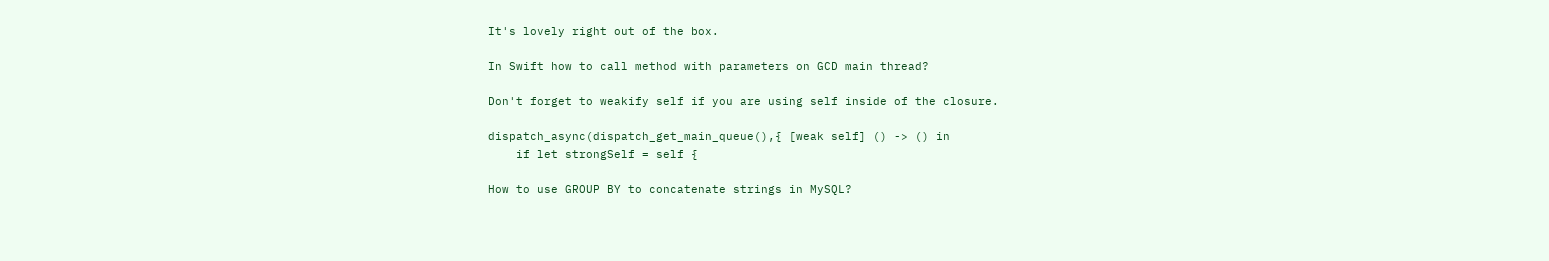It's lovely right out of the box.

In Swift how to call method with parameters on GCD main thread?

Don't forget to weakify self if you are using self inside of the closure.

dispatch_async(dispatch_get_main_queue(),{ [weak self] () -> () in
    if let strongSelf = self {

How to use GROUP BY to concatenate strings in MySQL?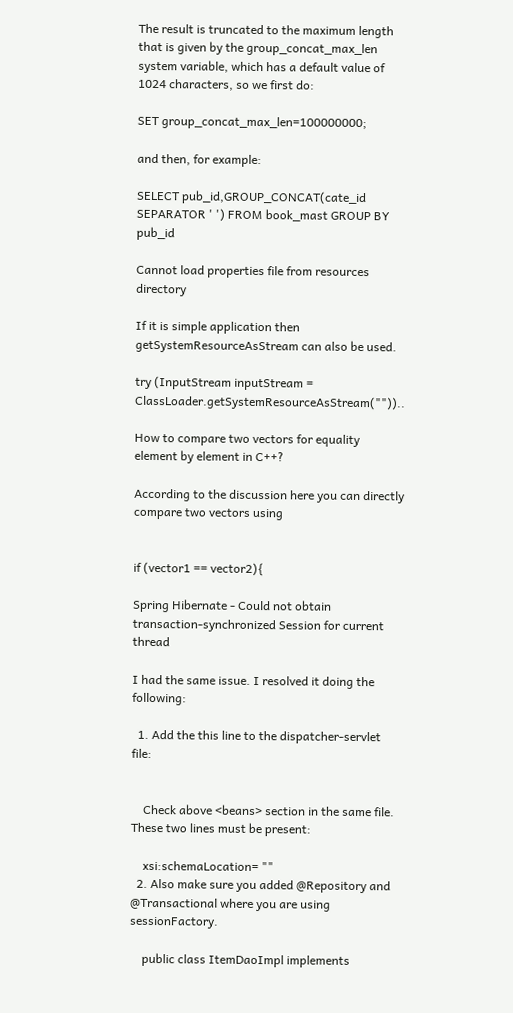The result is truncated to the maximum length that is given by the group_concat_max_len system variable, which has a default value of 1024 characters, so we first do:

SET group_concat_max_len=100000000;

and then, for example:

SELECT pub_id,GROUP_CONCAT(cate_id SEPARATOR ' ') FROM book_mast GROUP BY pub_id

Cannot load properties file from resources directory

If it is simple application then getSystemResourceAsStream can also be used.

try (InputStream inputStream = ClassLoader.getSystemResourceAsStream(""))..

How to compare two vectors for equality element by element in C++?

According to the discussion here you can directly compare two vectors using


if (vector1 == vector2){

Spring Hibernate - Could not obtain transaction-synchronized Session for current thread

I had the same issue. I resolved it doing the following:

  1. Add the this line to the dispatcher-servlet file:


    Check above <beans> section in the same file. These two lines must be present:

    xsi:schemaLocation= ""
  2. Also make sure you added @Repository and @Transactional where you are using sessionFactory.

    public class ItemDaoImpl implements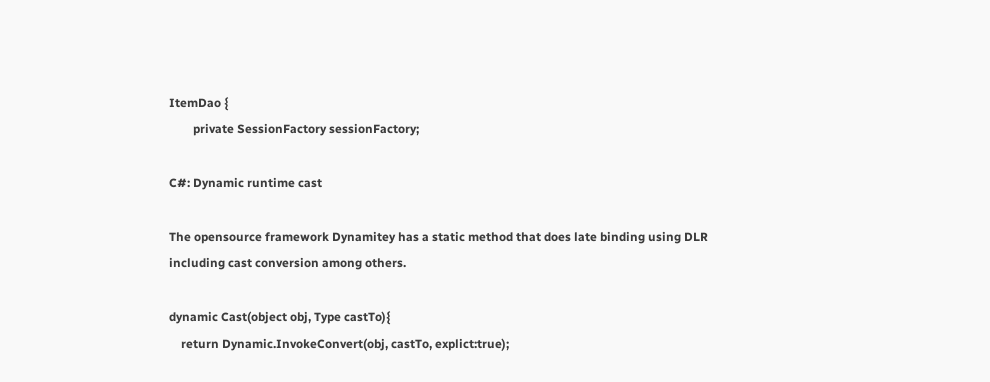ItemDao {
        private SessionFactory sessionFactory;

C#: Dynamic runtime cast

The opensource framework Dynamitey has a static method that does late binding using DLR including cast conversion among others.

dynamic Cast(object obj, Type castTo){
    return Dynamic.InvokeConvert(obj, castTo, explict:true);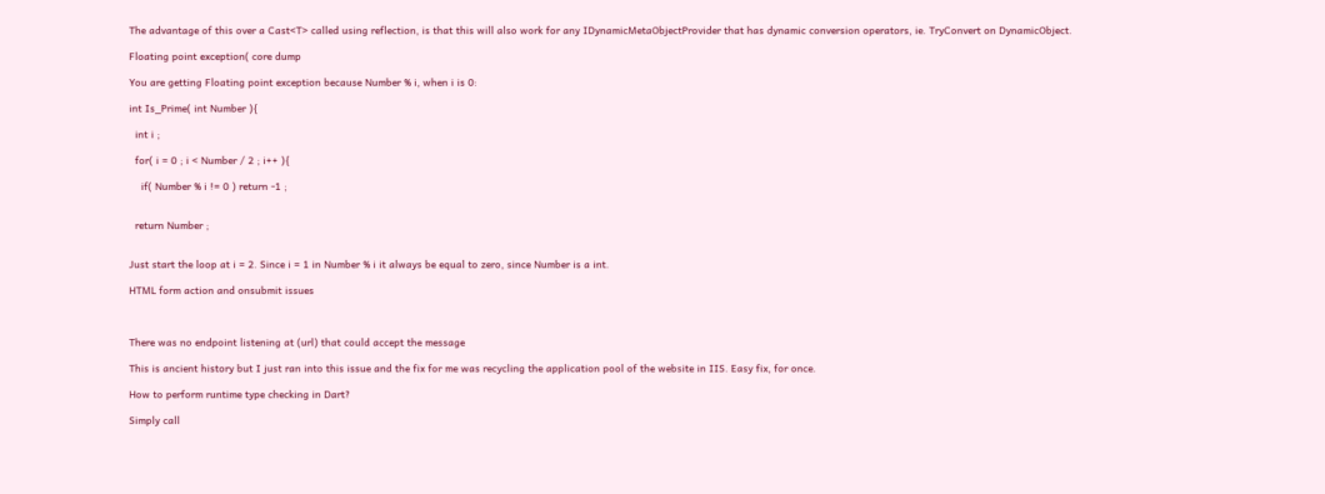The advantage of this over a Cast<T> called using reflection, is that this will also work for any IDynamicMetaObjectProvider that has dynamic conversion operators, ie. TryConvert on DynamicObject.

Floating point exception( core dump

You are getting Floating point exception because Number % i, when i is 0:

int Is_Prime( int Number ){

  int i ;

  for( i = 0 ; i < Number / 2 ; i++ ){

    if( Number % i != 0 ) return -1 ;


  return Number ;


Just start the loop at i = 2. Since i = 1 in Number % i it always be equal to zero, since Number is a int.

HTML form action and onsubmit issues



There was no endpoint listening at (url) that could accept the message

This is ancient history but I just ran into this issue and the fix for me was recycling the application pool of the website in IIS. Easy fix, for once.

How to perform runtime type checking in Dart?

Simply call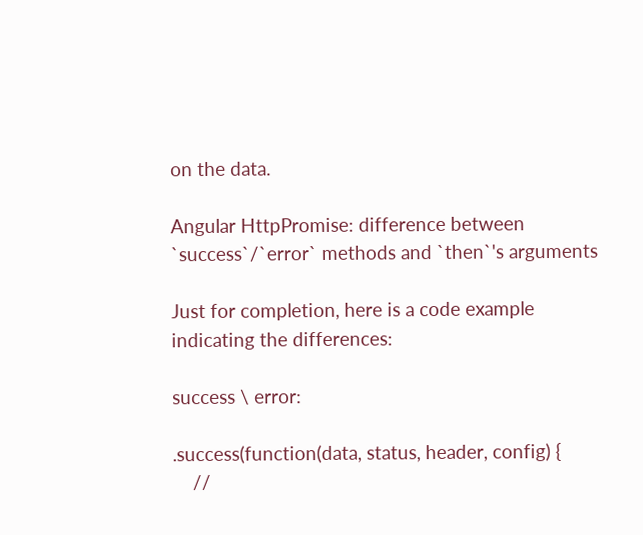on the data.

Angular HttpPromise: difference between `success`/`error` methods and `then`'s arguments

Just for completion, here is a code example indicating the differences:

success \ error:

.success(function(data, status, header, config) {
    //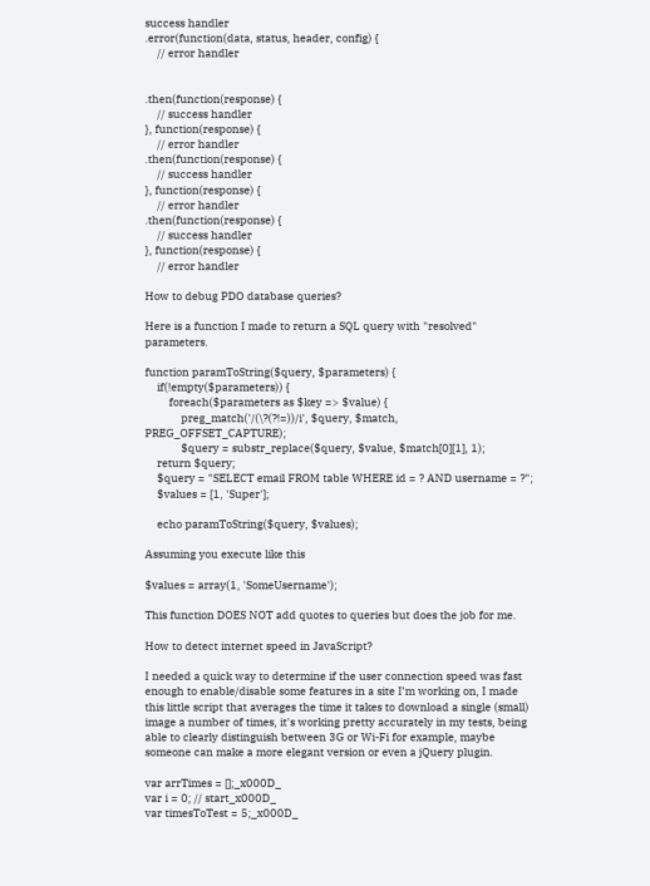success handler
.error(function(data, status, header, config) {
    // error handler


.then(function(response) {
    // success handler
}, function(response) {
    // error handler
.then(function(response) {
    // success handler
}, function(response) {
    // error handler
.then(function(response) {
    // success handler
}, function(response) {
    // error handler

How to debug PDO database queries?

Here is a function I made to return a SQL query with "resolved" parameters.

function paramToString($query, $parameters) {
    if(!empty($parameters)) {
        foreach($parameters as $key => $value) {
            preg_match('/(\?(?!=))/i', $query, $match, PREG_OFFSET_CAPTURE);
            $query = substr_replace($query, $value, $match[0][1], 1);
    return $query;
    $query = "SELECT email FROM table WHERE id = ? AND username = ?";
    $values = [1, 'Super'];

    echo paramToString($query, $values);

Assuming you execute like this

$values = array(1, 'SomeUsername');

This function DOES NOT add quotes to queries but does the job for me.

How to detect internet speed in JavaScript?

I needed a quick way to determine if the user connection speed was fast enough to enable/disable some features in a site I’m working on, I made this little script that averages the time it takes to download a single (small) image a number of times, it's working pretty accurately in my tests, being able to clearly distinguish between 3G or Wi-Fi for example, maybe someone can make a more elegant version or even a jQuery plugin.

var arrTimes = [];_x000D_
var i = 0; // start_x000D_
var timesToTest = 5;_x000D_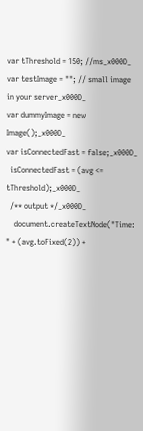var tThreshold = 150; //ms_x000D_
var testImage = ""; // small image in your server_x000D_
var dummyImage = new Image();_x000D_
var isConnectedFast = false;_x000D_
  isConnectedFast = (avg <= tThreshold);_x000D_
  /** output */_x000D_
    document.createTextNode("Time: " + (avg.toFixed(2)) +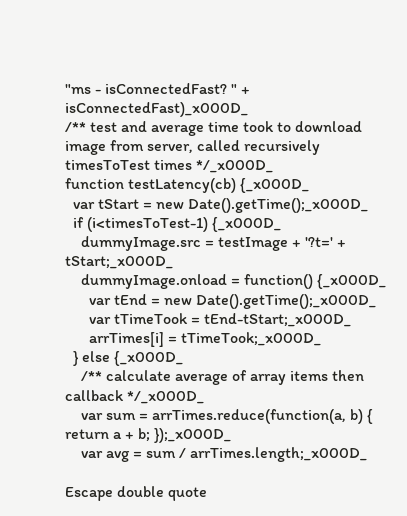"ms - isConnectedFast? " + isConnectedFast)_x000D_
/** test and average time took to download image from server, called recursively timesToTest times */_x000D_
function testLatency(cb) {_x000D_
  var tStart = new Date().getTime();_x000D_
  if (i<timesToTest-1) {_x000D_
    dummyImage.src = testImage + '?t=' + tStart;_x000D_
    dummyImage.onload = function() {_x000D_
      var tEnd = new Date().getTime();_x000D_
      var tTimeTook = tEnd-tStart;_x000D_
      arrTimes[i] = tTimeTook;_x000D_
  } else {_x000D_
    /** calculate average of array items then callback */_x000D_
    var sum = arrTimes.reduce(function(a, b) { return a + b; });_x000D_
    var avg = sum / arrTimes.length;_x000D_

Escape double quote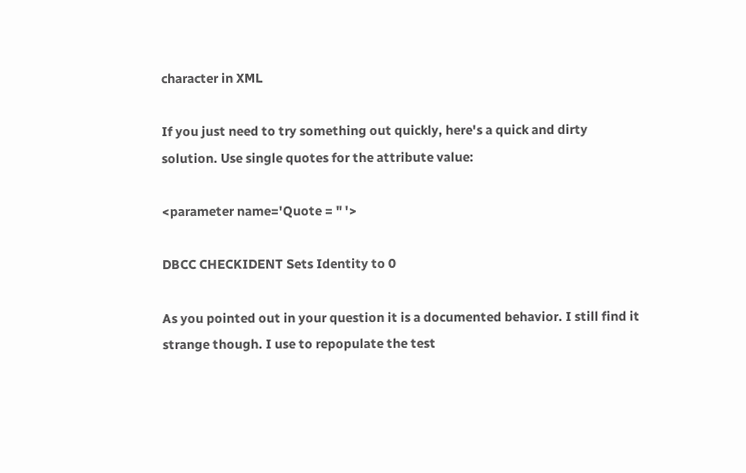character in XML

If you just need to try something out quickly, here's a quick and dirty solution. Use single quotes for the attribute value:

<parameter name='Quote = " '>

DBCC CHECKIDENT Sets Identity to 0

As you pointed out in your question it is a documented behavior. I still find it strange though. I use to repopulate the test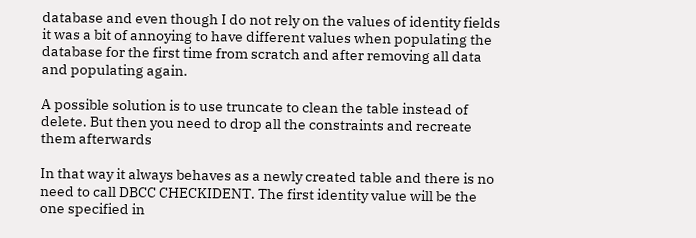database and even though I do not rely on the values of identity fields it was a bit of annoying to have different values when populating the database for the first time from scratch and after removing all data and populating again.

A possible solution is to use truncate to clean the table instead of delete. But then you need to drop all the constraints and recreate them afterwards

In that way it always behaves as a newly created table and there is no need to call DBCC CHECKIDENT. The first identity value will be the one specified in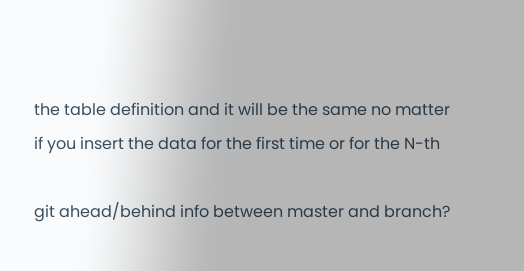the table definition and it will be the same no matter if you insert the data for the first time or for the N-th

git ahead/behind info between master and branch?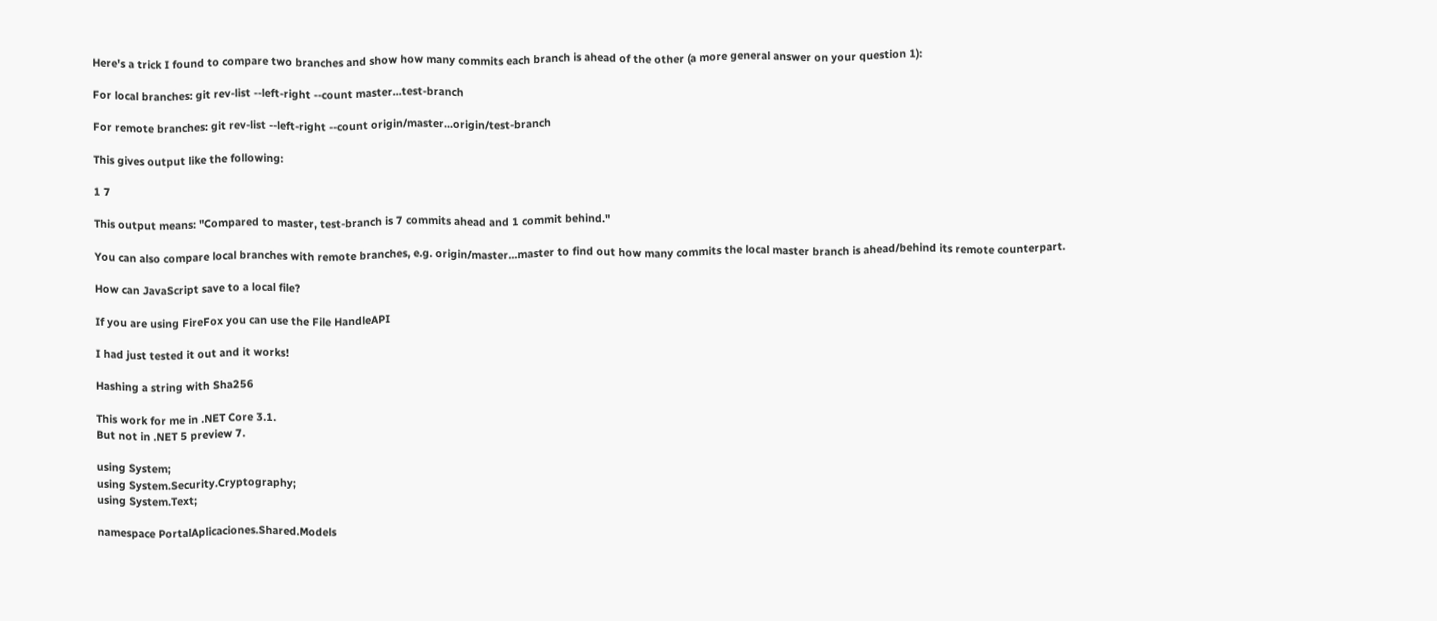Here's a trick I found to compare two branches and show how many commits each branch is ahead of the other (a more general answer on your question 1):

For local branches: git rev-list --left-right --count master...test-branch

For remote branches: git rev-list --left-right --count origin/master...origin/test-branch

This gives output like the following:

1 7

This output means: "Compared to master, test-branch is 7 commits ahead and 1 commit behind."

You can also compare local branches with remote branches, e.g. origin/master...master to find out how many commits the local master branch is ahead/behind its remote counterpart.

How can JavaScript save to a local file?

If you are using FireFox you can use the File HandleAPI

I had just tested it out and it works!

Hashing a string with Sha256

This work for me in .NET Core 3.1.
But not in .NET 5 preview 7.

using System;
using System.Security.Cryptography;
using System.Text;

namespace PortalAplicaciones.Shared.Models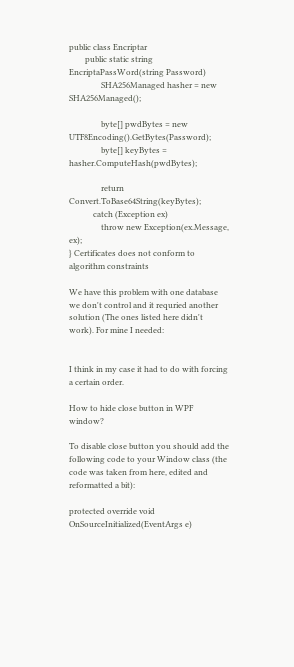public class Encriptar
        public static string EncriptaPassWord(string Password)
                SHA256Managed hasher = new SHA256Managed();

                byte[] pwdBytes = new UTF8Encoding().GetBytes(Password);
                byte[] keyBytes = hasher.ComputeHash(pwdBytes);

                return Convert.ToBase64String(keyBytes);
            catch (Exception ex)
                throw new Exception(ex.Message, ex);
} Certificates does not conform to algorithm constraints

We have this problem with one database we don't control and it requried another solution (The ones listed here didn't work). For mine I needed:


I think in my case it had to do with forcing a certain order.

How to hide close button in WPF window?

To disable close button you should add the following code to your Window class (the code was taken from here, edited and reformatted a bit):

protected override void OnSourceInitialized(EventArgs e)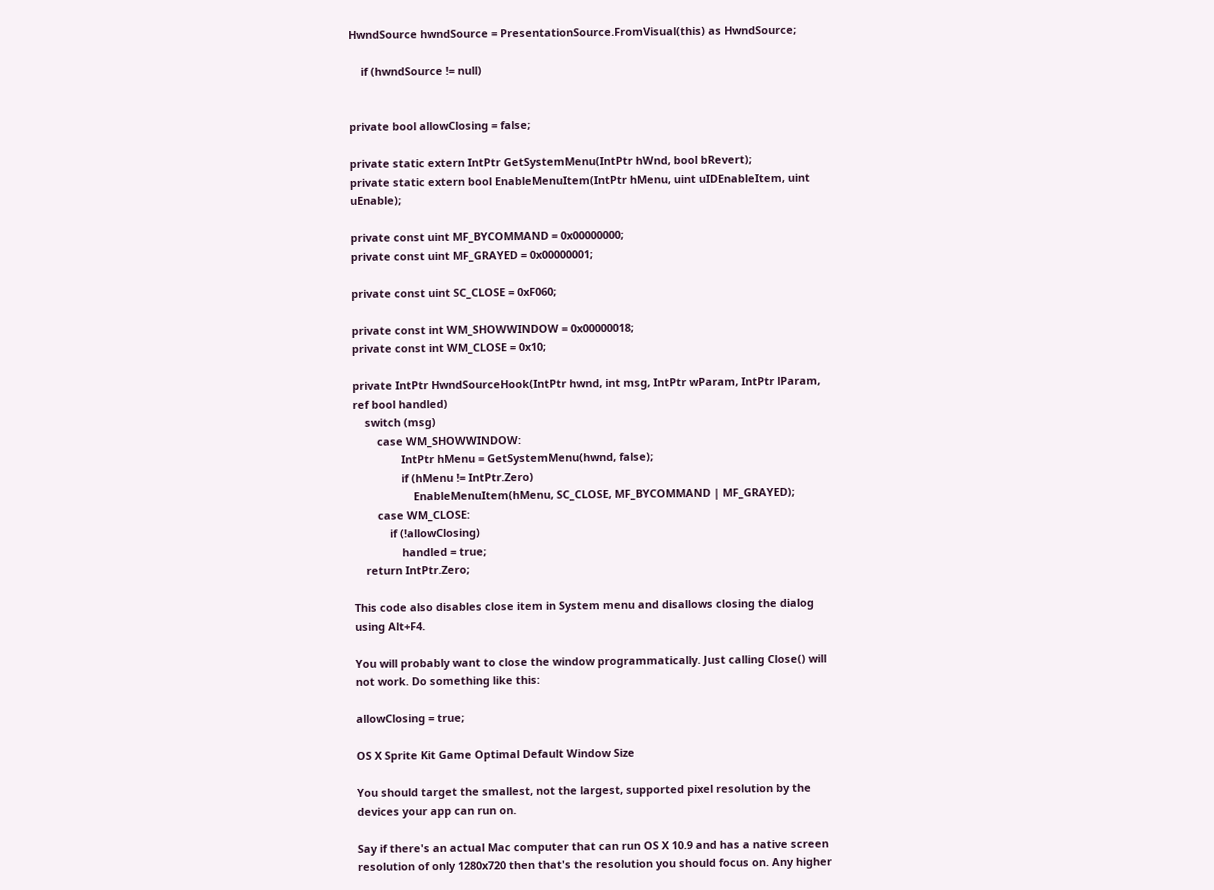HwndSource hwndSource = PresentationSource.FromVisual(this) as HwndSource;

    if (hwndSource != null)


private bool allowClosing = false;

private static extern IntPtr GetSystemMenu(IntPtr hWnd, bool bRevert);
private static extern bool EnableMenuItem(IntPtr hMenu, uint uIDEnableItem, uint uEnable);

private const uint MF_BYCOMMAND = 0x00000000;
private const uint MF_GRAYED = 0x00000001;

private const uint SC_CLOSE = 0xF060;

private const int WM_SHOWWINDOW = 0x00000018;
private const int WM_CLOSE = 0x10;

private IntPtr HwndSourceHook(IntPtr hwnd, int msg, IntPtr wParam, IntPtr lParam, ref bool handled)
    switch (msg)
        case WM_SHOWWINDOW:
                IntPtr hMenu = GetSystemMenu(hwnd, false);
                if (hMenu != IntPtr.Zero)
                    EnableMenuItem(hMenu, SC_CLOSE, MF_BYCOMMAND | MF_GRAYED);
        case WM_CLOSE:
            if (!allowClosing)
                handled = true;
    return IntPtr.Zero;

This code also disables close item in System menu and disallows closing the dialog using Alt+F4.

You will probably want to close the window programmatically. Just calling Close() will not work. Do something like this:

allowClosing = true;

OS X Sprite Kit Game Optimal Default Window Size

You should target the smallest, not the largest, supported pixel resolution by the devices your app can run on.

Say if there's an actual Mac computer that can run OS X 10.9 and has a native screen resolution of only 1280x720 then that's the resolution you should focus on. Any higher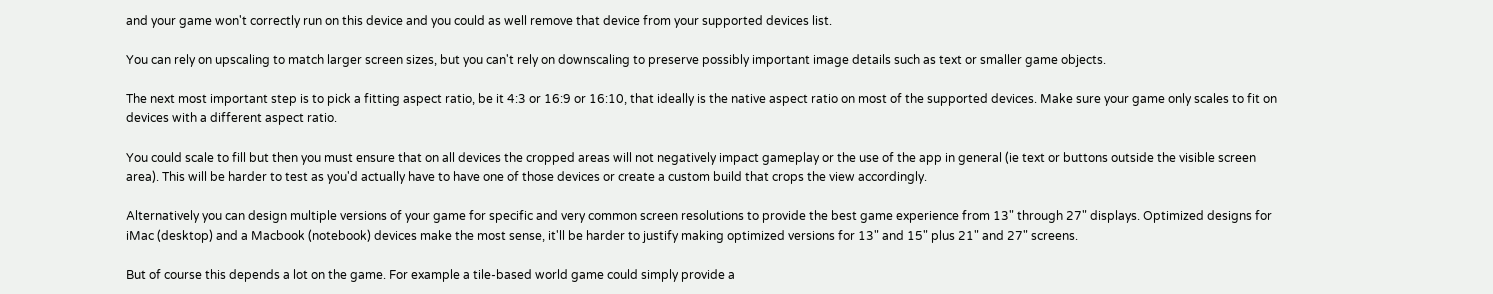and your game won't correctly run on this device and you could as well remove that device from your supported devices list.

You can rely on upscaling to match larger screen sizes, but you can't rely on downscaling to preserve possibly important image details such as text or smaller game objects.

The next most important step is to pick a fitting aspect ratio, be it 4:3 or 16:9 or 16:10, that ideally is the native aspect ratio on most of the supported devices. Make sure your game only scales to fit on devices with a different aspect ratio.

You could scale to fill but then you must ensure that on all devices the cropped areas will not negatively impact gameplay or the use of the app in general (ie text or buttons outside the visible screen area). This will be harder to test as you'd actually have to have one of those devices or create a custom build that crops the view accordingly.

Alternatively you can design multiple versions of your game for specific and very common screen resolutions to provide the best game experience from 13" through 27" displays. Optimized designs for iMac (desktop) and a Macbook (notebook) devices make the most sense, it'll be harder to justify making optimized versions for 13" and 15" plus 21" and 27" screens.

But of course this depends a lot on the game. For example a tile-based world game could simply provide a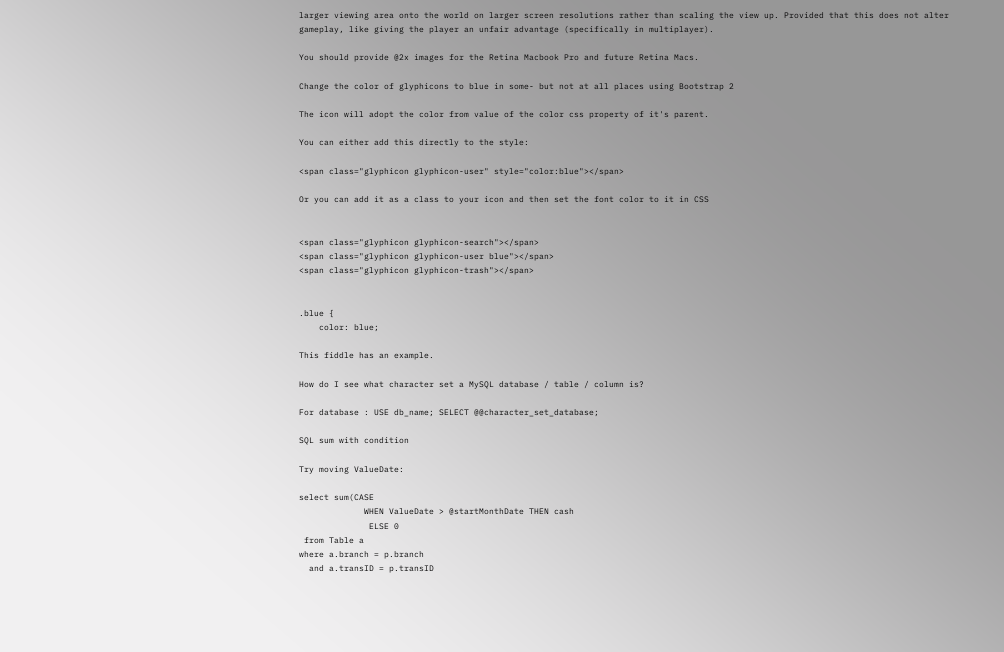larger viewing area onto the world on larger screen resolutions rather than scaling the view up. Provided that this does not alter gameplay, like giving the player an unfair advantage (specifically in multiplayer).

You should provide @2x images for the Retina Macbook Pro and future Retina Macs.

Change the color of glyphicons to blue in some- but not at all places using Bootstrap 2

The icon will adopt the color from value of the color css property of it's parent.

You can either add this directly to the style:

<span class="glyphicon glyphicon-user" style="color:blue"></span>

Or you can add it as a class to your icon and then set the font color to it in CSS


<span class="glyphicon glyphicon-search"></span>
<span class="glyphicon glyphicon-user blue"></span>
<span class="glyphicon glyphicon-trash"></span>


.blue {
    color: blue;

This fiddle has an example.

How do I see what character set a MySQL database / table / column is?

For database : USE db_name; SELECT @@character_set_database;

SQL sum with condition

Try moving ValueDate:

select sum(CASE
             WHEN ValueDate > @startMonthDate THEN cash
              ELSE 0
 from Table a
where a.branch = p.branch
  and a.transID = p.transID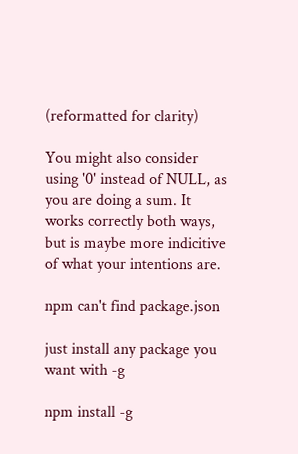(reformatted for clarity)

You might also consider using '0' instead of NULL, as you are doing a sum. It works correctly both ways, but is maybe more indicitive of what your intentions are.

npm can't find package.json

just install any package you want with -g

npm install -g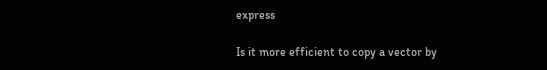express

Is it more efficient to copy a vector by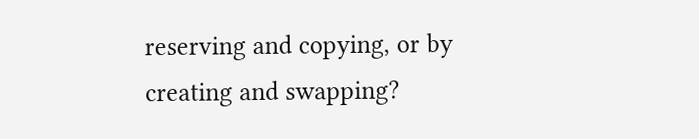reserving and copying, or by creating and swapping?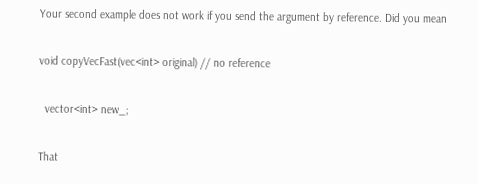Your second example does not work if you send the argument by reference. Did you mean

void copyVecFast(vec<int> original) // no reference

  vector<int> new_;

That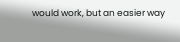would work, but an easier way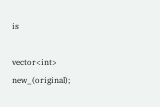is

vector<int> new_(original);